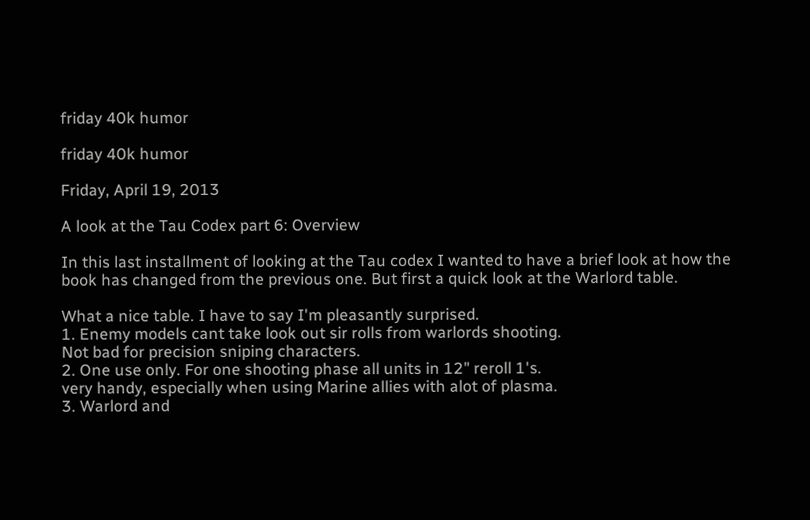friday 40k humor

friday 40k humor

Friday, April 19, 2013

A look at the Tau Codex part 6: Overview

In this last installment of looking at the Tau codex I wanted to have a brief look at how the book has changed from the previous one. But first a quick look at the Warlord table.

What a nice table. I have to say I'm pleasantly surprised.
1. Enemy models cant take look out sir rolls from warlords shooting.
Not bad for precision sniping characters.
2. One use only. For one shooting phase all units in 12" reroll 1's.
very handy, especially when using Marine allies with alot of plasma.
3. Warlord and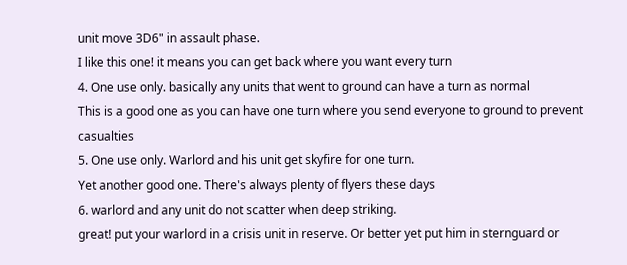unit move 3D6" in assault phase.
I like this one! it means you can get back where you want every turn
4. One use only. basically any units that went to ground can have a turn as normal
This is a good one as you can have one turn where you send everyone to ground to prevent casualties
5. One use only. Warlord and his unit get skyfire for one turn.
Yet another good one. There's always plenty of flyers these days
6. warlord and any unit do not scatter when deep striking.
great! put your warlord in a crisis unit in reserve. Or better yet put him in sternguard or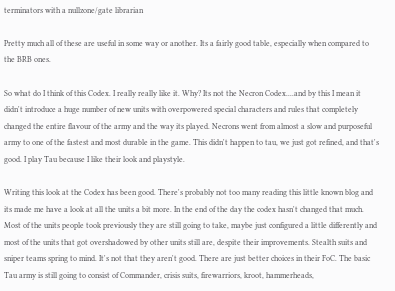terminators with a nullzone/gate librarian

Pretty much all of these are useful in some way or another. Its a fairly good table, especially when compared to the BRB ones.

So what do I think of this Codex. I really really like it. Why? Its not the Necron Codex....and by this I mean it didn't introduce a huge number of new units with overpowered special characters and rules that completely changed the entire flavour of the army and the way its played. Necrons went from almost a slow and purposeful army to one of the fastest and most durable in the game. This didn't happen to tau, we just got refined, and that's good. I play Tau because I like their look and playstyle.

Writing this look at the Codex has been good. There's probably not too many reading this little known blog and its made me have a look at all the units a bit more. In the end of the day the codex hasn't changed that much. Most of the units people took previously they are still going to take, maybe just configured a little differently and most of the units that got overshadowed by other units still are, despite their improvements. Stealth suits and sniper teams spring to mind. It's not that they aren't good. There are just better choices in their FoC. The basic Tau army is still going to consist of Commander, crisis suits, firewarriors, kroot, hammerheads,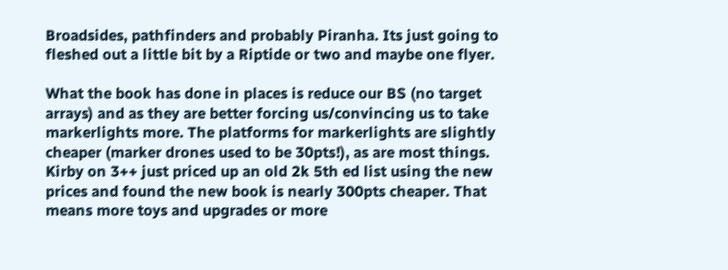Broadsides, pathfinders and probably Piranha. Its just going to fleshed out a little bit by a Riptide or two and maybe one flyer.

What the book has done in places is reduce our BS (no target arrays) and as they are better forcing us/convincing us to take markerlights more. The platforms for markerlights are slightly cheaper (marker drones used to be 30pts!), as are most things. Kirby on 3++ just priced up an old 2k 5th ed list using the new prices and found the new book is nearly 300pts cheaper. That means more toys and upgrades or more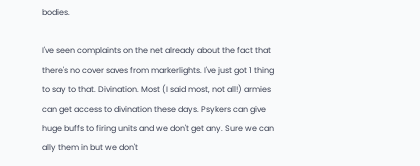bodies.

I've seen complaints on the net already about the fact that there's no cover saves from markerlights. I've just got 1 thing to say to that. Divination. Most (I said most, not all!) armies can get access to divination these days. Psykers can give huge buffs to firing units and we don't get any. Sure we can ally them in but we don't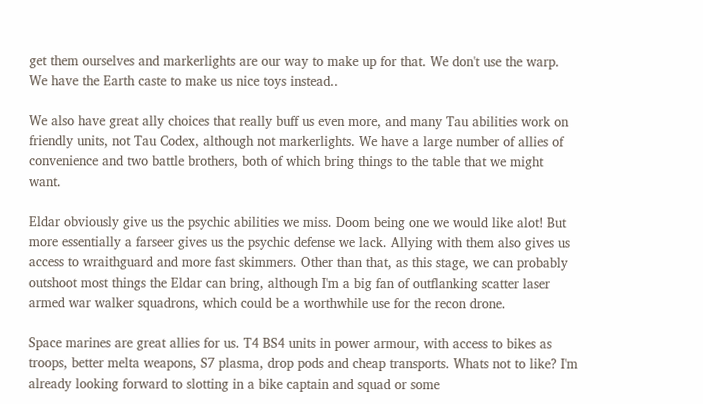get them ourselves and markerlights are our way to make up for that. We don't use the warp. We have the Earth caste to make us nice toys instead..

We also have great ally choices that really buff us even more, and many Tau abilities work on friendly units, not Tau Codex, although not markerlights. We have a large number of allies of convenience and two battle brothers, both of which bring things to the table that we might want.

Eldar obviously give us the psychic abilities we miss. Doom being one we would like alot! But more essentially a farseer gives us the psychic defense we lack. Allying with them also gives us access to wraithguard and more fast skimmers. Other than that, as this stage, we can probably outshoot most things the Eldar can bring, although I'm a big fan of outflanking scatter laser armed war walker squadrons, which could be a worthwhile use for the recon drone.

Space marines are great allies for us. T4 BS4 units in power armour, with access to bikes as troops, better melta weapons, S7 plasma, drop pods and cheap transports. Whats not to like? I'm already looking forward to slotting in a bike captain and squad or some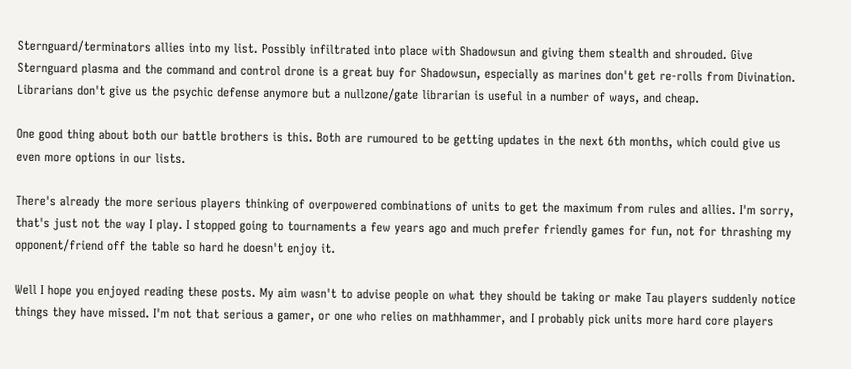Sternguard/terminators allies into my list. Possibly infiltrated into place with Shadowsun and giving them stealth and shrouded. Give Sternguard plasma and the command and control drone is a great buy for Shadowsun, especially as marines don't get re-rolls from Divination. Librarians don't give us the psychic defense anymore but a nullzone/gate librarian is useful in a number of ways, and cheap.

One good thing about both our battle brothers is this. Both are rumoured to be getting updates in the next 6th months, which could give us even more options in our lists.

There's already the more serious players thinking of overpowered combinations of units to get the maximum from rules and allies. I'm sorry, that's just not the way I play. I stopped going to tournaments a few years ago and much prefer friendly games for fun, not for thrashing my opponent/friend off the table so hard he doesn't enjoy it.

Well I hope you enjoyed reading these posts. My aim wasn't to advise people on what they should be taking or make Tau players suddenly notice things they have missed. I'm not that serious a gamer, or one who relies on mathhammer, and I probably pick units more hard core players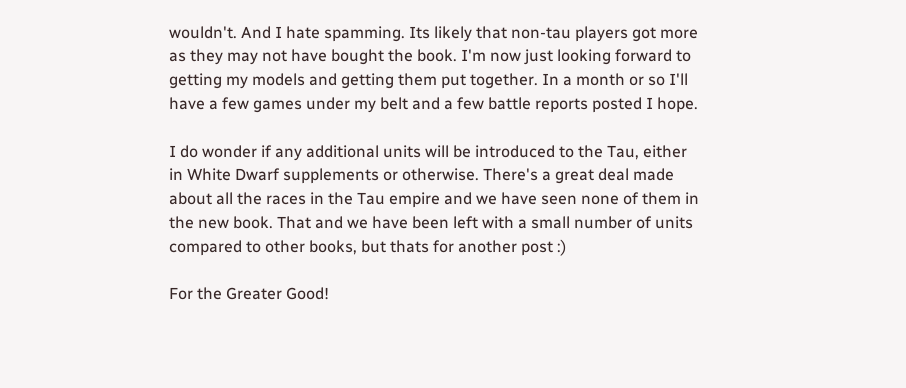wouldn't. And I hate spamming. Its likely that non-tau players got more as they may not have bought the book. I'm now just looking forward to getting my models and getting them put together. In a month or so I'll have a few games under my belt and a few battle reports posted I hope.

I do wonder if any additional units will be introduced to the Tau, either in White Dwarf supplements or otherwise. There's a great deal made about all the races in the Tau empire and we have seen none of them in the new book. That and we have been left with a small number of units compared to other books, but thats for another post :)

For the Greater Good!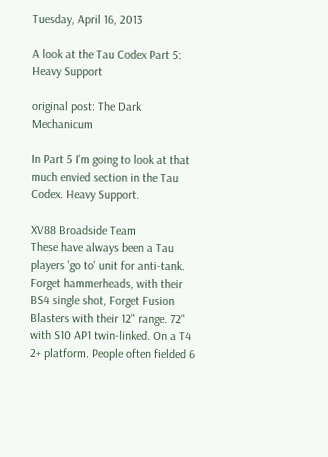Tuesday, April 16, 2013

A look at the Tau Codex Part 5: Heavy Support

original post: The Dark Mechanicum

In Part 5 I'm going to look at that much envied section in the Tau Codex. Heavy Support.

XV88 Broadside Team
These have always been a Tau players 'go to' unit for anti-tank. Forget hammerheads, with their BS4 single shot, Forget Fusion Blasters with their 12" range. 72" with S10 AP1 twin-linked. On a T4 2+ platform. People often fielded 6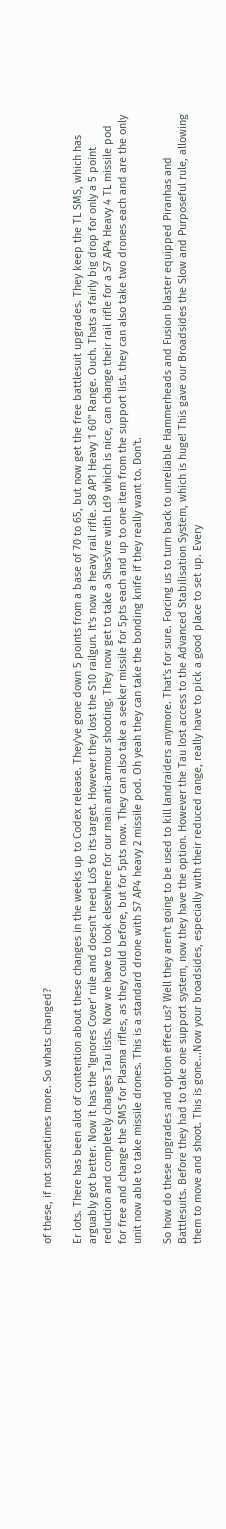of these, if not sometimes more. So whats changed?

Er lots. There has been alot of contention about these changes in the weeks up to Codex release. They've gone down 5 points from a base of 70 to 65, but now get the free battlesuit upgrades. They keep the TL SMS, which has arguably got better. Now it has the 'Ignores Cover' rule and doesn't need LoS to its target. However they lost the S10 railgun. It's now a heavy rail rifle. S8 AP1 Heavy 1 60" Range. Ouch. Thats a fairly big drop for only a 5 point reduction and completely changes Tau lists. Now we have to look elsewhere for our main anti-armour shooting. They now get to take a Shas'vre with Ld9 which is nice, can change their rail rifle for a S7 AP4 Heavy 4 TL missile pod for free and change the SMS for Plasma rifles, as they could before, but for 5pts now. They can also take a seeker missile for 5pts each and up to one item from the support list. they can also take two drones each and are the only unit now able to take missile drones. This is a standard drone with S7 AP4 heavy 2 missile pod. Oh yeah they can take the bonding knife if they really want to. Don't.

So how do these upgrades and option effect us? Well they aren't going to be used to kill landraiders anymore. That's for sure. Forcing us to turn back to unreliable Hammerheads and Fusion blaster equipped Piranhas and Battlesuits. Before they had to take one support system, now they have the option. However the Tau lost access to the Advanced Stabilisation System, which is huge! This gave our Broadsides the Slow and Purposeful rule, allowing them to move and shoot. This is gone...Now your broadsides, especially with their reduced range, really have to pick a good place to set up. Every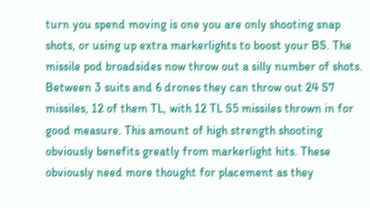turn you spend moving is one you are only shooting snap shots, or using up extra markerlights to boost your BS. The missile pod broadsides now throw out a silly number of shots. Between 3 suits and 6 drones they can throw out 24 S7 missiles, 12 of them TL, with 12 TL S5 missiles thrown in for good measure. This amount of high strength shooting obviously benefits greatly from markerlight hits. These obviously need more thought for placement as they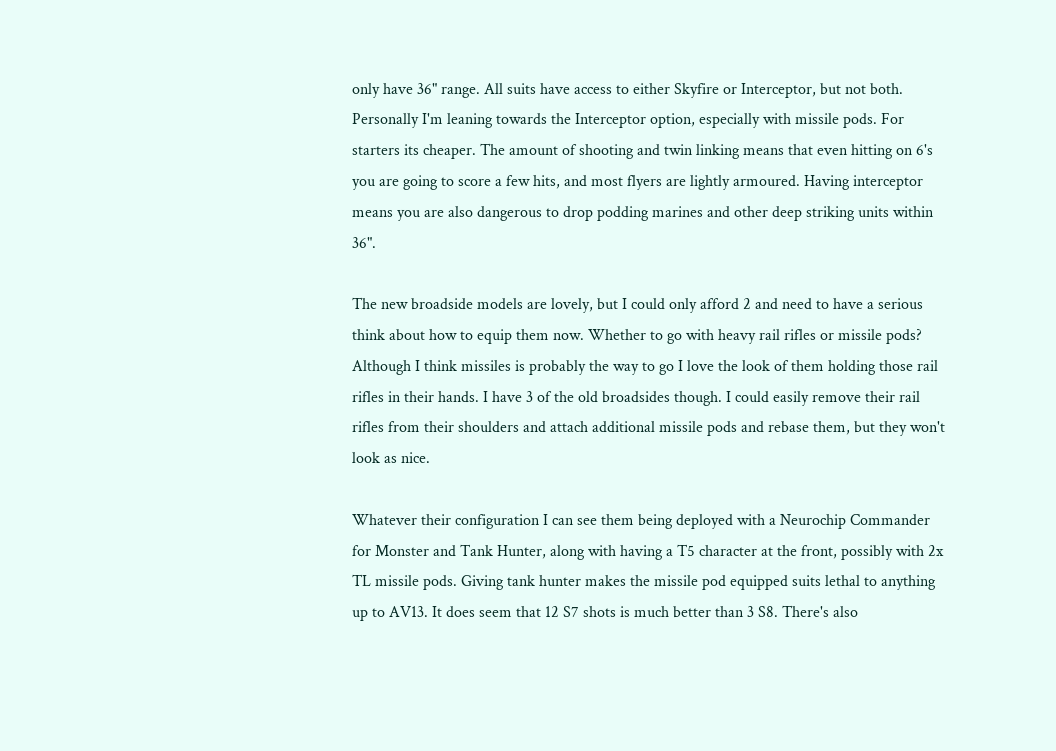only have 36" range. All suits have access to either Skyfire or Interceptor, but not both. Personally I'm leaning towards the Interceptor option, especially with missile pods. For starters its cheaper. The amount of shooting and twin linking means that even hitting on 6's you are going to score a few hits, and most flyers are lightly armoured. Having interceptor means you are also dangerous to drop podding marines and other deep striking units within 36".

The new broadside models are lovely, but I could only afford 2 and need to have a serious think about how to equip them now. Whether to go with heavy rail rifles or missile pods? Although I think missiles is probably the way to go I love the look of them holding those rail rifles in their hands. I have 3 of the old broadsides though. I could easily remove their rail rifles from their shoulders and attach additional missile pods and rebase them, but they won't look as nice.

Whatever their configuration I can see them being deployed with a Neurochip Commander for Monster and Tank Hunter, along with having a T5 character at the front, possibly with 2x TL missile pods. Giving tank hunter makes the missile pod equipped suits lethal to anything up to AV13. It does seem that 12 S7 shots is much better than 3 S8. There's also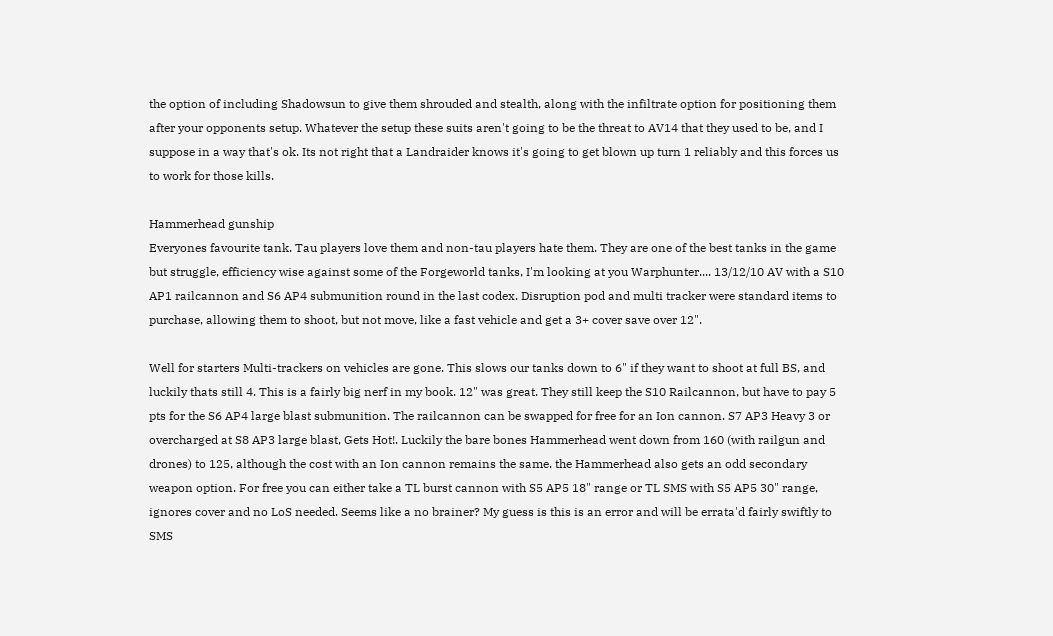the option of including Shadowsun to give them shrouded and stealth, along with the infiltrate option for positioning them after your opponents setup. Whatever the setup these suits aren't going to be the threat to AV14 that they used to be, and I suppose in a way that's ok. Its not right that a Landraider knows it's going to get blown up turn 1 reliably and this forces us to work for those kills.

Hammerhead gunship
Everyones favourite tank. Tau players love them and non-tau players hate them. They are one of the best tanks in the game but struggle, efficiency wise against some of the Forgeworld tanks, I'm looking at you Warphunter.... 13/12/10 AV with a S10 AP1 railcannon and S6 AP4 submunition round in the last codex. Disruption pod and multi tracker were standard items to purchase, allowing them to shoot, but not move, like a fast vehicle and get a 3+ cover save over 12".

Well for starters Multi-trackers on vehicles are gone. This slows our tanks down to 6" if they want to shoot at full BS, and luckily thats still 4. This is a fairly big nerf in my book. 12" was great. They still keep the S10 Railcannon, but have to pay 5 pts for the S6 AP4 large blast submunition. The railcannon can be swapped for free for an Ion cannon. S7 AP3 Heavy 3 or overcharged at S8 AP3 large blast, Gets Hot!. Luckily the bare bones Hammerhead went down from 160 (with railgun and drones) to 125, although the cost with an Ion cannon remains the same. the Hammerhead also gets an odd secondary weapon option. For free you can either take a TL burst cannon with S5 AP5 18" range or TL SMS with S5 AP5 30" range, ignores cover and no LoS needed. Seems like a no brainer? My guess is this is an error and will be errata'd fairly swiftly to SMS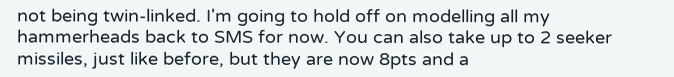not being twin-linked. I'm going to hold off on modelling all my hammerheads back to SMS for now. You can also take up to 2 seeker missiles, just like before, but they are now 8pts and a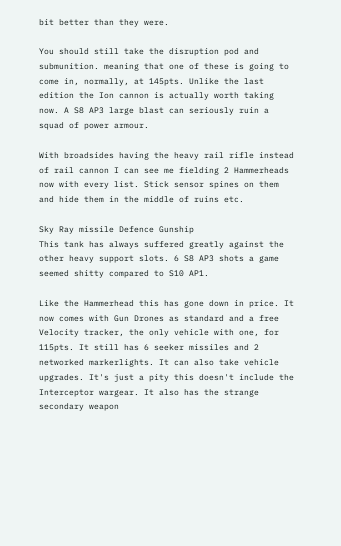bit better than they were.

You should still take the disruption pod and submunition. meaning that one of these is going to come in, normally, at 145pts. Unlike the last edition the Ion cannon is actually worth taking now. A S8 AP3 large blast can seriously ruin a squad of power armour.

With broadsides having the heavy rail rifle instead of rail cannon I can see me fielding 2 Hammerheads now with every list. Stick sensor spines on them and hide them in the middle of ruins etc.

Sky Ray missile Defence Gunship
This tank has always suffered greatly against the other heavy support slots. 6 S8 AP3 shots a game seemed shitty compared to S10 AP1.

Like the Hammerhead this has gone down in price. It now comes with Gun Drones as standard and a free Velocity tracker, the only vehicle with one, for 115pts. It still has 6 seeker missiles and 2 networked markerlights. It can also take vehicle upgrades. It's just a pity this doesn't include the Interceptor wargear. It also has the strange secondary weapon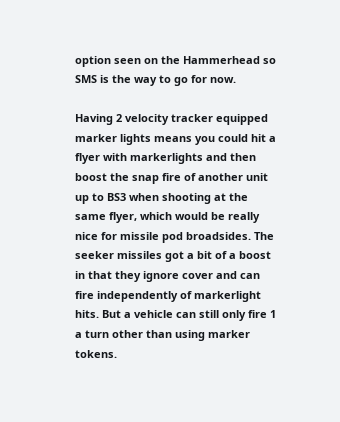option seen on the Hammerhead so SMS is the way to go for now.

Having 2 velocity tracker equipped marker lights means you could hit a flyer with markerlights and then boost the snap fire of another unit up to BS3 when shooting at the same flyer, which would be really nice for missile pod broadsides. The seeker missiles got a bit of a boost in that they ignore cover and can fire independently of markerlight hits. But a vehicle can still only fire 1 a turn other than using marker tokens.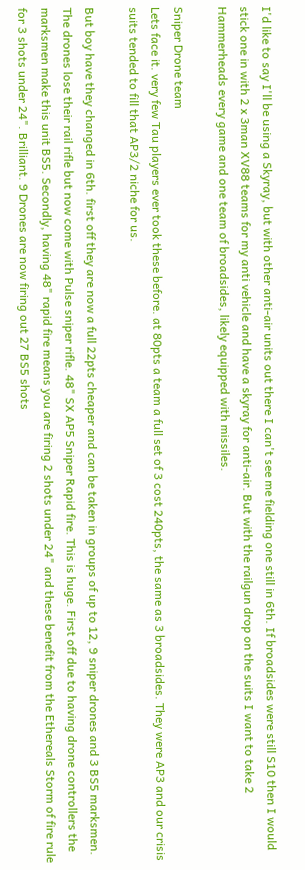I'd like to say I'll be using a Skyray, but with other anti-air units out there I can't see me fielding one still in 6th. If broadsides were still S10 then I would stick one in with 2 x 3man XV88 teams for my anti vehicle and have a skyray for anti-air. But with the railgun drop on the suits I want to take 2 Hammerheads every game and one team of broadsides, likely equipped with missiles.

Sniper Drone team
Lets face it. very few Tau players ever took these before. at 80pts a team a full set of 3 cost 240pts, the same as 3 broadsides. They were AP3 and our crisis suits tended to fill that AP3/2 niche for us.

But boy have they changed in 6th. first off they are now a full 22pts cheaper and can be taken in groups of up to 12, 9 sniper drones and 3 BS5 marksmen. The drones lose their rail rifle but now come with Pulse sniper rifle. 48" SX AP5 Sniper Rapid fire. This is huge. First off due to having drone controllers the marksmen make this unit BS5. Secondly, having 48" rapid fire means you are firing 2 shots under 24" and these benefit from the Ethereals Storm of fire rule for 3 shots under 24". Brilliant. 9 Drones are now firing out 27 BS5 shots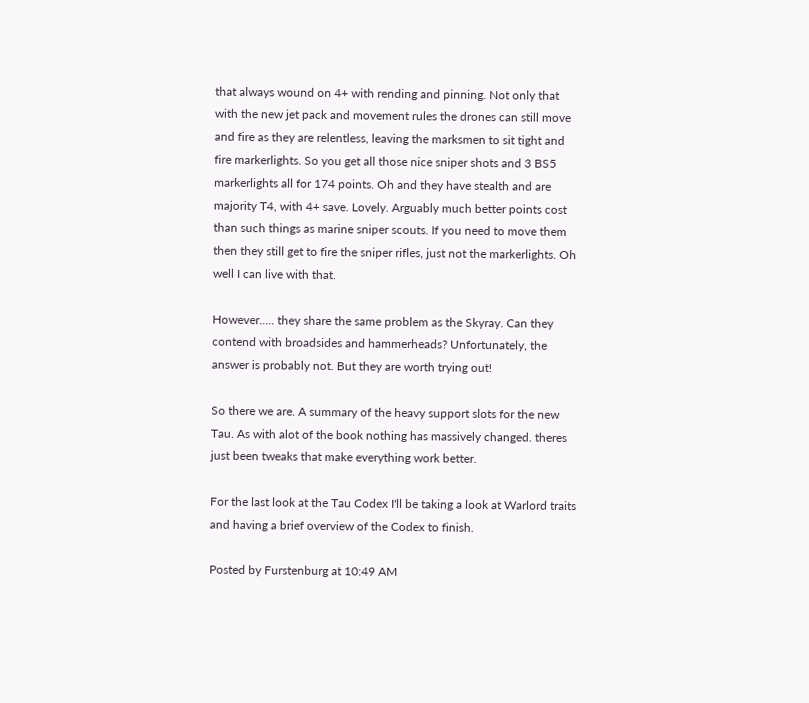that always wound on 4+ with rending and pinning. Not only that with the new jet pack and movement rules the drones can still move and fire as they are relentless, leaving the marksmen to sit tight and fire markerlights. So you get all those nice sniper shots and 3 BS5 markerlights all for 174 points. Oh and they have stealth and are majority T4, with 4+ save. Lovely. Arguably much better points cost than such things as marine sniper scouts. If you need to move them then they still get to fire the sniper rifles, just not the markerlights. Oh well I can live with that.

However..... they share the same problem as the Skyray. Can they contend with broadsides and hammerheads? Unfortunately, the answer is probably not. But they are worth trying out!

So there we are. A summary of the heavy support slots for the new Tau. As with alot of the book nothing has massively changed. theres just been tweaks that make everything work better.

For the last look at the Tau Codex I'll be taking a look at Warlord traits and having a brief overview of the Codex to finish.

Posted by Furstenburg at 10:49 AM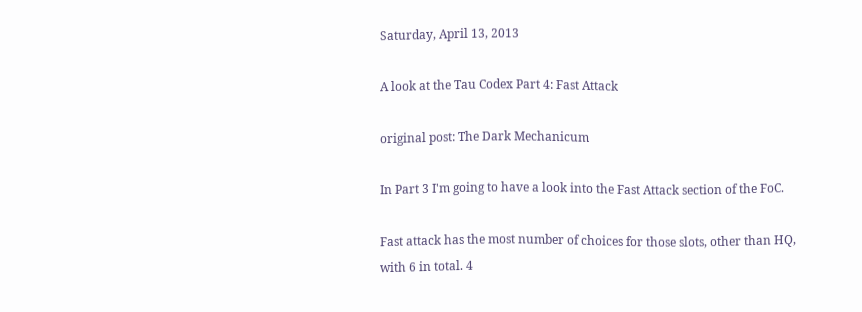Saturday, April 13, 2013

A look at the Tau Codex Part 4: Fast Attack

original post: The Dark Mechanicum

In Part 3 I'm going to have a look into the Fast Attack section of the FoC.

Fast attack has the most number of choices for those slots, other than HQ, with 6 in total. 4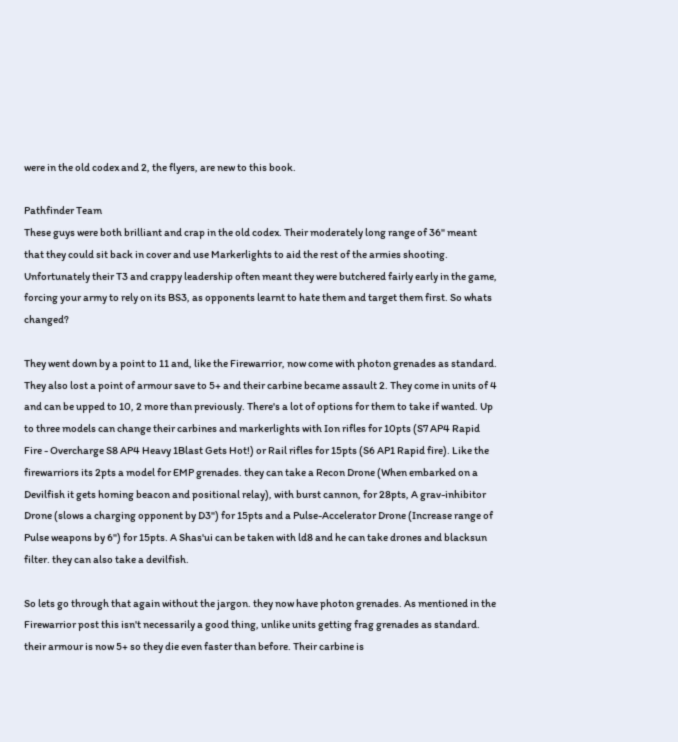were in the old codex and 2, the flyers, are new to this book.

Pathfinder Team
These guys were both brilliant and crap in the old codex. Their moderately long range of 36" meant that they could sit back in cover and use Markerlights to aid the rest of the armies shooting. Unfortunately their T3 and crappy leadership often meant they were butchered fairly early in the game, forcing your army to rely on its BS3, as opponents learnt to hate them and target them first. So whats changed?

They went down by a point to 11 and, like the Firewarrior, now come with photon grenades as standard. They also lost a point of armour save to 5+ and their carbine became assault 2. They come in units of 4 and can be upped to 10, 2 more than previously. There's a lot of options for them to take if wanted. Up to three models can change their carbines and markerlights with Ion rifles for 10pts (S7 AP4 Rapid Fire - Overcharge S8 AP4 Heavy 1Blast Gets Hot!) or Rail rifles for 15pts (S6 AP1 Rapid fire). Like the firewarriors its 2pts a model for EMP grenades. they can take a Recon Drone (When embarked on a Devilfish it gets homing beacon and positional relay), with burst cannon, for 28pts, A grav-inhibitor Drone (slows a charging opponent by D3") for 15pts and a Pulse-Accelerator Drone (Increase range of Pulse weapons by 6") for 15pts. A Shas'ui can be taken with ld8 and he can take drones and blacksun filter. they can also take a devilfish.

So lets go through that again without the jargon. they now have photon grenades. As mentioned in the Firewarrior post this isn't necessarily a good thing, unlike units getting frag grenades as standard. their armour is now 5+ so they die even faster than before. Their carbine is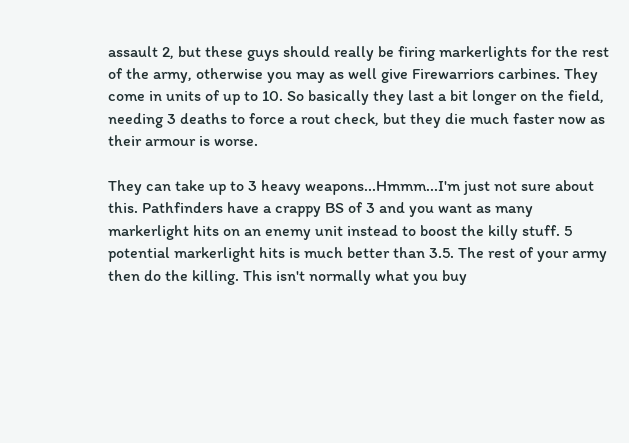assault 2, but these guys should really be firing markerlights for the rest of the army, otherwise you may as well give Firewarriors carbines. They come in units of up to 10. So basically they last a bit longer on the field, needing 3 deaths to force a rout check, but they die much faster now as their armour is worse.

They can take up to 3 heavy weapons...Hmmm...I'm just not sure about this. Pathfinders have a crappy BS of 3 and you want as many markerlight hits on an enemy unit instead to boost the killy stuff. 5 potential markerlight hits is much better than 3.5. The rest of your army then do the killing. This isn't normally what you buy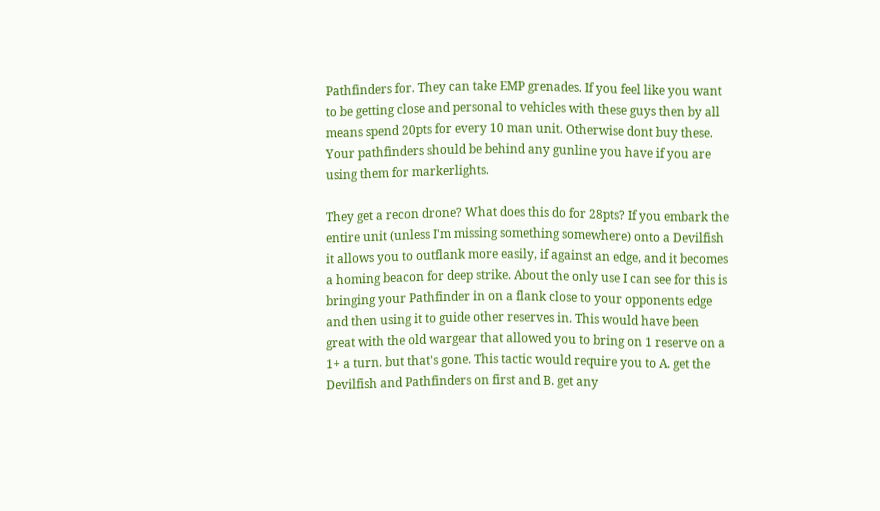Pathfinders for. They can take EMP grenades. If you feel like you want to be getting close and personal to vehicles with these guys then by all means spend 20pts for every 10 man unit. Otherwise dont buy these. Your pathfinders should be behind any gunline you have if you are using them for markerlights.

They get a recon drone? What does this do for 28pts? If you embark the entire unit (unless I'm missing something somewhere) onto a Devilfish it allows you to outflank more easily, if against an edge, and it becomes a homing beacon for deep strike. About the only use I can see for this is bringing your Pathfinder in on a flank close to your opponents edge and then using it to guide other reserves in. This would have been great with the old wargear that allowed you to bring on 1 reserve on a 1+ a turn. but that's gone. This tactic would require you to A. get the Devilfish and Pathfinders on first and B. get any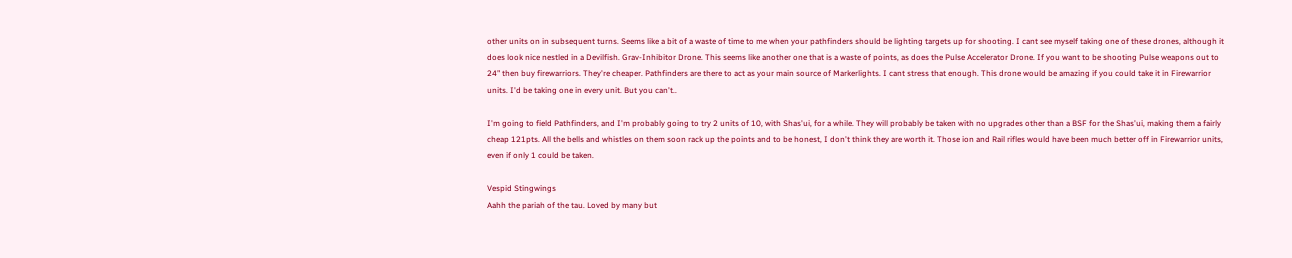other units on in subsequent turns. Seems like a bit of a waste of time to me when your pathfinders should be lighting targets up for shooting. I cant see myself taking one of these drones, although it does look nice nestled in a Devilfish. Grav-Inhibitor Drone. This seems like another one that is a waste of points, as does the Pulse Accelerator Drone. If you want to be shooting Pulse weapons out to 24" then buy firewarriors. They're cheaper. Pathfinders are there to act as your main source of Markerlights. I cant stress that enough. This drone would be amazing if you could take it in Firewarrior units. I'd be taking one in every unit. But you can't..

I'm going to field Pathfinders, and I'm probably going to try 2 units of 10, with Shas'ui, for a while. They will probably be taken with no upgrades other than a BSF for the Shas'ui, making them a fairly cheap 121pts. All the bells and whistles on them soon rack up the points and to be honest, I don't think they are worth it. Those ion and Rail rifles would have been much better off in Firewarrior units, even if only 1 could be taken.

Vespid Stingwings
Aahh the pariah of the tau. Loved by many but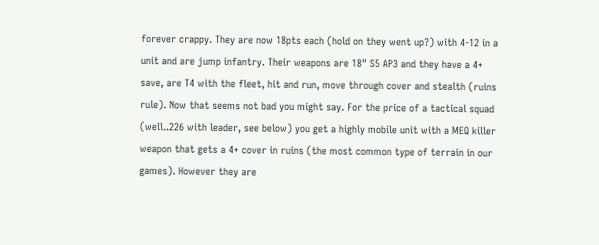forever crappy. They are now 18pts each (hold on they went up?) with 4-12 in a unit and are jump infantry. Their weapons are 18" S5 AP3 and they have a 4+ save, are T4 with the fleet, hit and run, move through cover and stealth (ruins rule). Now that seems not bad you might say. For the price of a tactical squad (well..226 with leader, see below) you get a highly mobile unit with a MEQ killer weapon that gets a 4+ cover in ruins (the most common type of terrain in our games). However they are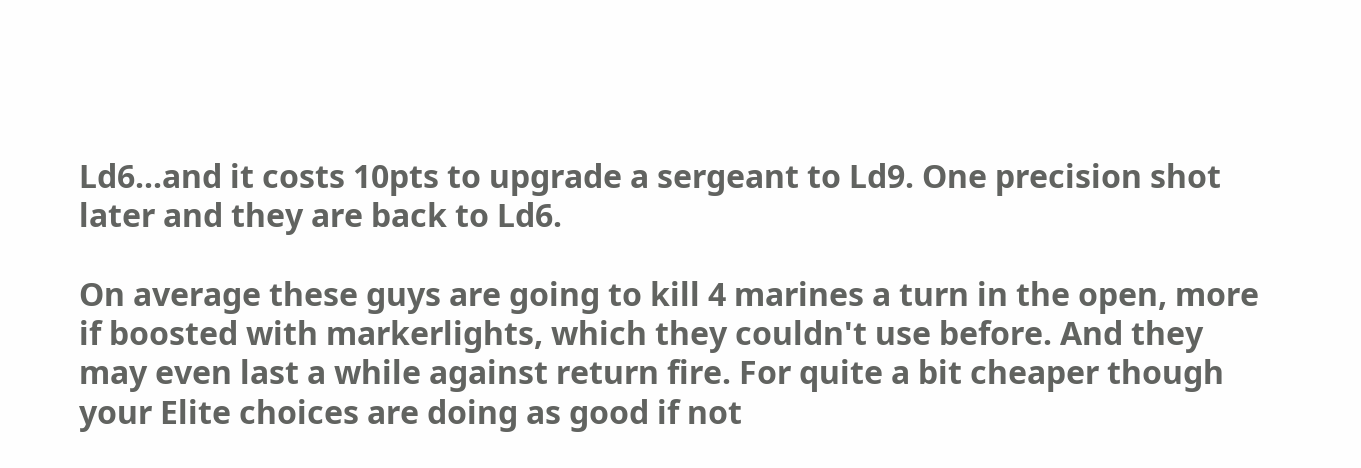Ld6...and it costs 10pts to upgrade a sergeant to Ld9. One precision shot later and they are back to Ld6.

On average these guys are going to kill 4 marines a turn in the open, more if boosted with markerlights, which they couldn't use before. And they may even last a while against return fire. For quite a bit cheaper though your Elite choices are doing as good if not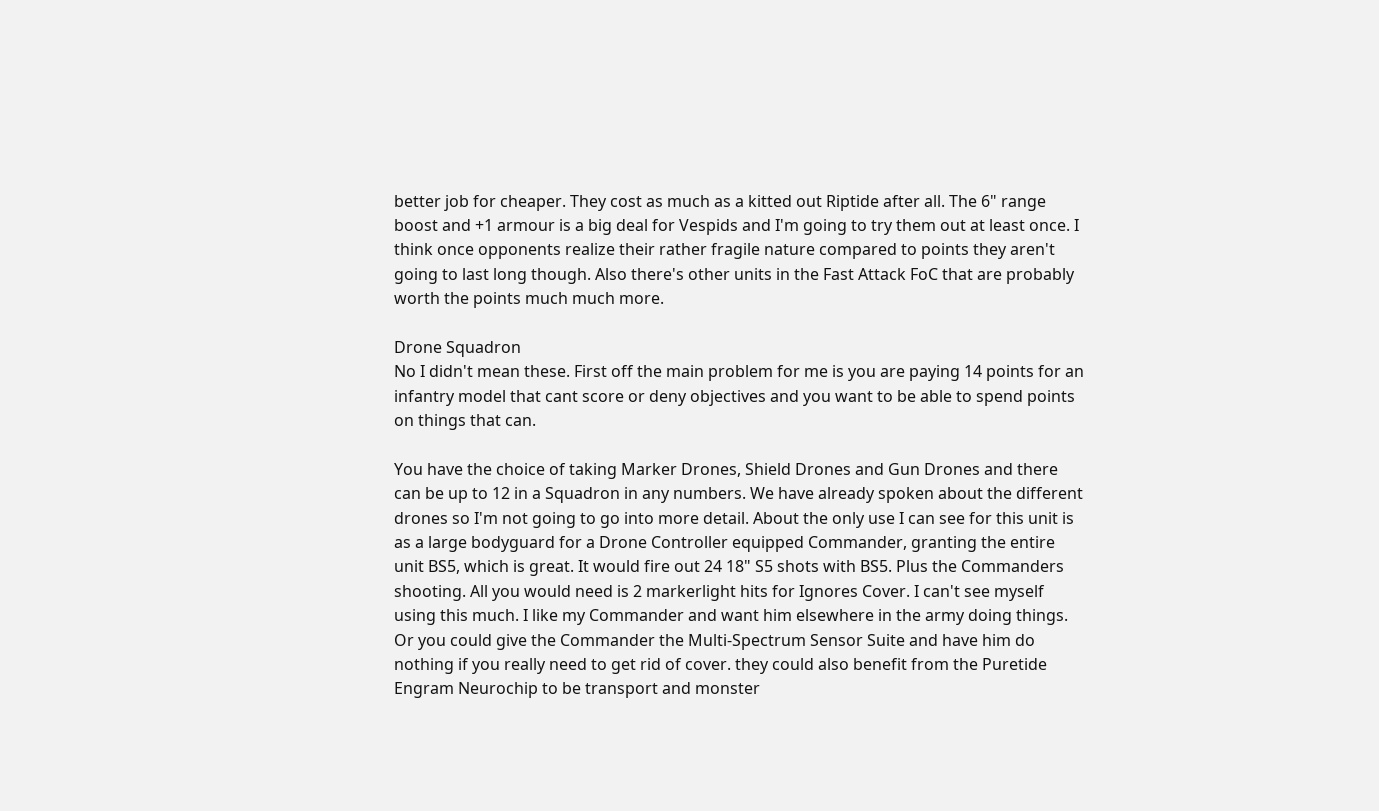better job for cheaper. They cost as much as a kitted out Riptide after all. The 6" range boost and +1 armour is a big deal for Vespids and I'm going to try them out at least once. I think once opponents realize their rather fragile nature compared to points they aren't going to last long though. Also there's other units in the Fast Attack FoC that are probably worth the points much much more.

Drone Squadron
No I didn't mean these. First off the main problem for me is you are paying 14 points for an infantry model that cant score or deny objectives and you want to be able to spend points on things that can.

You have the choice of taking Marker Drones, Shield Drones and Gun Drones and there can be up to 12 in a Squadron in any numbers. We have already spoken about the different drones so I'm not going to go into more detail. About the only use I can see for this unit is as a large bodyguard for a Drone Controller equipped Commander, granting the entire unit BS5, which is great. It would fire out 24 18" S5 shots with BS5. Plus the Commanders shooting. All you would need is 2 markerlight hits for Ignores Cover. I can't see myself using this much. I like my Commander and want him elsewhere in the army doing things. Or you could give the Commander the Multi-Spectrum Sensor Suite and have him do nothing if you really need to get rid of cover. they could also benefit from the Puretide Engram Neurochip to be transport and monster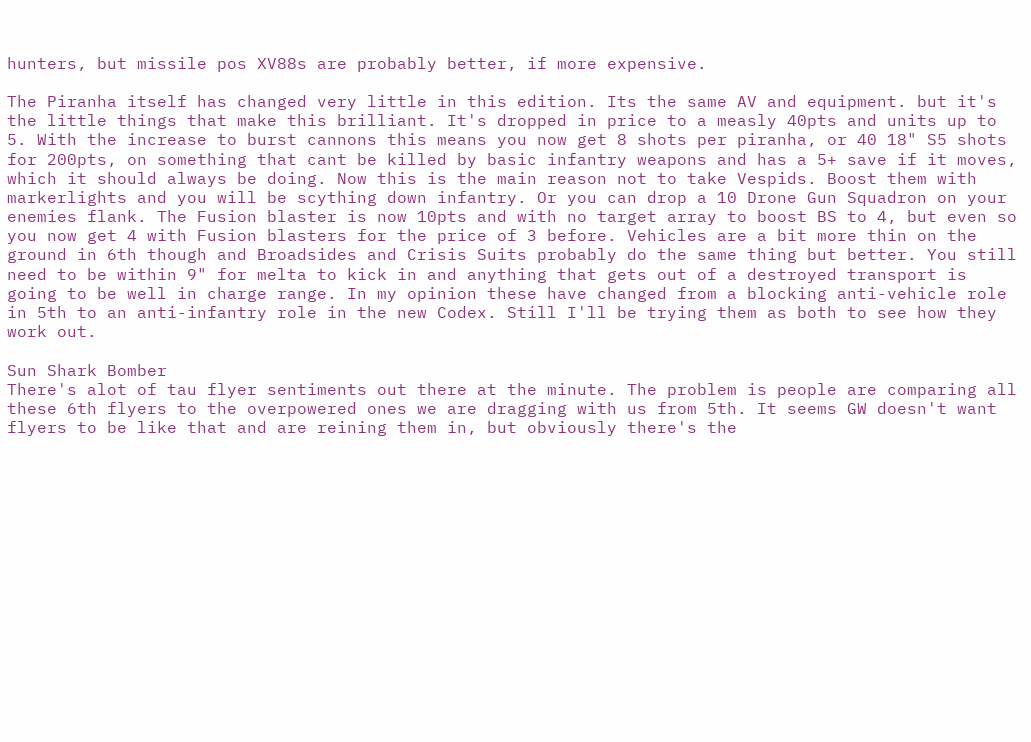hunters, but missile pos XV88s are probably better, if more expensive.

The Piranha itself has changed very little in this edition. Its the same AV and equipment. but it's the little things that make this brilliant. It's dropped in price to a measly 40pts and units up to 5. With the increase to burst cannons this means you now get 8 shots per piranha, or 40 18" S5 shots for 200pts, on something that cant be killed by basic infantry weapons and has a 5+ save if it moves, which it should always be doing. Now this is the main reason not to take Vespids. Boost them with markerlights and you will be scything down infantry. Or you can drop a 10 Drone Gun Squadron on your enemies flank. The Fusion blaster is now 10pts and with no target array to boost BS to 4, but even so you now get 4 with Fusion blasters for the price of 3 before. Vehicles are a bit more thin on the ground in 6th though and Broadsides and Crisis Suits probably do the same thing but better. You still need to be within 9" for melta to kick in and anything that gets out of a destroyed transport is going to be well in charge range. In my opinion these have changed from a blocking anti-vehicle role in 5th to an anti-infantry role in the new Codex. Still I'll be trying them as both to see how they work out.

Sun Shark Bomber
There's alot of tau flyer sentiments out there at the minute. The problem is people are comparing all these 6th flyers to the overpowered ones we are dragging with us from 5th. It seems GW doesn't want flyers to be like that and are reining them in, but obviously there's the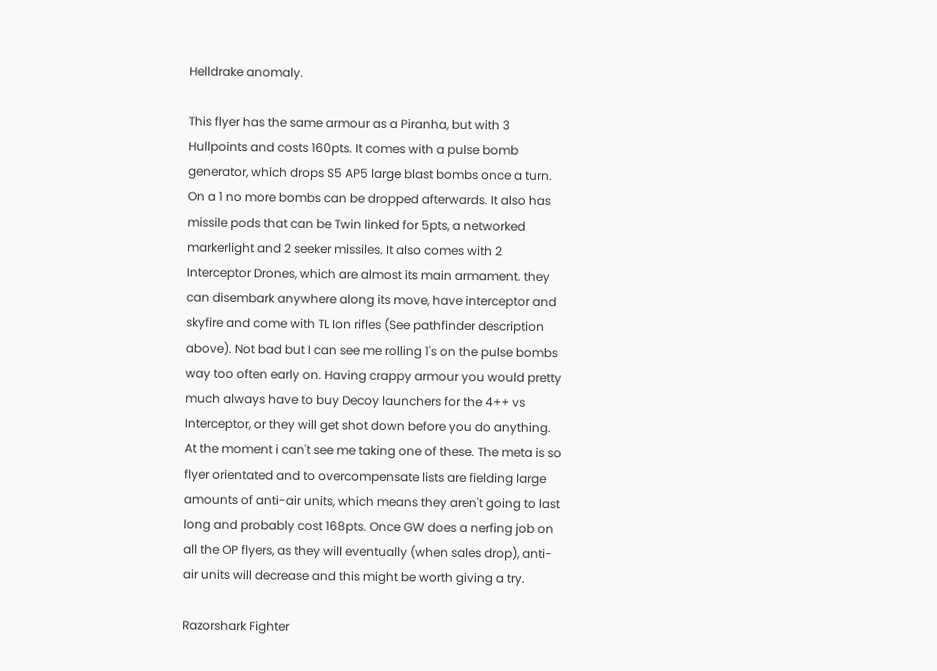Helldrake anomaly.

This flyer has the same armour as a Piranha, but with 3 Hullpoints and costs 160pts. It comes with a pulse bomb generator, which drops S5 AP5 large blast bombs once a turn. On a 1 no more bombs can be dropped afterwards. It also has missile pods that can be Twin linked for 5pts, a networked markerlight and 2 seeker missiles. It also comes with 2 Interceptor Drones, which are almost its main armament. they can disembark anywhere along its move, have interceptor and skyfire and come with TL Ion rifles (See pathfinder description above). Not bad but I can see me rolling 1's on the pulse bombs way too often early on. Having crappy armour you would pretty much always have to buy Decoy launchers for the 4++ vs Interceptor, or they will get shot down before you do anything. At the moment i can't see me taking one of these. The meta is so flyer orientated and to overcompensate lists are fielding large amounts of anti-air units, which means they aren't going to last long and probably cost 168pts. Once GW does a nerfing job on all the OP flyers, as they will eventually (when sales drop), anti-air units will decrease and this might be worth giving a try.

Razorshark Fighter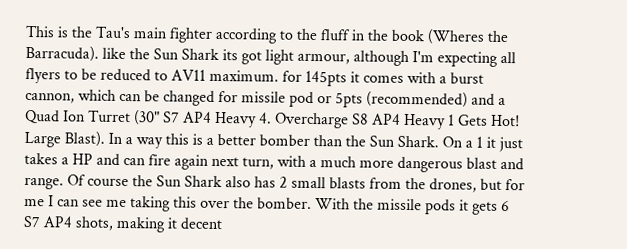This is the Tau's main fighter according to the fluff in the book (Wheres the Barracuda). like the Sun Shark its got light armour, although I'm expecting all flyers to be reduced to AV11 maximum. for 145pts it comes with a burst cannon, which can be changed for missile pod or 5pts (recommended) and a Quad Ion Turret (30" S7 AP4 Heavy 4. Overcharge S8 AP4 Heavy 1 Gets Hot! Large Blast). In a way this is a better bomber than the Sun Shark. On a 1 it just takes a HP and can fire again next turn, with a much more dangerous blast and range. Of course the Sun Shark also has 2 small blasts from the drones, but for me I can see me taking this over the bomber. With the missile pods it gets 6 S7 AP4 shots, making it decent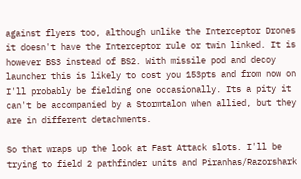against flyers too, although unlike the Interceptor Drones it doesn't have the Interceptor rule or twin linked. It is however BS3 instead of BS2. With missile pod and decoy launcher this is likely to cost you 153pts and from now on I'll probably be fielding one occasionally. Its a pity it can't be accompanied by a Stormtalon when allied, but they are in different detachments.

So that wraps up the look at Fast Attack slots. I'll be trying to field 2 pathfinder units and Piranhas/Razorshark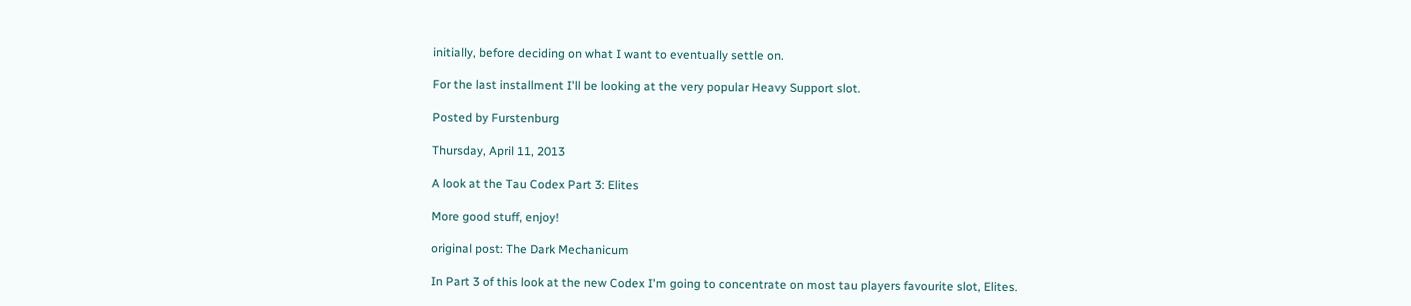initially, before deciding on what I want to eventually settle on.

For the last installment I'll be looking at the very popular Heavy Support slot.

Posted by Furstenburg

Thursday, April 11, 2013

A look at the Tau Codex Part 3: Elites

More good stuff, enjoy!

original post: The Dark Mechanicum

In Part 3 of this look at the new Codex I'm going to concentrate on most tau players favourite slot, Elites.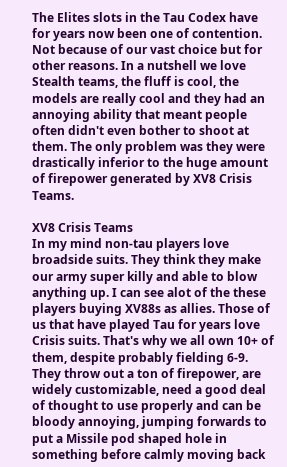The Elites slots in the Tau Codex have for years now been one of contention. Not because of our vast choice but for other reasons. In a nutshell we love Stealth teams, the fluff is cool, the models are really cool and they had an annoying ability that meant people often didn't even bother to shoot at them. The only problem was they were drastically inferior to the huge amount of firepower generated by XV8 Crisis Teams.

XV8 Crisis Teams
In my mind non-tau players love broadside suits. They think they make our army super killy and able to blow anything up. I can see alot of the these players buying XV88s as allies. Those of us that have played Tau for years love Crisis suits. That's why we all own 10+ of them, despite probably fielding 6-9. They throw out a ton of firepower, are widely customizable, need a good deal of thought to use properly and can be bloody annoying, jumping forwards to put a Missile pod shaped hole in something before calmly moving back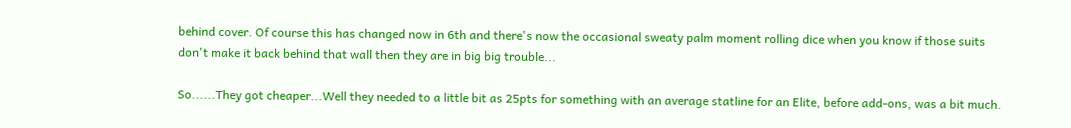behind cover. Of course this has changed now in 6th and there's now the occasional sweaty palm moment rolling dice when you know if those suits don't make it back behind that wall then they are in big big trouble...

So......They got cheaper...Well they needed to a little bit as 25pts for something with an average statline for an Elite, before add-ons, was a bit much.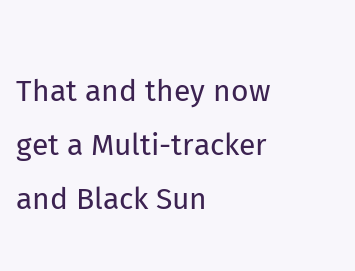That and they now get a Multi-tracker and Black Sun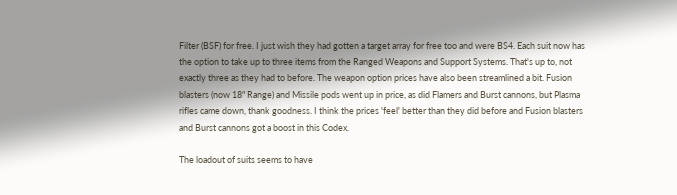Filter (BSF) for free. I just wish they had gotten a target array for free too and were BS4. Each suit now has the option to take up to three items from the Ranged Weapons and Support Systems. That's up to, not exactly three as they had to before. The weapon option prices have also been streamlined a bit. Fusion blasters (now 18" Range) and Missile pods went up in price, as did Flamers and Burst cannons, but Plasma rifles came down, thank goodness. I think the prices 'feel' better than they did before and Fusion blasters and Burst cannons got a boost in this Codex.

The loadout of suits seems to have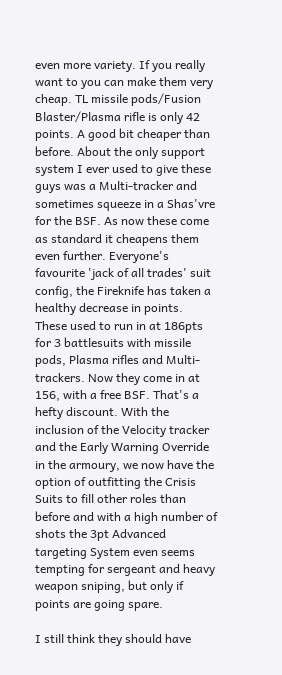even more variety. If you really want to you can make them very cheap. TL missile pods/Fusion Blaster/Plasma rifle is only 42 points. A good bit cheaper than before. About the only support system I ever used to give these guys was a Multi-tracker and sometimes squeeze in a Shas'vre for the BSF. As now these come as standard it cheapens them even further. Everyone's favourite 'jack of all trades' suit config, the Fireknife has taken a healthy decrease in points. These used to run in at 186pts for 3 battlesuits with missile pods, Plasma rifles and Multi-trackers. Now they come in at 156, with a free BSF. That's a hefty discount. With the inclusion of the Velocity tracker and the Early Warning Override in the armoury, we now have the option of outfitting the Crisis Suits to fill other roles than before and with a high number of shots the 3pt Advanced targeting System even seems tempting for sergeant and heavy weapon sniping, but only if points are going spare.

I still think they should have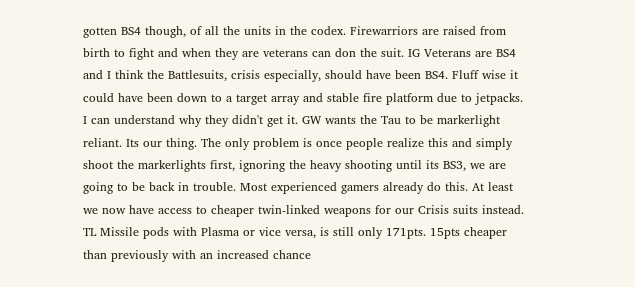gotten BS4 though, of all the units in the codex. Firewarriors are raised from birth to fight and when they are veterans can don the suit. IG Veterans are BS4 and I think the Battlesuits, crisis especially, should have been BS4. Fluff wise it could have been down to a target array and stable fire platform due to jetpacks. I can understand why they didn't get it. GW wants the Tau to be markerlight reliant. Its our thing. The only problem is once people realize this and simply shoot the markerlights first, ignoring the heavy shooting until its BS3, we are going to be back in trouble. Most experienced gamers already do this. At least we now have access to cheaper twin-linked weapons for our Crisis suits instead. TL Missile pods with Plasma or vice versa, is still only 171pts. 15pts cheaper than previously with an increased chance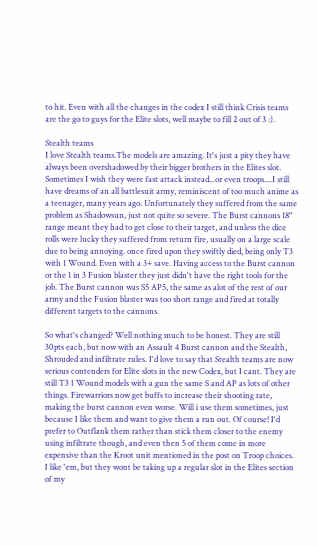to hit. Even with all the changes in the codex I still think Crisis teams are the go to guys for the Elite slots, well maybe to fill 2 out of 3 :).

Stealth teams
I love Stealth teams.The models are amazing. It's just a pity they have always been overshadowed by their bigger brothers in the Elites slot. Sometimes I wish they were fast attack instead...or even troops....I still have dreams of an all battlesuit army, reminiscent of too much anime as a teenager, many years ago. Unfortunately they suffered from the same problem as Shadowsun, just not quite so severe. The Burst cannons 18" range meant they had to get close to their target, and unless the dice rolls were lucky they suffered from return fire, usually on a large scale due to being annoying. once fired upon they swiftly died, being only T3 with 1 Wound. Even with a 3+ save. Having access to the Burst cannon or the 1 in 3 Fusion blaster they just didn't have the right tools for the job. The Burst cannon was S5 AP5, the same as alot of the rest of our army and the Fusion blaster was too short range and fired at totally different targets to the cannons.

So what's changed? Well nothing much to be honest. They are still 30pts each, but now with an Assault 4 Burst cannon and the Stealth, Shrouded and infiltrate rules. I'd love to say that Stealth teams are now serious contenders for Elite slots in the new Codex, but I cant. They are still T3 1 Wound models with a gun the same S and AP as lots of other things. Firewarriors now get buffs to increase their shooting rate, making the burst cannon even worse. Will i use them sometimes, just because I like them and want to give them a run out. Of course! I'd prefer to Outflank them rather than stick them closer to the enemy using infiltrate though, and even then 5 of them come in more expensive than the Kroot unit mentioned in the post on Troop choices. I like 'em, but they wont be taking up a regular slot in the Elites section of my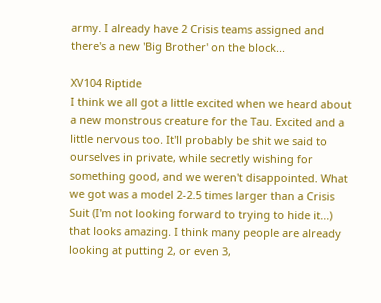army. I already have 2 Crisis teams assigned and there's a new 'Big Brother' on the block...

XV104 Riptide
I think we all got a little excited when we heard about a new monstrous creature for the Tau. Excited and a little nervous too. It'll probably be shit we said to ourselves in private, while secretly wishing for something good, and we weren't disappointed. What we got was a model 2-2.5 times larger than a Crisis Suit (I'm not looking forward to trying to hide it...) that looks amazing. I think many people are already looking at putting 2, or even 3,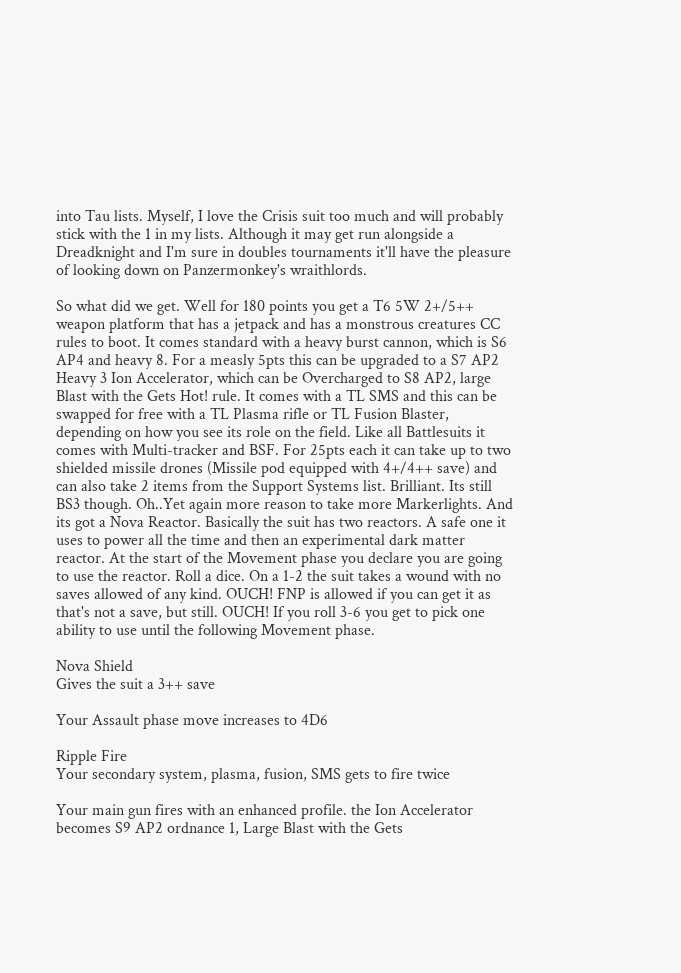into Tau lists. Myself, I love the Crisis suit too much and will probably stick with the 1 in my lists. Although it may get run alongside a Dreadknight and I'm sure in doubles tournaments it'll have the pleasure of looking down on Panzermonkey's wraithlords.

So what did we get. Well for 180 points you get a T6 5W 2+/5++ weapon platform that has a jetpack and has a monstrous creatures CC rules to boot. It comes standard with a heavy burst cannon, which is S6 AP4 and heavy 8. For a measly 5pts this can be upgraded to a S7 AP2 Heavy 3 Ion Accelerator, which can be Overcharged to S8 AP2, large Blast with the Gets Hot! rule. It comes with a TL SMS and this can be swapped for free with a TL Plasma rifle or TL Fusion Blaster, depending on how you see its role on the field. Like all Battlesuits it comes with Multi-tracker and BSF. For 25pts each it can take up to two shielded missile drones (Missile pod equipped with 4+/4++ save) and can also take 2 items from the Support Systems list. Brilliant. Its still BS3 though. Oh..Yet again more reason to take more Markerlights. And its got a Nova Reactor. Basically the suit has two reactors. A safe one it uses to power all the time and then an experimental dark matter reactor. At the start of the Movement phase you declare you are going to use the reactor. Roll a dice. On a 1-2 the suit takes a wound with no saves allowed of any kind. OUCH! FNP is allowed if you can get it as that's not a save, but still. OUCH! If you roll 3-6 you get to pick one ability to use until the following Movement phase.

Nova Shield
Gives the suit a 3++ save

Your Assault phase move increases to 4D6

Ripple Fire
Your secondary system, plasma, fusion, SMS gets to fire twice

Your main gun fires with an enhanced profile. the Ion Accelerator becomes S9 AP2 ordnance 1, Large Blast with the Gets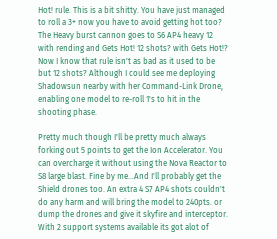Hot! rule. This is a bit shitty. You have just managed to roll a 3+ now you have to avoid getting hot too? The Heavy burst cannon goes to S6 AP4 heavy 12 with rending and Gets Hot! 12 shots? with Gets Hot!? Now I know that rule isn't as bad as it used to be but 12 shots? Although I could see me deploying Shadowsun nearby with her Command-Link Drone, enabling one model to re-roll 1's to hit in the shooting phase.

Pretty much though I'll be pretty much always forking out 5 points to get the Ion Accelerator. You can overcharge it without using the Nova Reactor to S8 large blast. Fine by me...And I'll probably get the Shield drones too. An extra 4 S7 AP4 shots couldn't do any harm and will bring the model to 240pts. or dump the drones and give it skyfire and interceptor. With 2 support systems available its got alot of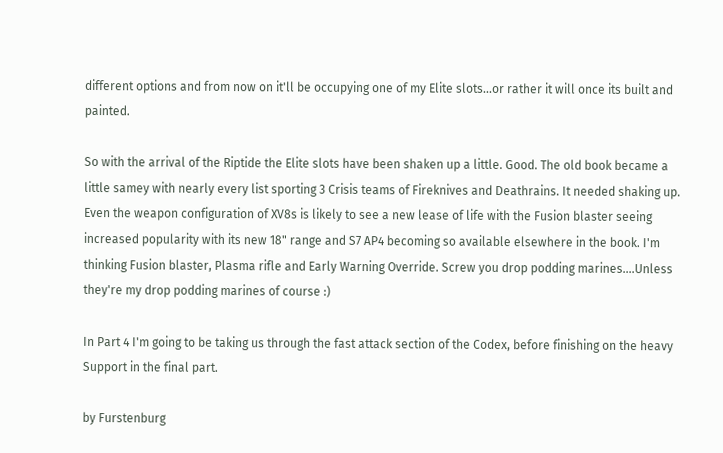different options and from now on it'll be occupying one of my Elite slots...or rather it will once its built and painted.

So with the arrival of the Riptide the Elite slots have been shaken up a little. Good. The old book became a little samey with nearly every list sporting 3 Crisis teams of Fireknives and Deathrains. It needed shaking up. Even the weapon configuration of XV8s is likely to see a new lease of life with the Fusion blaster seeing increased popularity with its new 18" range and S7 AP4 becoming so available elsewhere in the book. I'm thinking Fusion blaster, Plasma rifle and Early Warning Override. Screw you drop podding marines....Unless they're my drop podding marines of course :)

In Part 4 I'm going to be taking us through the fast attack section of the Codex, before finishing on the heavy Support in the final part.

by Furstenburg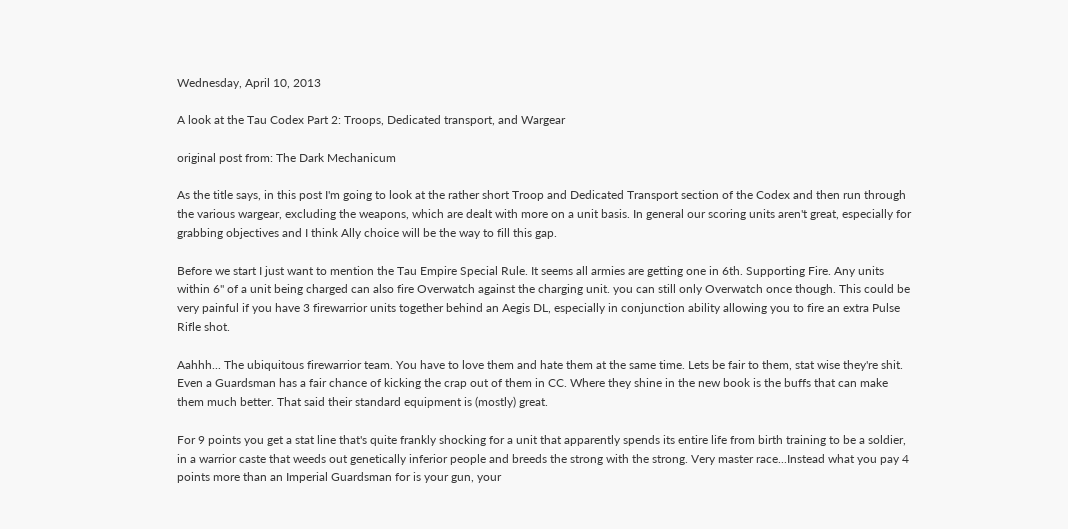Wednesday, April 10, 2013

A look at the Tau Codex Part 2: Troops, Dedicated transport, and Wargear

original post from: The Dark Mechanicum

As the title says, in this post I'm going to look at the rather short Troop and Dedicated Transport section of the Codex and then run through the various wargear, excluding the weapons, which are dealt with more on a unit basis. In general our scoring units aren't great, especially for grabbing objectives and I think Ally choice will be the way to fill this gap.

Before we start I just want to mention the Tau Empire Special Rule. It seems all armies are getting one in 6th. Supporting Fire. Any units within 6" of a unit being charged can also fire Overwatch against the charging unit. you can still only Overwatch once though. This could be very painful if you have 3 firewarrior units together behind an Aegis DL, especially in conjunction ability allowing you to fire an extra Pulse Rifle shot.

Aahhh... The ubiquitous firewarrior team. You have to love them and hate them at the same time. Lets be fair to them, stat wise they're shit. Even a Guardsman has a fair chance of kicking the crap out of them in CC. Where they shine in the new book is the buffs that can make them much better. That said their standard equipment is (mostly) great.

For 9 points you get a stat line that's quite frankly shocking for a unit that apparently spends its entire life from birth training to be a soldier, in a warrior caste that weeds out genetically inferior people and breeds the strong with the strong. Very master race...Instead what you pay 4 points more than an Imperial Guardsman for is your gun, your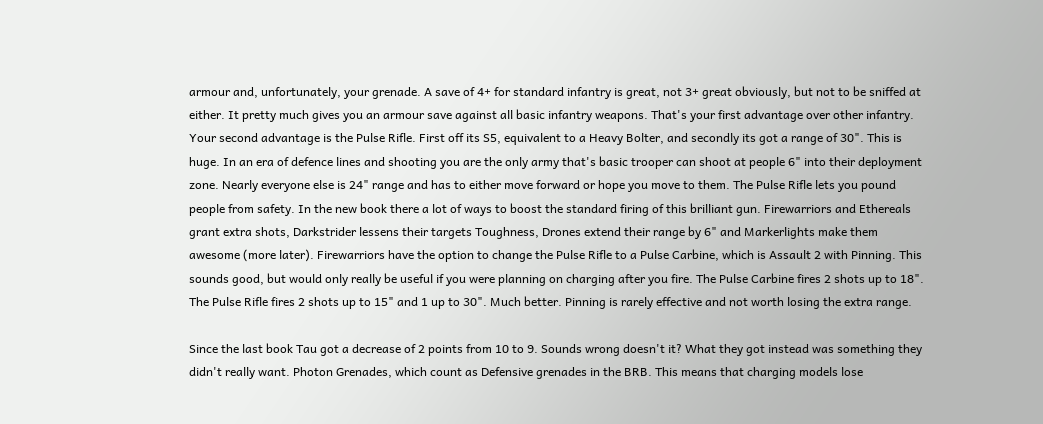armour and, unfortunately, your grenade. A save of 4+ for standard infantry is great, not 3+ great obviously, but not to be sniffed at either. It pretty much gives you an armour save against all basic infantry weapons. That's your first advantage over other infantry. Your second advantage is the Pulse Rifle. First off its S5, equivalent to a Heavy Bolter, and secondly its got a range of 30". This is huge. In an era of defence lines and shooting you are the only army that's basic trooper can shoot at people 6" into their deployment zone. Nearly everyone else is 24" range and has to either move forward or hope you move to them. The Pulse Rifle lets you pound people from safety. In the new book there a lot of ways to boost the standard firing of this brilliant gun. Firewarriors and Ethereals grant extra shots, Darkstrider lessens their targets Toughness, Drones extend their range by 6" and Markerlights make them awesome (more later). Firewarriors have the option to change the Pulse Rifle to a Pulse Carbine, which is Assault 2 with Pinning. This sounds good, but would only really be useful if you were planning on charging after you fire. The Pulse Carbine fires 2 shots up to 18". The Pulse Rifle fires 2 shots up to 15" and 1 up to 30". Much better. Pinning is rarely effective and not worth losing the extra range.

Since the last book Tau got a decrease of 2 points from 10 to 9. Sounds wrong doesn't it? What they got instead was something they didn't really want. Photon Grenades, which count as Defensive grenades in the BRB. This means that charging models lose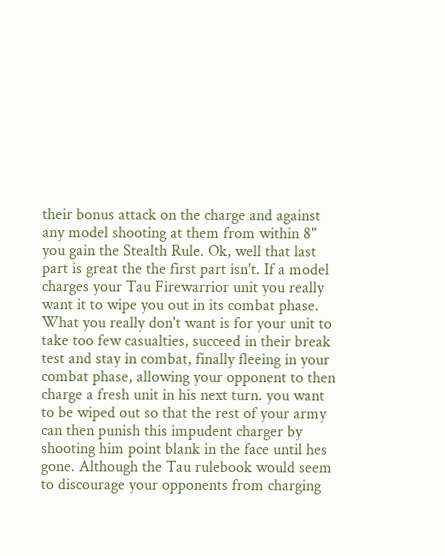their bonus attack on the charge and against any model shooting at them from within 8" you gain the Stealth Rule. Ok, well that last part is great the the first part isn't. If a model charges your Tau Firewarrior unit you really want it to wipe you out in its combat phase. What you really don't want is for your unit to take too few casualties, succeed in their break test and stay in combat, finally fleeing in your combat phase, allowing your opponent to then charge a fresh unit in his next turn. you want to be wiped out so that the rest of your army can then punish this impudent charger by shooting him point blank in the face until hes gone. Although the Tau rulebook would seem to discourage your opponents from charging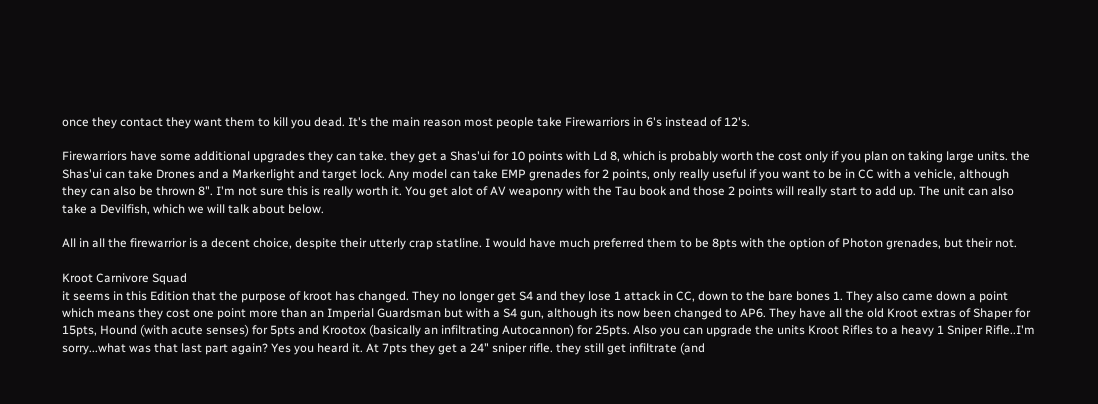once they contact they want them to kill you dead. It's the main reason most people take Firewarriors in 6's instead of 12's.

Firewarriors have some additional upgrades they can take. they get a Shas'ui for 10 points with Ld 8, which is probably worth the cost only if you plan on taking large units. the Shas'ui can take Drones and a Markerlight and target lock. Any model can take EMP grenades for 2 points, only really useful if you want to be in CC with a vehicle, although they can also be thrown 8". I'm not sure this is really worth it. You get alot of AV weaponry with the Tau book and those 2 points will really start to add up. The unit can also take a Devilfish, which we will talk about below.

All in all the firewarrior is a decent choice, despite their utterly crap statline. I would have much preferred them to be 8pts with the option of Photon grenades, but their not.

Kroot Carnivore Squad
it seems in this Edition that the purpose of kroot has changed. They no longer get S4 and they lose 1 attack in CC, down to the bare bones 1. They also came down a point which means they cost one point more than an Imperial Guardsman but with a S4 gun, although its now been changed to AP6. They have all the old Kroot extras of Shaper for 15pts, Hound (with acute senses) for 5pts and Krootox (basically an infiltrating Autocannon) for 25pts. Also you can upgrade the units Kroot Rifles to a heavy 1 Sniper Rifle..I'm sorry...what was that last part again? Yes you heard it. At 7pts they get a 24" sniper rifle. they still get infiltrate (and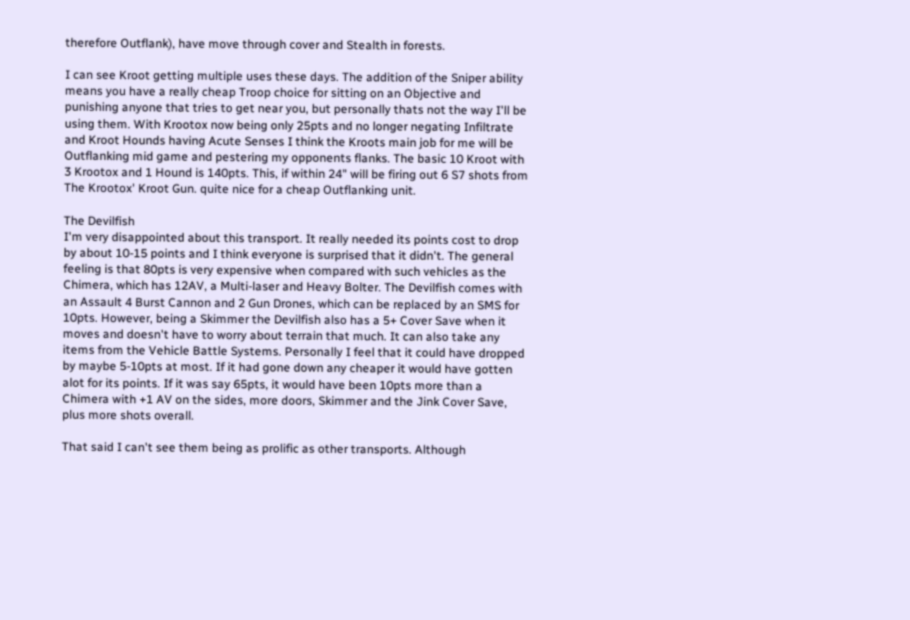therefore Outflank), have move through cover and Stealth in forests.

I can see Kroot getting multiple uses these days. The addition of the Sniper ability means you have a really cheap Troop choice for sitting on an Objective and punishing anyone that tries to get near you, but personally thats not the way I'll be using them. With Krootox now being only 25pts and no longer negating Infiltrate and Kroot Hounds having Acute Senses I think the Kroots main job for me will be Outflanking mid game and pestering my opponents flanks. The basic 10 Kroot with 3 Krootox and 1 Hound is 140pts. This, if within 24" will be firing out 6 S7 shots from The Krootox' Kroot Gun. quite nice for a cheap Outflanking unit.

The Devilfish
I'm very disappointed about this transport. It really needed its points cost to drop by about 10-15 points and I think everyone is surprised that it didn't. The general feeling is that 80pts is very expensive when compared with such vehicles as the Chimera, which has 12AV, a Multi-laser and Heavy Bolter. The Devilfish comes with an Assault 4 Burst Cannon and 2 Gun Drones, which can be replaced by an SMS for 10pts. However, being a Skimmer the Devilfish also has a 5+ Cover Save when it moves and doesn't have to worry about terrain that much. It can also take any items from the Vehicle Battle Systems. Personally I feel that it could have dropped by maybe 5-10pts at most. If it had gone down any cheaper it would have gotten alot for its points. If it was say 65pts, it would have been 10pts more than a Chimera with +1 AV on the sides, more doors, Skimmer and the Jink Cover Save, plus more shots overall.

That said I can't see them being as prolific as other transports. Although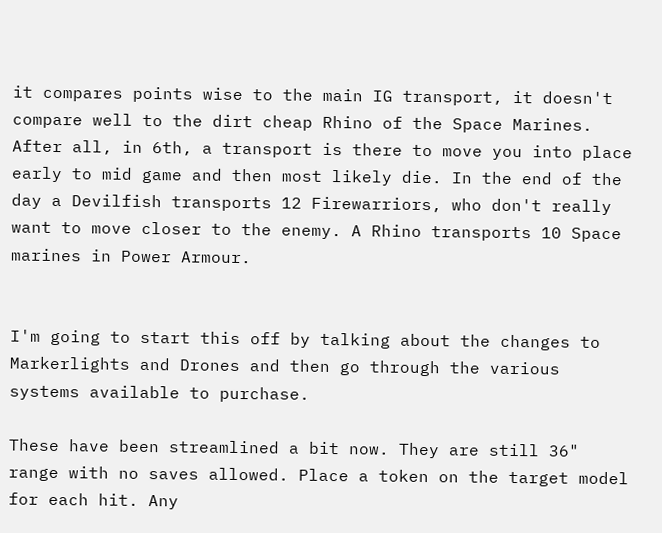it compares points wise to the main IG transport, it doesn't compare well to the dirt cheap Rhino of the Space Marines. After all, in 6th, a transport is there to move you into place early to mid game and then most likely die. In the end of the day a Devilfish transports 12 Firewarriors, who don't really want to move closer to the enemy. A Rhino transports 10 Space marines in Power Armour.


I'm going to start this off by talking about the changes to Markerlights and Drones and then go through the various systems available to purchase.

These have been streamlined a bit now. They are still 36" range with no saves allowed. Place a token on the target model for each hit. Any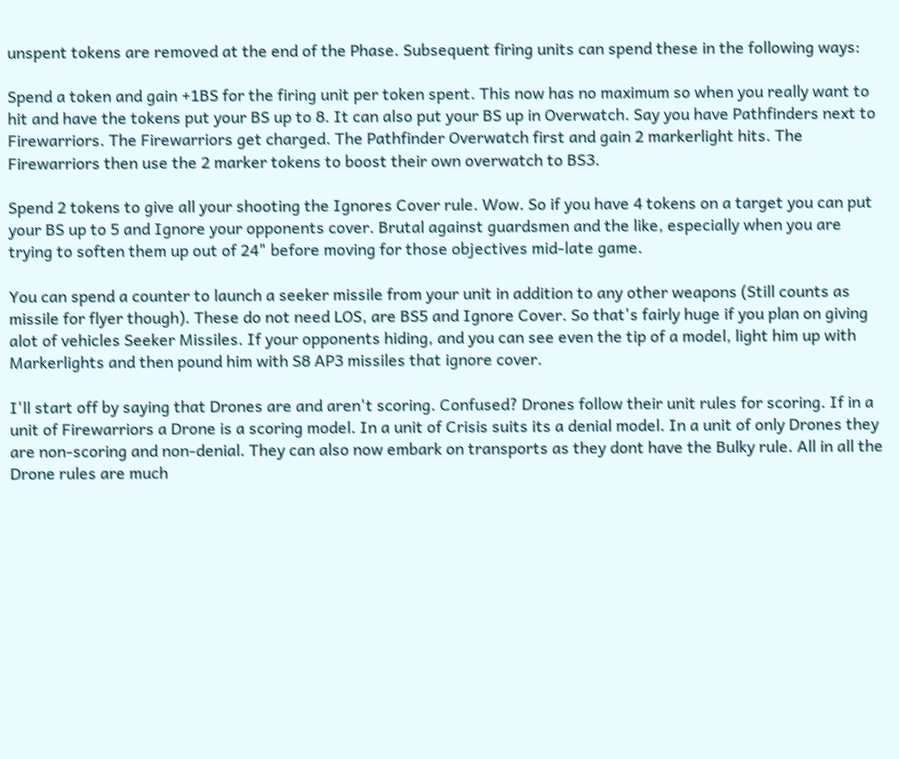unspent tokens are removed at the end of the Phase. Subsequent firing units can spend these in the following ways:

Spend a token and gain +1BS for the firing unit per token spent. This now has no maximum so when you really want to hit and have the tokens put your BS up to 8. It can also put your BS up in Overwatch. Say you have Pathfinders next to Firewarriors. The Firewarriors get charged. The Pathfinder Overwatch first and gain 2 markerlight hits. The Firewarriors then use the 2 marker tokens to boost their own overwatch to BS3.

Spend 2 tokens to give all your shooting the Ignores Cover rule. Wow. So if you have 4 tokens on a target you can put your BS up to 5 and Ignore your opponents cover. Brutal against guardsmen and the like, especially when you are trying to soften them up out of 24" before moving for those objectives mid-late game.

You can spend a counter to launch a seeker missile from your unit in addition to any other weapons (Still counts as missile for flyer though). These do not need LOS, are BS5 and Ignore Cover. So that's fairly huge if you plan on giving alot of vehicles Seeker Missiles. If your opponents hiding, and you can see even the tip of a model, light him up with Markerlights and then pound him with S8 AP3 missiles that ignore cover.

I'll start off by saying that Drones are and aren't scoring. Confused? Drones follow their unit rules for scoring. If in a unit of Firewarriors a Drone is a scoring model. In a unit of Crisis suits its a denial model. In a unit of only Drones they are non-scoring and non-denial. They can also now embark on transports as they dont have the Bulky rule. All in all the Drone rules are much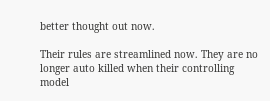better thought out now.

Their rules are streamlined now. They are no longer auto killed when their controlling model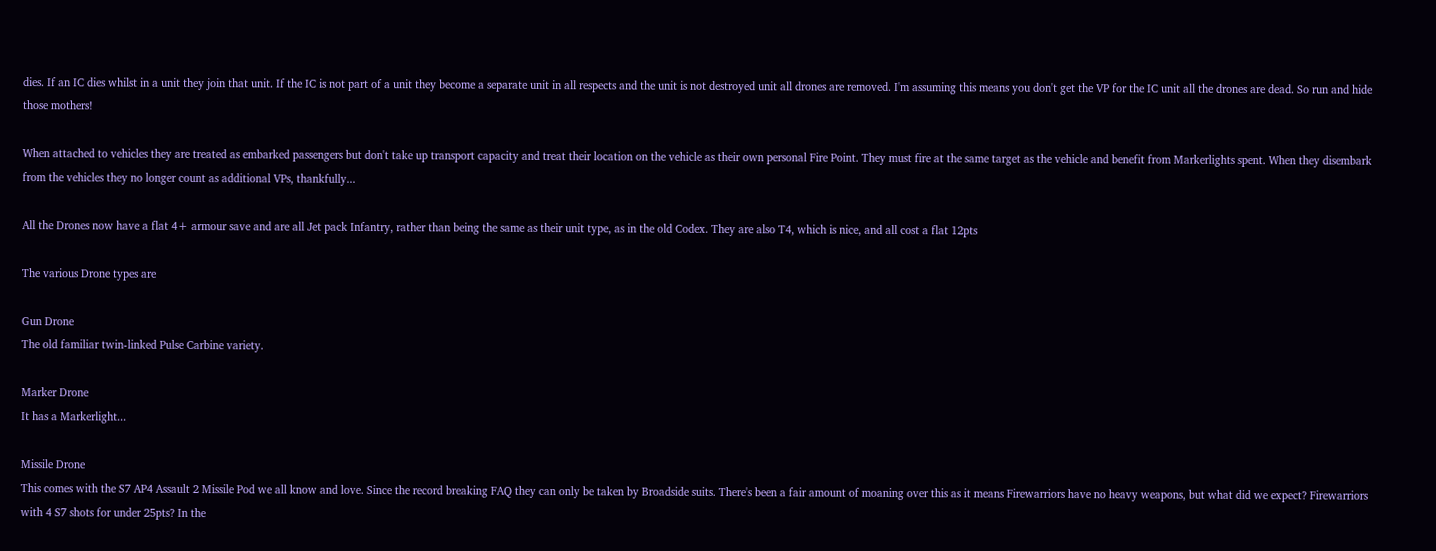dies. If an IC dies whilst in a unit they join that unit. If the IC is not part of a unit they become a separate unit in all respects and the unit is not destroyed unit all drones are removed. I'm assuming this means you don't get the VP for the IC unit all the drones are dead. So run and hide those mothers!

When attached to vehicles they are treated as embarked passengers but don't take up transport capacity and treat their location on the vehicle as their own personal Fire Point. They must fire at the same target as the vehicle and benefit from Markerlights spent. When they disembark from the vehicles they no longer count as additional VPs, thankfully...

All the Drones now have a flat 4+ armour save and are all Jet pack Infantry, rather than being the same as their unit type, as in the old Codex. They are also T4, which is nice, and all cost a flat 12pts

The various Drone types are

Gun Drone
The old familiar twin-linked Pulse Carbine variety.

Marker Drone
It has a Markerlight...

Missile Drone
This comes with the S7 AP4 Assault 2 Missile Pod we all know and love. Since the record breaking FAQ they can only be taken by Broadside suits. There's been a fair amount of moaning over this as it means Firewarriors have no heavy weapons, but what did we expect? Firewarriors with 4 S7 shots for under 25pts? In the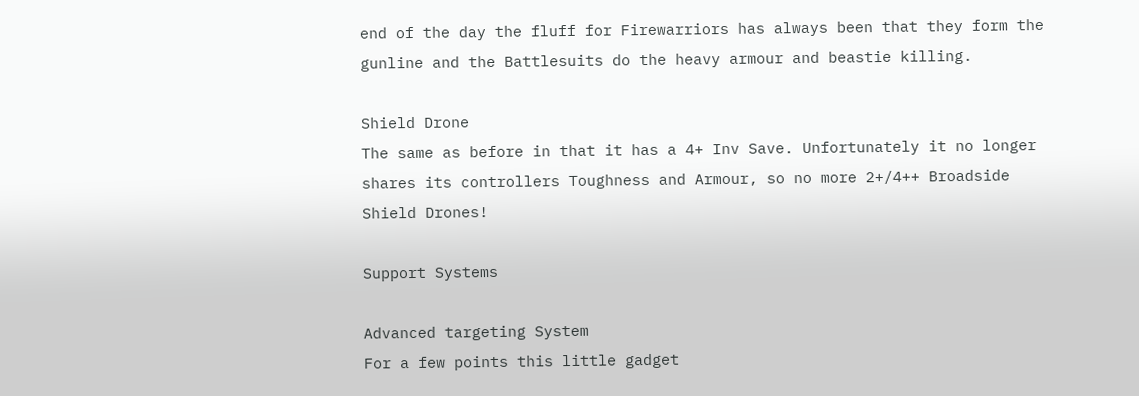end of the day the fluff for Firewarriors has always been that they form the gunline and the Battlesuits do the heavy armour and beastie killing.

Shield Drone
The same as before in that it has a 4+ Inv Save. Unfortunately it no longer shares its controllers Toughness and Armour, so no more 2+/4++ Broadside Shield Drones!

Support Systems

Advanced targeting System
For a few points this little gadget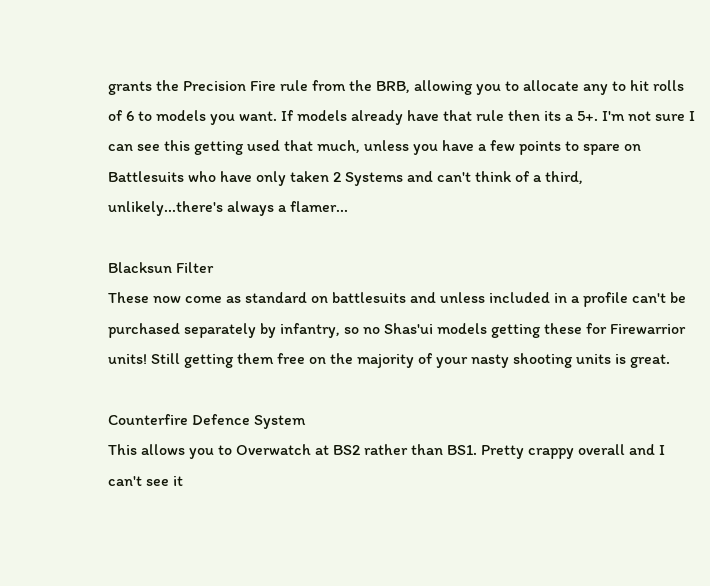grants the Precision Fire rule from the BRB, allowing you to allocate any to hit rolls of 6 to models you want. If models already have that rule then its a 5+. I'm not sure I can see this getting used that much, unless you have a few points to spare on Battlesuits who have only taken 2 Systems and can't think of a third, unlikely...there's always a flamer...

Blacksun Filter
These now come as standard on battlesuits and unless included in a profile can't be purchased separately by infantry, so no Shas'ui models getting these for Firewarrior units! Still getting them free on the majority of your nasty shooting units is great.

Counterfire Defence System
This allows you to Overwatch at BS2 rather than BS1. Pretty crappy overall and I can't see it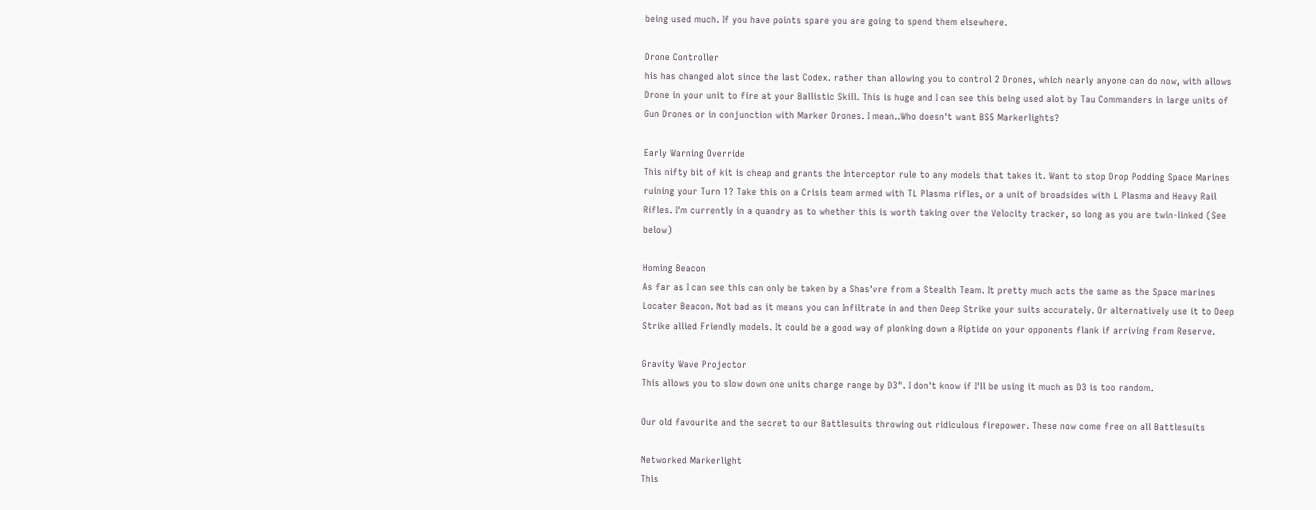being used much. If you have points spare you are going to spend them elsewhere.

Drone Controller
his has changed alot since the last Codex. rather than allowing you to control 2 Drones, which nearly anyone can do now, with allows Drone in your unit to fire at your Ballistic Skill. This is huge and I can see this being used alot by Tau Commanders in large units of Gun Drones or in conjunction with Marker Drones. I mean..Who doesn't want BS5 Markerlights?

Early Warning Override
This nifty bit of kit is cheap and grants the Interceptor rule to any models that takes it. Want to stop Drop Podding Space Marines ruining your Turn 1? Take this on a Crisis team armed with TL Plasma rifles, or a unit of broadsides with L Plasma and Heavy Rail Rifles. I'm currently in a quandry as to whether this is worth taking over the Velocity tracker, so long as you are twin-linked (See below)

Homing Beacon
As far as I can see this can only be taken by a Shas'vre from a Stealth Team. It pretty much acts the same as the Space marines Locater Beacon. Not bad as it means you can Infiltrate in and then Deep Strike your suits accurately. Or alternatively use it to Deep Strike allied Friendly models. It could be a good way of plonking down a Riptide on your opponents flank if arriving from Reserve.

Gravity Wave Projector
This allows you to slow down one units charge range by D3". I don't know if I'll be using it much as D3 is too random.

Our old favourite and the secret to our Battlesuits throwing out ridiculous firepower. These now come free on all Battlesuits

Networked Markerlight
This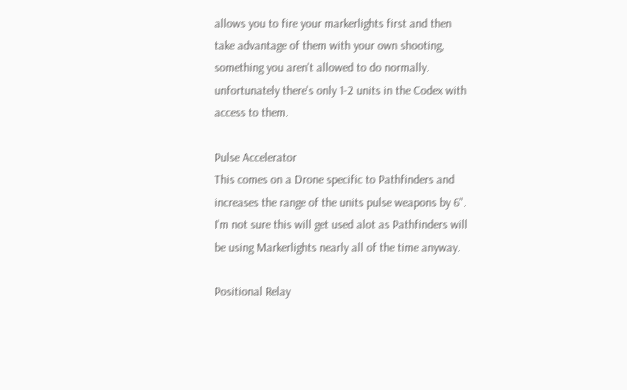allows you to fire your markerlights first and then take advantage of them with your own shooting, something you aren't allowed to do normally. unfortunately there's only 1-2 units in the Codex with access to them.

Pulse Accelerator
This comes on a Drone specific to Pathfinders and increases the range of the units pulse weapons by 6". I'm not sure this will get used alot as Pathfinders will be using Markerlights nearly all of the time anyway.

Positional Relay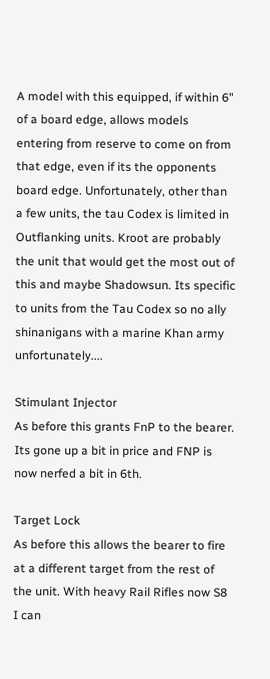A model with this equipped, if within 6" of a board edge, allows models entering from reserve to come on from that edge, even if its the opponents board edge. Unfortunately, other than a few units, the tau Codex is limited in Outflanking units. Kroot are probably the unit that would get the most out of this and maybe Shadowsun. Its specific to units from the Tau Codex so no ally shinanigans with a marine Khan army unfortunately....

Stimulant Injector
As before this grants FnP to the bearer. Its gone up a bit in price and FNP is now nerfed a bit in 6th.

Target Lock
As before this allows the bearer to fire at a different target from the rest of the unit. With heavy Rail Rifles now S8 I can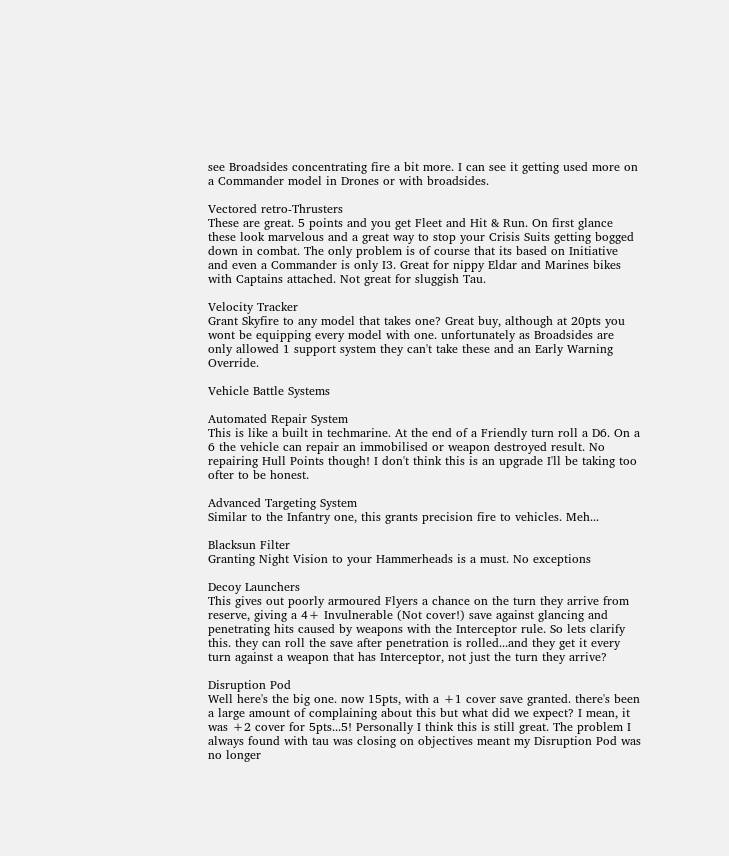see Broadsides concentrating fire a bit more. I can see it getting used more on a Commander model in Drones or with broadsides.

Vectored retro-Thrusters
These are great. 5 points and you get Fleet and Hit & Run. On first glance these look marvelous and a great way to stop your Crisis Suits getting bogged down in combat. The only problem is of course that its based on Initiative and even a Commander is only I3. Great for nippy Eldar and Marines bikes with Captains attached. Not great for sluggish Tau.

Velocity Tracker
Grant Skyfire to any model that takes one? Great buy, although at 20pts you wont be equipping every model with one. unfortunately as Broadsides are only allowed 1 support system they can't take these and an Early Warning Override.

Vehicle Battle Systems

Automated Repair System
This is like a built in techmarine. At the end of a Friendly turn roll a D6. On a 6 the vehicle can repair an immobilised or weapon destroyed result. No repairing Hull Points though! I don't think this is an upgrade I'll be taking too ofter to be honest.

Advanced Targeting System
Similar to the Infantry one, this grants precision fire to vehicles. Meh...

Blacksun Filter
Granting Night Vision to your Hammerheads is a must. No exceptions

Decoy Launchers
This gives out poorly armoured Flyers a chance on the turn they arrive from reserve, giving a 4+ Invulnerable (Not cover!) save against glancing and penetrating hits caused by weapons with the Interceptor rule. So lets clarify this. they can roll the save after penetration is rolled...and they get it every turn against a weapon that has Interceptor, not just the turn they arrive?

Disruption Pod
Well here's the big one. now 15pts, with a +1 cover save granted. there's been a large amount of complaining about this but what did we expect? I mean, it was +2 cover for 5pts...5! Personally I think this is still great. The problem I always found with tau was closing on objectives meant my Disruption Pod was no longer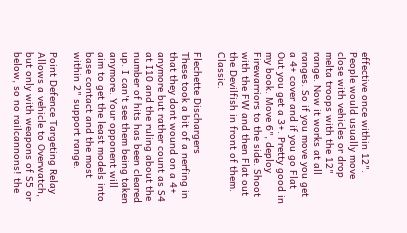effective once within 12". People would usually move close with vehicles or drop melta troops with the 12" range. Now it works at all ranges. So if you move you get a 4+ cover and if you go Flat Out you get a 3+. Pretty good in my book. Move 6", deploy Firewarriors to the side. Shoot with the FW and then Flat out the Devilfish in front of them. Classic.

Flechette Dischargers
These took a bit of a nerfing in that they dont wound on a 4+ anymore but rather count as S4 at I10 and the ruling about the number of hits has been cleared up. I can't see them being taken anymore. Your opponent will aim to get the least models into base contact and the most within 2" support range.

Point Defence Targeting Relay
Allows a vehicle to Overwatch, but only with weapons of S5 or below, so no railcannons! the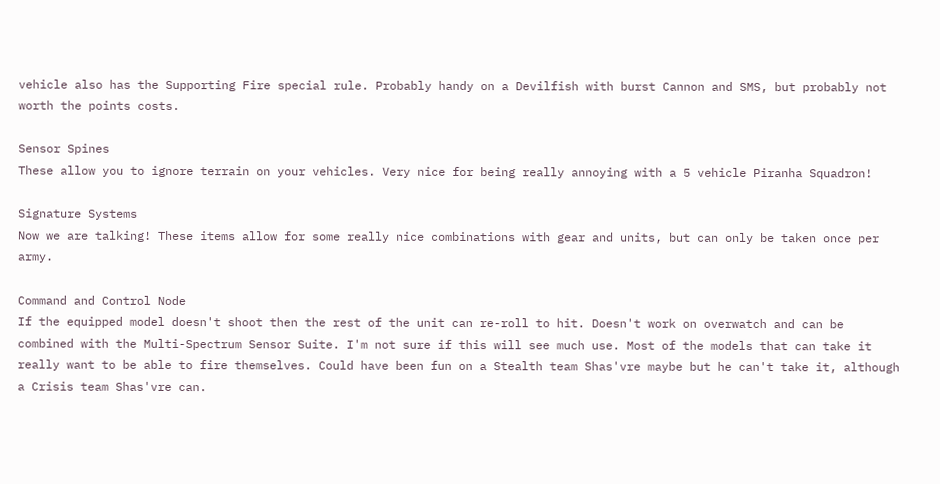vehicle also has the Supporting Fire special rule. Probably handy on a Devilfish with burst Cannon and SMS, but probably not worth the points costs.

Sensor Spines
These allow you to ignore terrain on your vehicles. Very nice for being really annoying with a 5 vehicle Piranha Squadron!

Signature Systems
Now we are talking! These items allow for some really nice combinations with gear and units, but can only be taken once per army.

Command and Control Node
If the equipped model doesn't shoot then the rest of the unit can re-roll to hit. Doesn't work on overwatch and can be combined with the Multi-Spectrum Sensor Suite. I'm not sure if this will see much use. Most of the models that can take it really want to be able to fire themselves. Could have been fun on a Stealth team Shas'vre maybe but he can't take it, although a Crisis team Shas'vre can.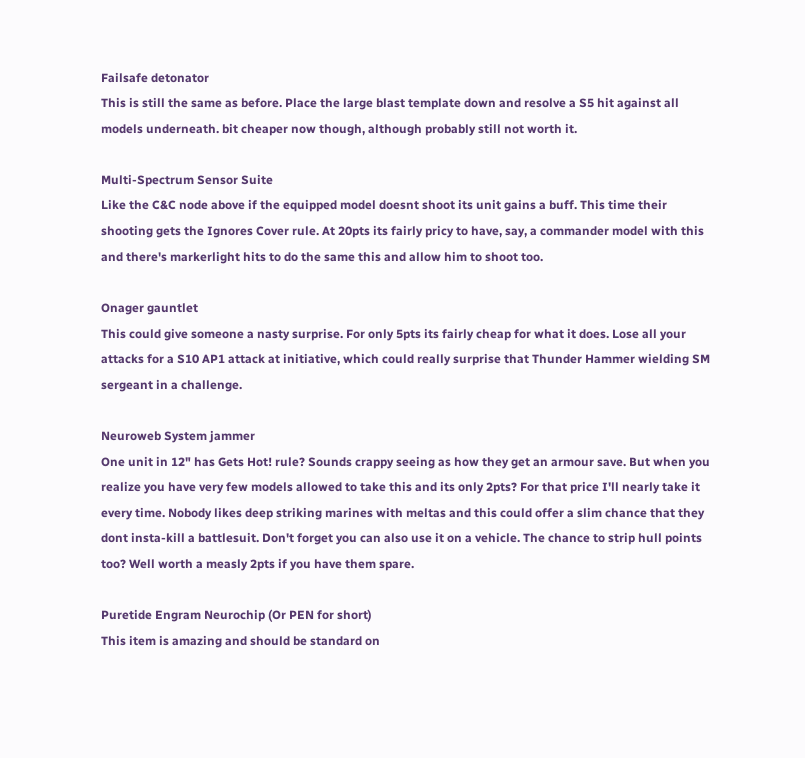Failsafe detonator
This is still the same as before. Place the large blast template down and resolve a S5 hit against all models underneath. bit cheaper now though, although probably still not worth it.

Multi-Spectrum Sensor Suite
Like the C&C node above if the equipped model doesnt shoot its unit gains a buff. This time their shooting gets the Ignores Cover rule. At 20pts its fairly pricy to have, say, a commander model with this and there's markerlight hits to do the same this and allow him to shoot too.

Onager gauntlet
This could give someone a nasty surprise. For only 5pts its fairly cheap for what it does. Lose all your attacks for a S10 AP1 attack at initiative, which could really surprise that Thunder Hammer wielding SM sergeant in a challenge.

Neuroweb System jammer
One unit in 12" has Gets Hot! rule? Sounds crappy seeing as how they get an armour save. But when you realize you have very few models allowed to take this and its only 2pts? For that price I'll nearly take it every time. Nobody likes deep striking marines with meltas and this could offer a slim chance that they dont insta-kill a battlesuit. Don't forget you can also use it on a vehicle. The chance to strip hull points too? Well worth a measly 2pts if you have them spare.

Puretide Engram Neurochip (Or PEN for short)
This item is amazing and should be standard on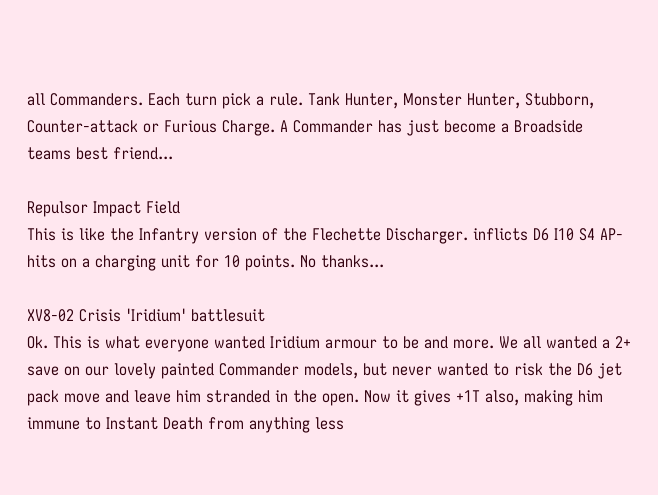all Commanders. Each turn pick a rule. Tank Hunter, Monster Hunter, Stubborn, Counter-attack or Furious Charge. A Commander has just become a Broadside teams best friend...

Repulsor Impact Field
This is like the Infantry version of the Flechette Discharger. inflicts D6 I10 S4 AP- hits on a charging unit for 10 points. No thanks...

XV8-02 Crisis 'Iridium' battlesuit
Ok. This is what everyone wanted Iridium armour to be and more. We all wanted a 2+ save on our lovely painted Commander models, but never wanted to risk the D6 jet pack move and leave him stranded in the open. Now it gives +1T also, making him immune to Instant Death from anything less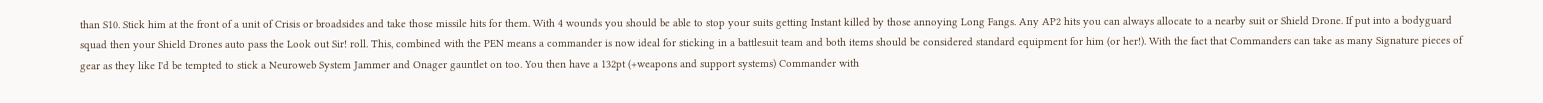than S10. Stick him at the front of a unit of Crisis or broadsides and take those missile hits for them. With 4 wounds you should be able to stop your suits getting Instant killed by those annoying Long Fangs. Any AP2 hits you can always allocate to a nearby suit or Shield Drone. If put into a bodyguard squad then your Shield Drones auto pass the Look out Sir! roll. This, combined with the PEN means a commander is now ideal for sticking in a battlesuit team and both items should be considered standard equipment for him (or her!). With the fact that Commanders can take as many Signature pieces of gear as they like I'd be tempted to stick a Neuroweb System Jammer and Onager gauntlet on too. You then have a 132pt (+weapons and support systems) Commander with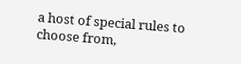a host of special rules to choose from,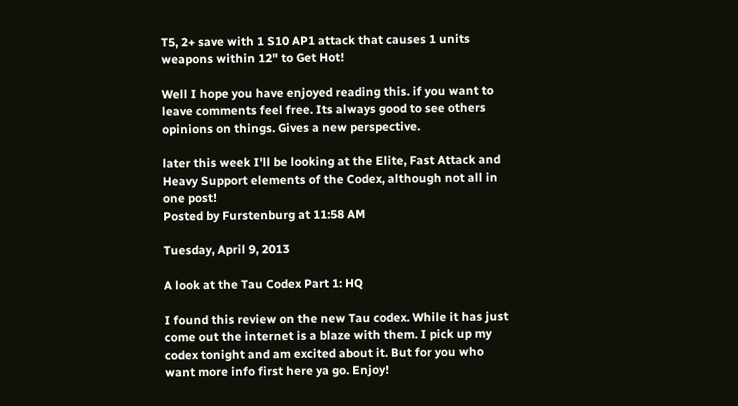T5, 2+ save with 1 S10 AP1 attack that causes 1 units weapons within 12" to Get Hot!

Well I hope you have enjoyed reading this. if you want to leave comments feel free. Its always good to see others opinions on things. Gives a new perspective.

later this week I'll be looking at the Elite, Fast Attack and Heavy Support elements of the Codex, although not all in one post!
Posted by Furstenburg at 11:58 AM

Tuesday, April 9, 2013

A look at the Tau Codex Part 1: HQ

I found this review on the new Tau codex. While it has just come out the internet is a blaze with them. I pick up my codex tonight and am excited about it. But for you who want more info first here ya go. Enjoy!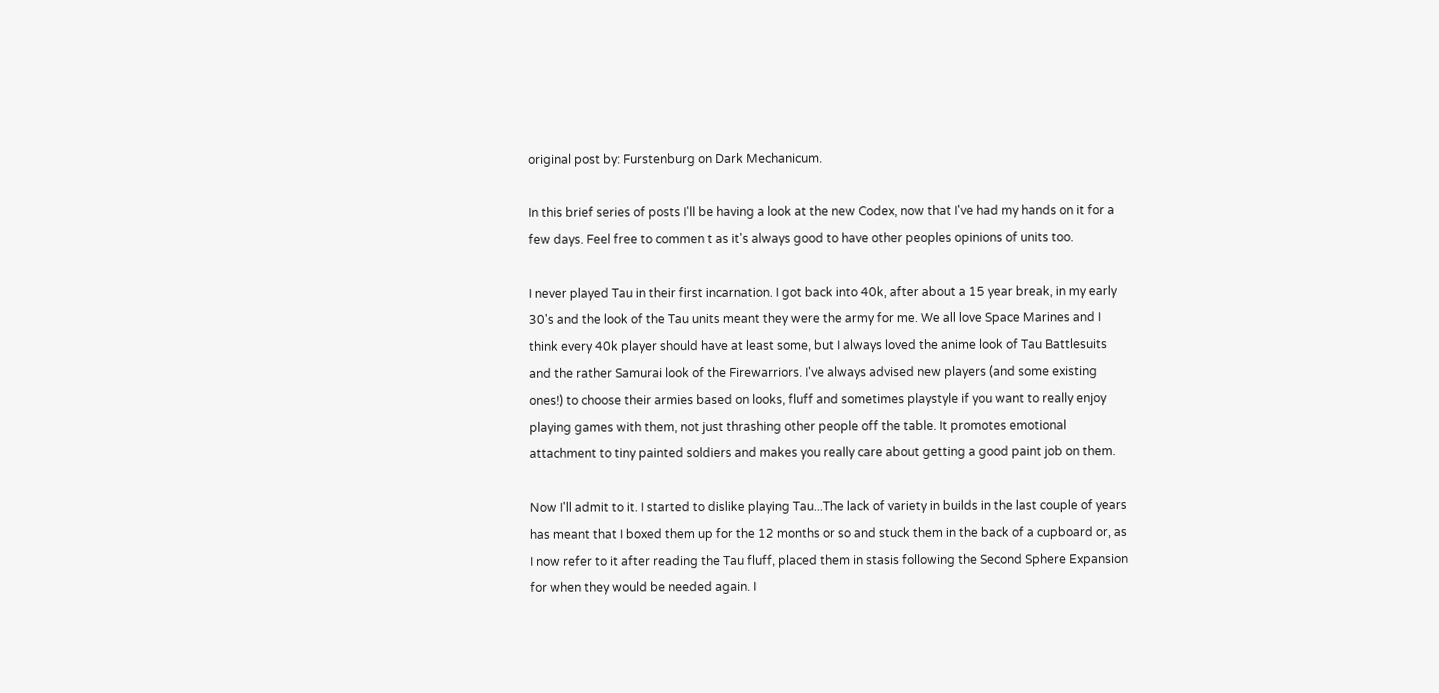original post by: Furstenburg on Dark Mechanicum.

In this brief series of posts I'll be having a look at the new Codex, now that I've had my hands on it for a few days. Feel free to commen t as it's always good to have other peoples opinions of units too.

I never played Tau in their first incarnation. I got back into 40k, after about a 15 year break, in my early 30's and the look of the Tau units meant they were the army for me. We all love Space Marines and I think every 40k player should have at least some, but I always loved the anime look of Tau Battlesuits and the rather Samurai look of the Firewarriors. I've always advised new players (and some existing ones!) to choose their armies based on looks, fluff and sometimes playstyle if you want to really enjoy playing games with them, not just thrashing other people off the table. It promotes emotional attachment to tiny painted soldiers and makes you really care about getting a good paint job on them.

Now I'll admit to it. I started to dislike playing Tau...The lack of variety in builds in the last couple of years has meant that I boxed them up for the 12 months or so and stuck them in the back of a cupboard or, as I now refer to it after reading the Tau fluff, placed them in stasis following the Second Sphere Expansion for when they would be needed again. I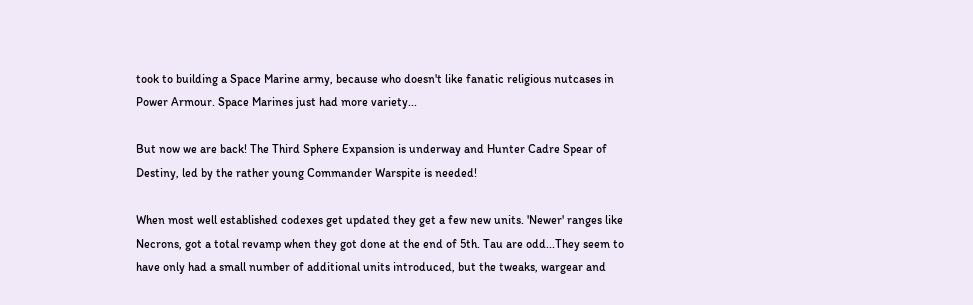took to building a Space Marine army, because who doesn't like fanatic religious nutcases in Power Armour. Space Marines just had more variety...

But now we are back! The Third Sphere Expansion is underway and Hunter Cadre Spear of Destiny, led by the rather young Commander Warspite is needed!

When most well established codexes get updated they get a few new units. 'Newer' ranges like Necrons, got a total revamp when they got done at the end of 5th. Tau are odd...They seem to have only had a small number of additional units introduced, but the tweaks, wargear and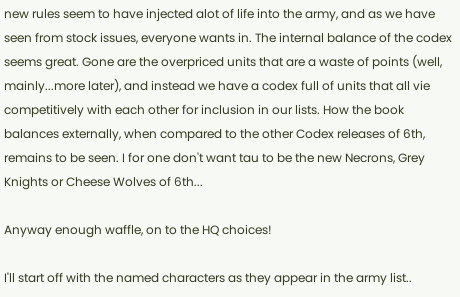new rules seem to have injected alot of life into the army, and as we have seen from stock issues, everyone wants in. The internal balance of the codex seems great. Gone are the overpriced units that are a waste of points (well, mainly...more later), and instead we have a codex full of units that all vie competitively with each other for inclusion in our lists. How the book balances externally, when compared to the other Codex releases of 6th, remains to be seen. I for one don't want tau to be the new Necrons, Grey Knights or Cheese Wolves of 6th...

Anyway enough waffle, on to the HQ choices!

I'll start off with the named characters as they appear in the army list..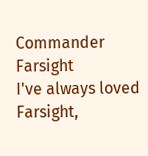Commander Farsight
I've always loved Farsight,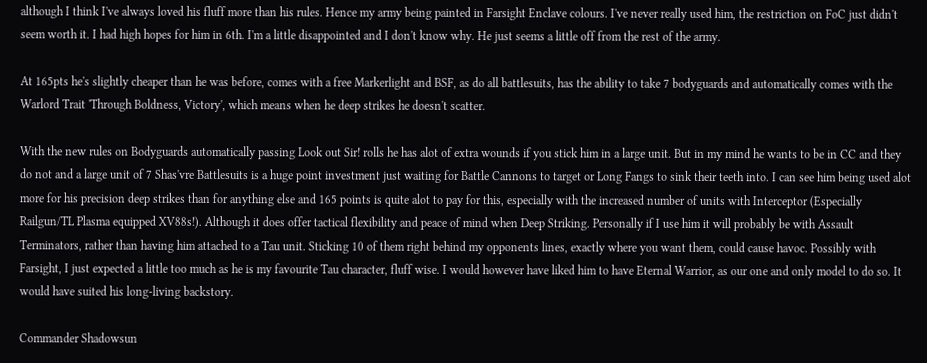although I think I've always loved his fluff more than his rules. Hence my army being painted in Farsight Enclave colours. I've never really used him, the restriction on FoC just didn't seem worth it. I had high hopes for him in 6th. I'm a little disappointed and I don't know why. He just seems a little off from the rest of the army.

At 165pts he's slightly cheaper than he was before, comes with a free Markerlight and BSF, as do all battlesuits, has the ability to take 7 bodyguards and automatically comes with the Warlord Trait 'Through Boldness, Victory', which means when he deep strikes he doesn't scatter.

With the new rules on Bodyguards automatically passing Look out Sir! rolls he has alot of extra wounds if you stick him in a large unit. But in my mind he wants to be in CC and they do not and a large unit of 7 Shas'vre Battlesuits is a huge point investment just waiting for Battle Cannons to target or Long Fangs to sink their teeth into. I can see him being used alot more for his precision deep strikes than for anything else and 165 points is quite alot to pay for this, especially with the increased number of units with Interceptor (Especially Railgun/TL Plasma equipped XV88s!). Although it does offer tactical flexibility and peace of mind when Deep Striking. Personally if I use him it will probably be with Assault Terminators, rather than having him attached to a Tau unit. Sticking 10 of them right behind my opponents lines, exactly where you want them, could cause havoc. Possibly with Farsight, I just expected a little too much as he is my favourite Tau character, fluff wise. I would however have liked him to have Eternal Warrior, as our one and only model to do so. It would have suited his long-living backstory.

Commander Shadowsun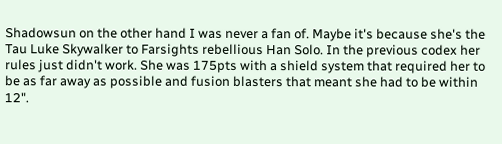Shadowsun on the other hand I was never a fan of. Maybe it's because she's the Tau Luke Skywalker to Farsights rebellious Han Solo. In the previous codex her rules just didn't work. She was 175pts with a shield system that required her to be as far away as possible and fusion blasters that meant she had to be within 12".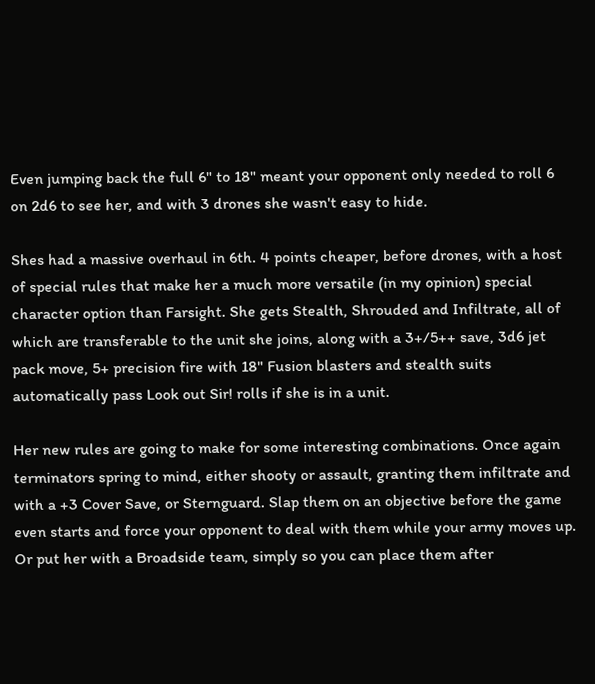Even jumping back the full 6" to 18" meant your opponent only needed to roll 6 on 2d6 to see her, and with 3 drones she wasn't easy to hide.

Shes had a massive overhaul in 6th. 4 points cheaper, before drones, with a host of special rules that make her a much more versatile (in my opinion) special character option than Farsight. She gets Stealth, Shrouded and Infiltrate, all of which are transferable to the unit she joins, along with a 3+/5++ save, 3d6 jet pack move, 5+ precision fire with 18" Fusion blasters and stealth suits automatically pass Look out Sir! rolls if she is in a unit.

Her new rules are going to make for some interesting combinations. Once again terminators spring to mind, either shooty or assault, granting them infiltrate and with a +3 Cover Save, or Sternguard. Slap them on an objective before the game even starts and force your opponent to deal with them while your army moves up. Or put her with a Broadside team, simply so you can place them after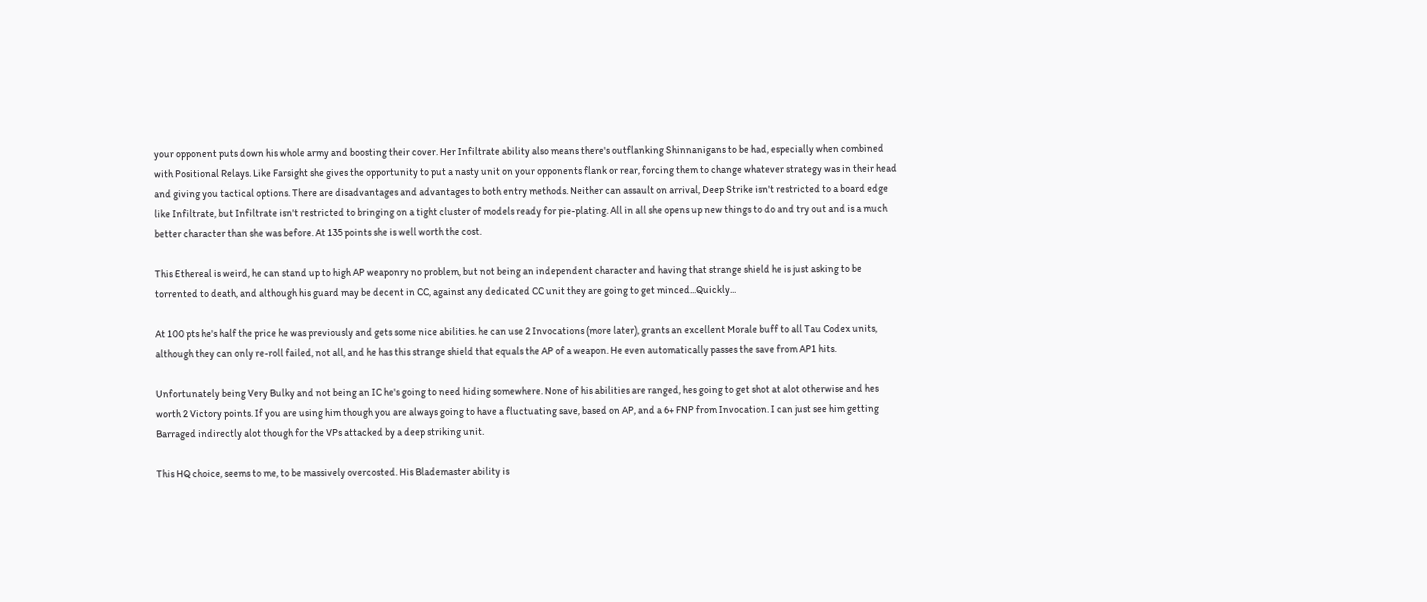your opponent puts down his whole army and boosting their cover. Her Infiltrate ability also means there's outflanking Shinnanigans to be had, especially when combined with Positional Relays. Like Farsight she gives the opportunity to put a nasty unit on your opponents flank or rear, forcing them to change whatever strategy was in their head and giving you tactical options. There are disadvantages and advantages to both entry methods. Neither can assault on arrival, Deep Strike isn't restricted to a board edge like Infiltrate, but Infiltrate isn't restricted to bringing on a tight cluster of models ready for pie-plating. All in all she opens up new things to do and try out and is a much better character than she was before. At 135 points she is well worth the cost.

This Ethereal is weird, he can stand up to high AP weaponry no problem, but not being an independent character and having that strange shield he is just asking to be torrented to death, and although his guard may be decent in CC, against any dedicated CC unit they are going to get minced...Quickly...

At 100 pts he's half the price he was previously and gets some nice abilities. he can use 2 Invocations (more later), grants an excellent Morale buff to all Tau Codex units, although they can only re-roll failed, not all, and he has this strange shield that equals the AP of a weapon. He even automatically passes the save from AP1 hits.

Unfortunately being Very Bulky and not being an IC he's going to need hiding somewhere. None of his abilities are ranged, hes going to get shot at alot otherwise and hes worth 2 Victory points. If you are using him though you are always going to have a fluctuating save, based on AP, and a 6+ FNP from Invocation. I can just see him getting Barraged indirectly alot though for the VPs attacked by a deep striking unit.

This HQ choice, seems to me, to be massively overcosted. His Blademaster ability is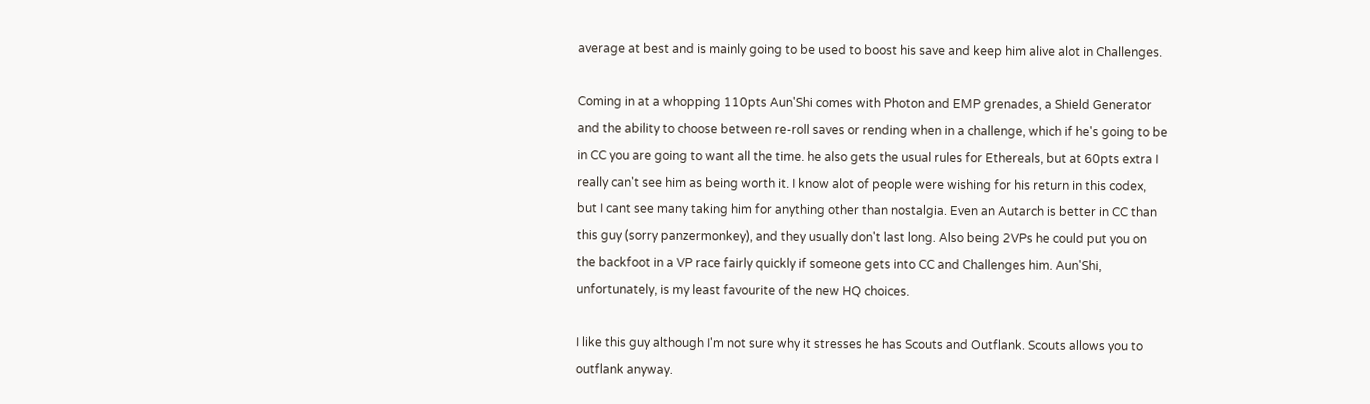average at best and is mainly going to be used to boost his save and keep him alive alot in Challenges.

Coming in at a whopping 110pts Aun'Shi comes with Photon and EMP grenades, a Shield Generator and the ability to choose between re-roll saves or rending when in a challenge, which if he's going to be in CC you are going to want all the time. he also gets the usual rules for Ethereals, but at 60pts extra I really can't see him as being worth it. I know alot of people were wishing for his return in this codex, but I cant see many taking him for anything other than nostalgia. Even an Autarch is better in CC than this guy (sorry panzermonkey), and they usually don't last long. Also being 2VPs he could put you on the backfoot in a VP race fairly quickly if someone gets into CC and Challenges him. Aun'Shi, unfortunately, is my least favourite of the new HQ choices.

I like this guy although I'm not sure why it stresses he has Scouts and Outflank. Scouts allows you to outflank anyway.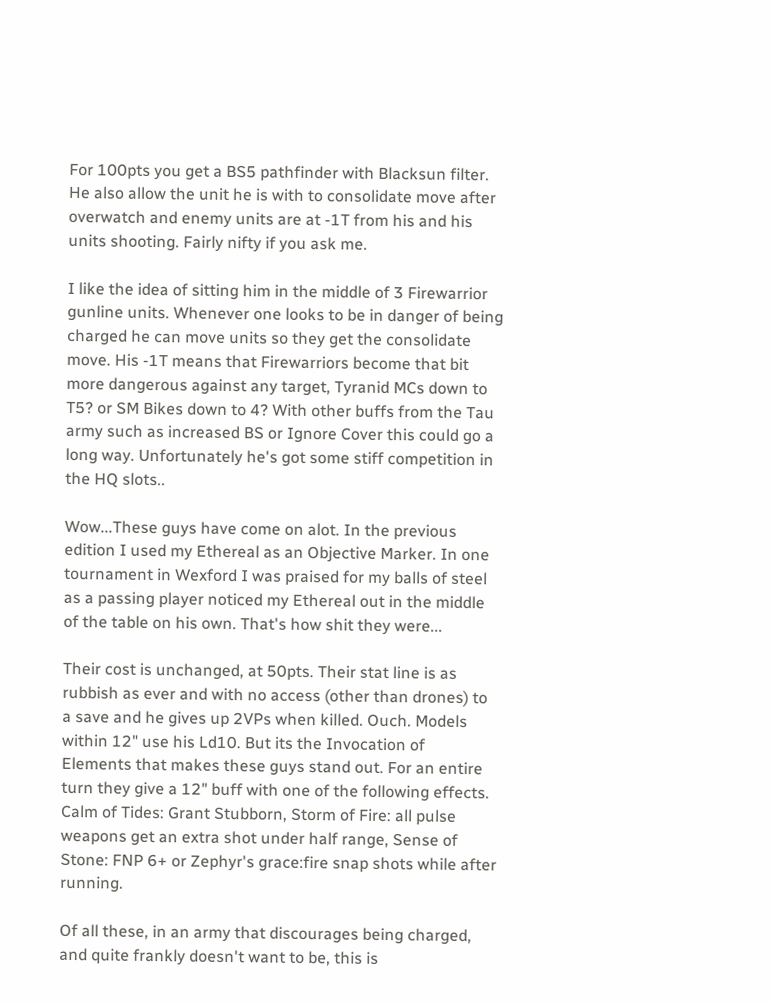For 100pts you get a BS5 pathfinder with Blacksun filter. He also allow the unit he is with to consolidate move after overwatch and enemy units are at -1T from his and his units shooting. Fairly nifty if you ask me.

I like the idea of sitting him in the middle of 3 Firewarrior gunline units. Whenever one looks to be in danger of being charged he can move units so they get the consolidate move. His -1T means that Firewarriors become that bit more dangerous against any target, Tyranid MCs down to T5? or SM Bikes down to 4? With other buffs from the Tau army such as increased BS or Ignore Cover this could go a long way. Unfortunately he's got some stiff competition in the HQ slots..

Wow...These guys have come on alot. In the previous edition I used my Ethereal as an Objective Marker. In one tournament in Wexford I was praised for my balls of steel as a passing player noticed my Ethereal out in the middle of the table on his own. That's how shit they were...

Their cost is unchanged, at 50pts. Their stat line is as rubbish as ever and with no access (other than drones) to a save and he gives up 2VPs when killed. Ouch. Models within 12" use his Ld10. But its the Invocation of Elements that makes these guys stand out. For an entire turn they give a 12" buff with one of the following effects. Calm of Tides: Grant Stubborn, Storm of Fire: all pulse weapons get an extra shot under half range, Sense of Stone: FNP 6+ or Zephyr's grace:fire snap shots while after running.

Of all these, in an army that discourages being charged, and quite frankly doesn't want to be, this is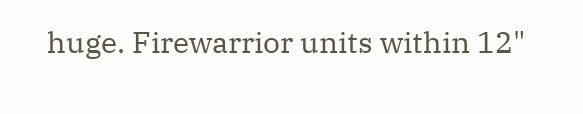huge. Firewarrior units within 12"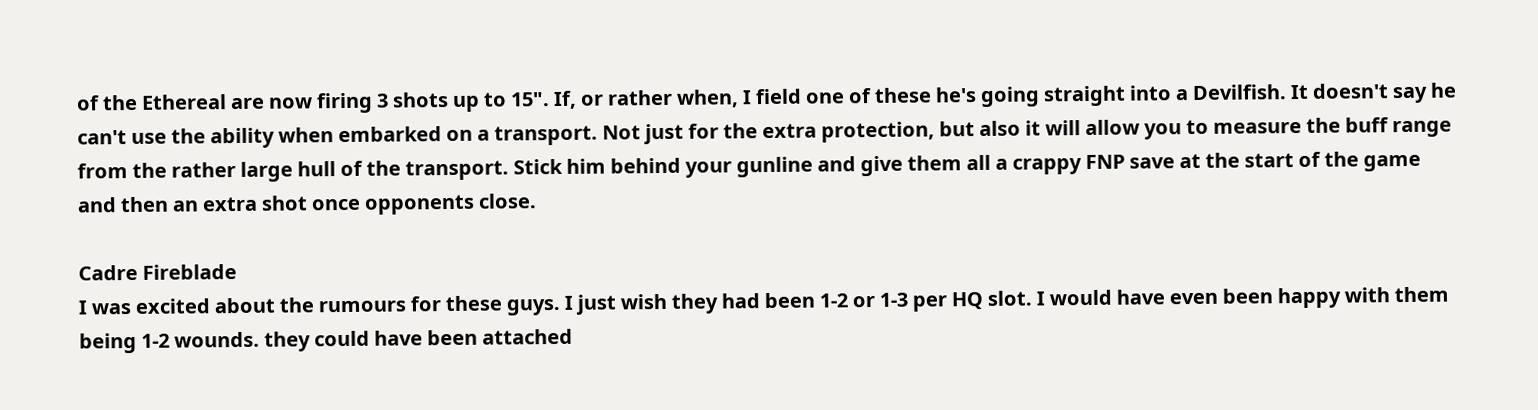of the Ethereal are now firing 3 shots up to 15". If, or rather when, I field one of these he's going straight into a Devilfish. It doesn't say he can't use the ability when embarked on a transport. Not just for the extra protection, but also it will allow you to measure the buff range from the rather large hull of the transport. Stick him behind your gunline and give them all a crappy FNP save at the start of the game and then an extra shot once opponents close.

Cadre Fireblade
I was excited about the rumours for these guys. I just wish they had been 1-2 or 1-3 per HQ slot. I would have even been happy with them being 1-2 wounds. they could have been attached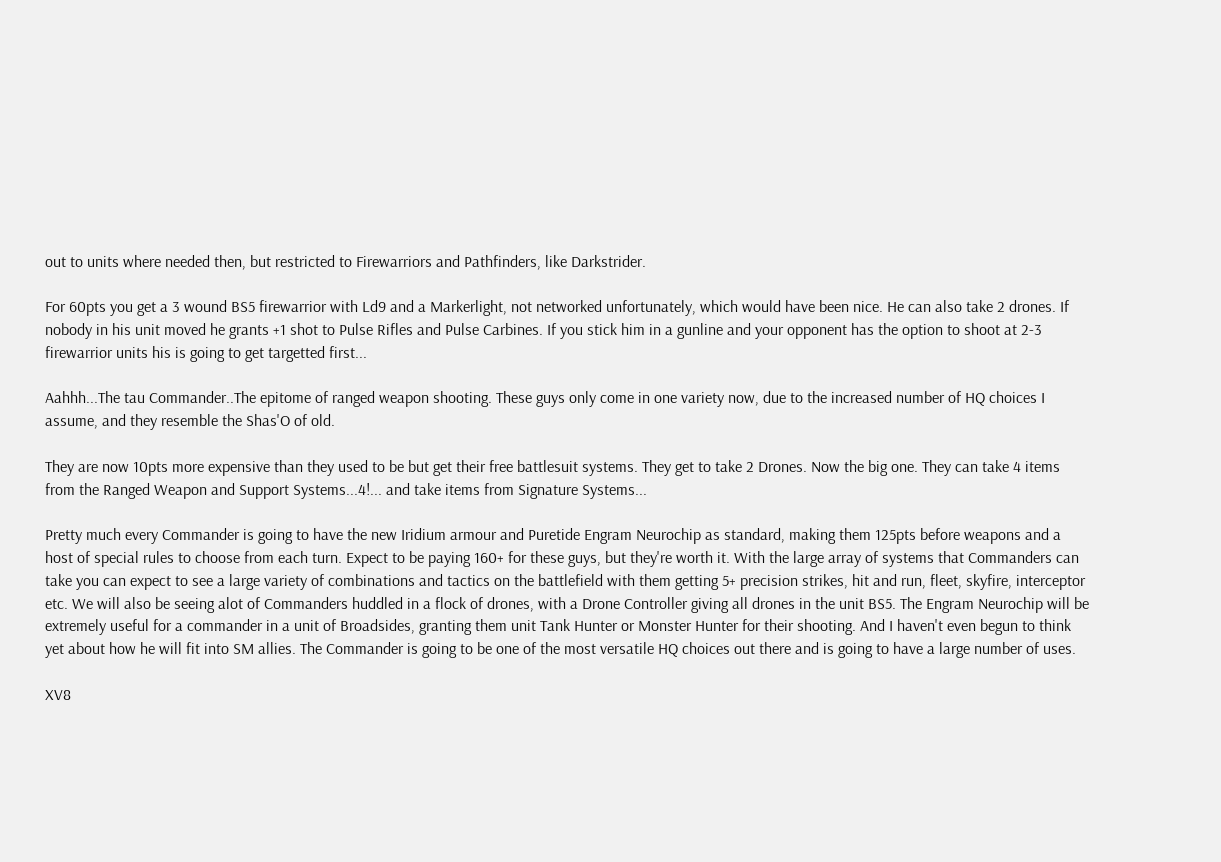out to units where needed then, but restricted to Firewarriors and Pathfinders, like Darkstrider.

For 60pts you get a 3 wound BS5 firewarrior with Ld9 and a Markerlight, not networked unfortunately, which would have been nice. He can also take 2 drones. If nobody in his unit moved he grants +1 shot to Pulse Rifles and Pulse Carbines. If you stick him in a gunline and your opponent has the option to shoot at 2-3 firewarrior units his is going to get targetted first...

Aahhh...The tau Commander..The epitome of ranged weapon shooting. These guys only come in one variety now, due to the increased number of HQ choices I assume, and they resemble the Shas'O of old.

They are now 10pts more expensive than they used to be but get their free battlesuit systems. They get to take 2 Drones. Now the big one. They can take 4 items from the Ranged Weapon and Support Systems...4!... and take items from Signature Systems...

Pretty much every Commander is going to have the new Iridium armour and Puretide Engram Neurochip as standard, making them 125pts before weapons and a host of special rules to choose from each turn. Expect to be paying 160+ for these guys, but they're worth it. With the large array of systems that Commanders can take you can expect to see a large variety of combinations and tactics on the battlefield with them getting 5+ precision strikes, hit and run, fleet, skyfire, interceptor etc. We will also be seeing alot of Commanders huddled in a flock of drones, with a Drone Controller giving all drones in the unit BS5. The Engram Neurochip will be extremely useful for a commander in a unit of Broadsides, granting them unit Tank Hunter or Monster Hunter for their shooting. And I haven't even begun to think yet about how he will fit into SM allies. The Commander is going to be one of the most versatile HQ choices out there and is going to have a large number of uses.

XV8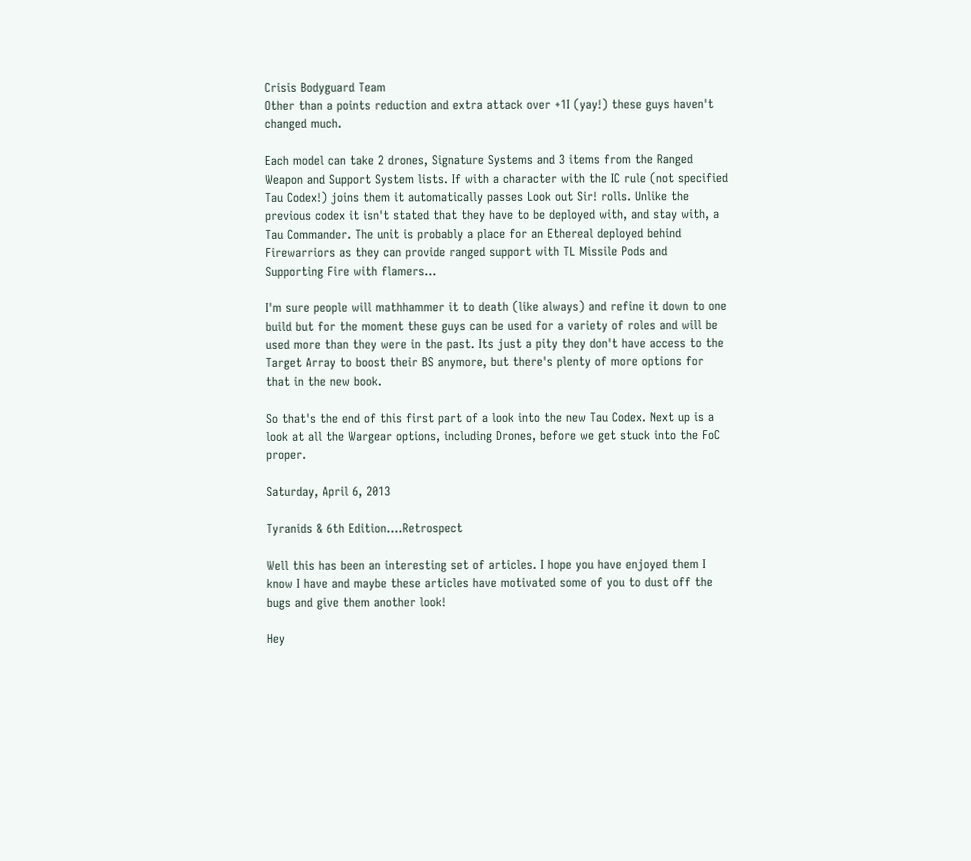Crisis Bodyguard Team
Other than a points reduction and extra attack over +1I (yay!) these guys haven't changed much.

Each model can take 2 drones, Signature Systems and 3 items from the Ranged Weapon and Support System lists. If with a character with the IC rule (not specified Tau Codex!) joins them it automatically passes Look out Sir! rolls. Unlike the previous codex it isn't stated that they have to be deployed with, and stay with, a Tau Commander. The unit is probably a place for an Ethereal deployed behind Firewarriors as they can provide ranged support with TL Missile Pods and Supporting Fire with flamers...

I'm sure people will mathhammer it to death (like always) and refine it down to one build but for the moment these guys can be used for a variety of roles and will be used more than they were in the past. Its just a pity they don't have access to the Target Array to boost their BS anymore, but there's plenty of more options for that in the new book.

So that's the end of this first part of a look into the new Tau Codex. Next up is a look at all the Wargear options, including Drones, before we get stuck into the FoC proper.

Saturday, April 6, 2013

Tyranids & 6th Edition....Retrospect

Well this has been an interesting set of articles. I hope you have enjoyed them I know I have and maybe these articles have motivated some of you to dust off the bugs and give them another look!

Hey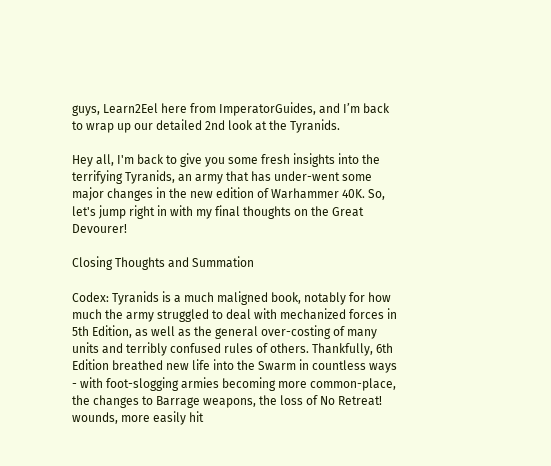guys, Learn2Eel here from ImperatorGuides, and I’m back to wrap up our detailed 2nd look at the Tyranids.

Hey all, I'm back to give you some fresh insights into the terrifying Tyranids, an army that has under-went some major changes in the new edition of Warhammer 40K. So, let's jump right in with my final thoughts on the Great Devourer!

Closing Thoughts and Summation

Codex: Tyranids is a much maligned book, notably for how much the army struggled to deal with mechanized forces in 5th Edition, as well as the general over-costing of many units and terribly confused rules of others. Thankfully, 6th Edition breathed new life into the Swarm in countless ways - with foot-slogging armies becoming more common-place, the changes to Barrage weapons, the loss of No Retreat! wounds, more easily hit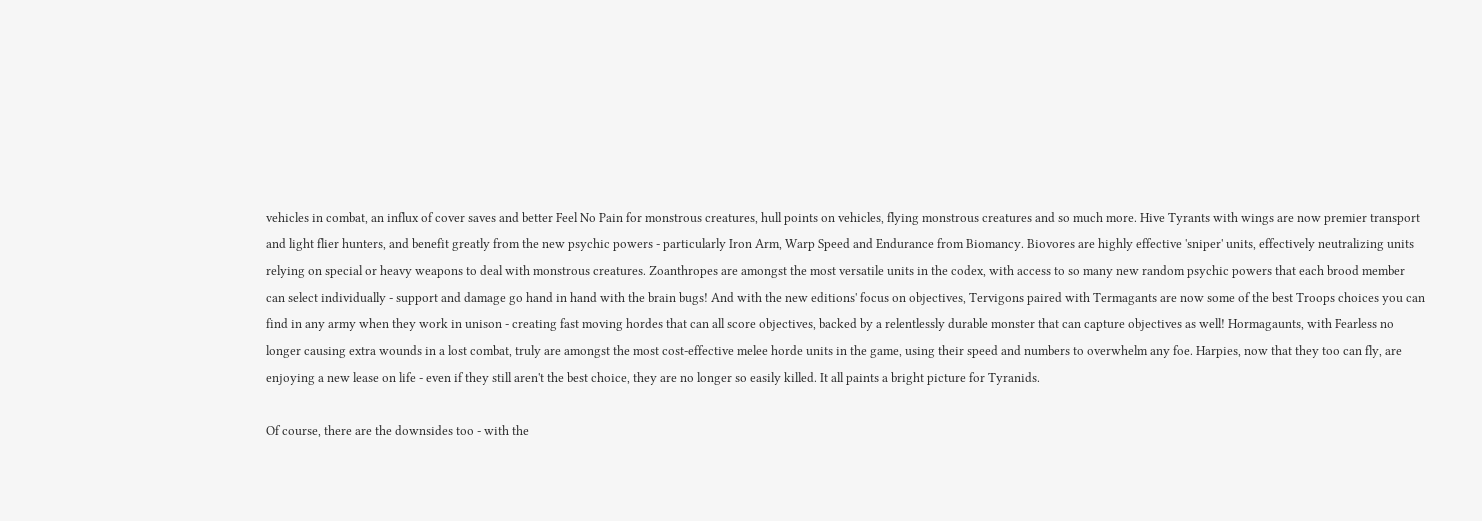vehicles in combat, an influx of cover saves and better Feel No Pain for monstrous creatures, hull points on vehicles, flying monstrous creatures and so much more. Hive Tyrants with wings are now premier transport and light flier hunters, and benefit greatly from the new psychic powers - particularly Iron Arm, Warp Speed and Endurance from Biomancy. Biovores are highly effective 'sniper' units, effectively neutralizing units relying on special or heavy weapons to deal with monstrous creatures. Zoanthropes are amongst the most versatile units in the codex, with access to so many new random psychic powers that each brood member can select individually - support and damage go hand in hand with the brain bugs! And with the new editions' focus on objectives, Tervigons paired with Termagants are now some of the best Troops choices you can find in any army when they work in unison - creating fast moving hordes that can all score objectives, backed by a relentlessly durable monster that can capture objectives as well! Hormagaunts, with Fearless no longer causing extra wounds in a lost combat, truly are amongst the most cost-effective melee horde units in the game, using their speed and numbers to overwhelm any foe. Harpies, now that they too can fly, are enjoying a new lease on life - even if they still aren't the best choice, they are no longer so easily killed. It all paints a bright picture for Tyranids.

Of course, there are the downsides too - with the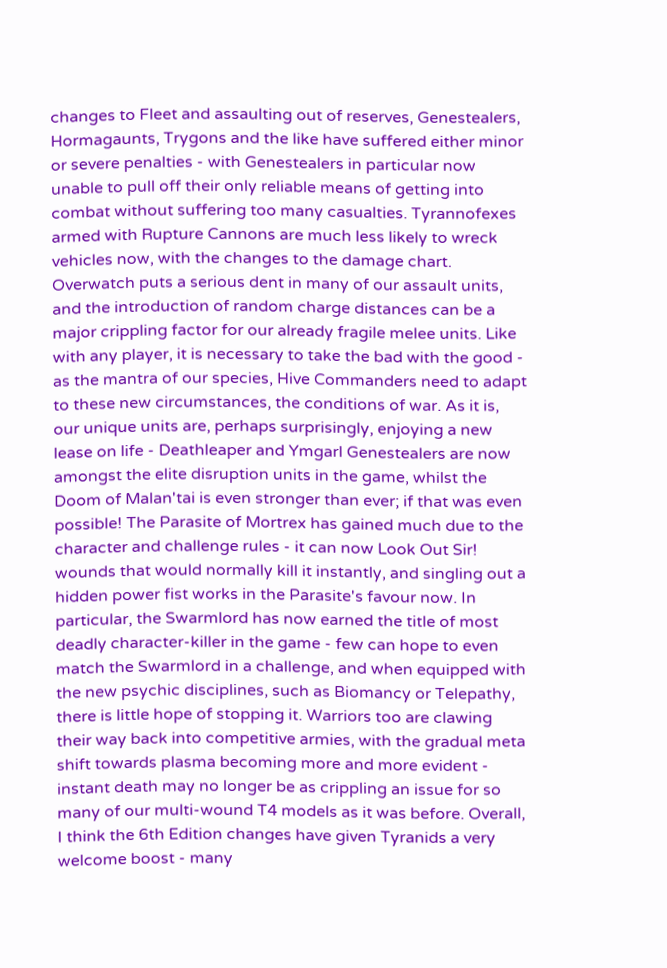changes to Fleet and assaulting out of reserves, Genestealers, Hormagaunts, Trygons and the like have suffered either minor or severe penalties - with Genestealers in particular now unable to pull off their only reliable means of getting into combat without suffering too many casualties. Tyrannofexes armed with Rupture Cannons are much less likely to wreck vehicles now, with the changes to the damage chart. Overwatch puts a serious dent in many of our assault units, and the introduction of random charge distances can be a major crippling factor for our already fragile melee units. Like with any player, it is necessary to take the bad with the good - as the mantra of our species, Hive Commanders need to adapt to these new circumstances, the conditions of war. As it is, our unique units are, perhaps surprisingly, enjoying a new lease on life - Deathleaper and Ymgarl Genestealers are now amongst the elite disruption units in the game, whilst the Doom of Malan'tai is even stronger than ever; if that was even possible! The Parasite of Mortrex has gained much due to the character and challenge rules - it can now Look Out Sir! wounds that would normally kill it instantly, and singling out a hidden power fist works in the Parasite's favour now. In particular, the Swarmlord has now earned the title of most deadly character-killer in the game - few can hope to even match the Swarmlord in a challenge, and when equipped with the new psychic disciplines, such as Biomancy or Telepathy, there is little hope of stopping it. Warriors too are clawing their way back into competitive armies, with the gradual meta shift towards plasma becoming more and more evident - instant death may no longer be as crippling an issue for so many of our multi-wound T4 models as it was before. Overall, I think the 6th Edition changes have given Tyranids a very welcome boost - many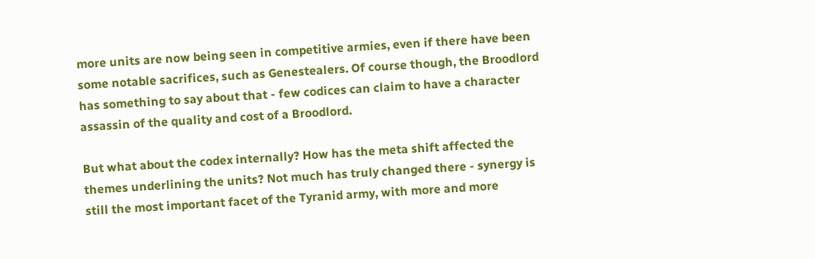more units are now being seen in competitive armies, even if there have been some notable sacrifices, such as Genestealers. Of course though, the Broodlord has something to say about that - few codices can claim to have a character assassin of the quality and cost of a Broodlord.

But what about the codex internally? How has the meta shift affected the themes underlining the units? Not much has truly changed there - synergy is still the most important facet of the Tyranid army, with more and more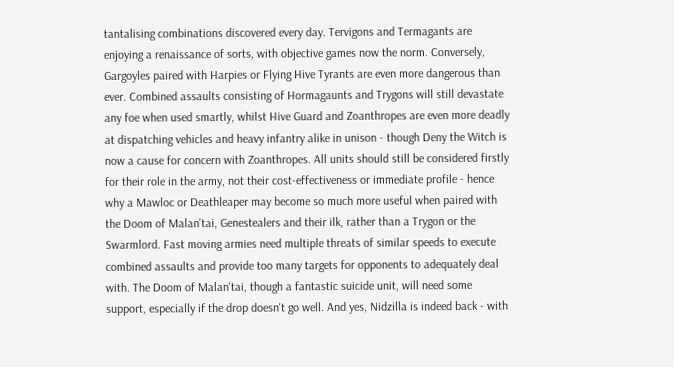tantalising combinations discovered every day. Tervigons and Termagants are enjoying a renaissance of sorts, with objective games now the norm. Conversely, Gargoyles paired with Harpies or Flying Hive Tyrants are even more dangerous than ever. Combined assaults consisting of Hormagaunts and Trygons will still devastate any foe when used smartly, whilst Hive Guard and Zoanthropes are even more deadly at dispatching vehicles and heavy infantry alike in unison - though Deny the Witch is now a cause for concern with Zoanthropes. All units should still be considered firstly for their role in the army, not their cost-effectiveness or immediate profile - hence why a Mawloc or Deathleaper may become so much more useful when paired with the Doom of Malan'tai, Genestealers and their ilk, rather than a Trygon or the Swarmlord. Fast moving armies need multiple threats of similar speeds to execute combined assaults and provide too many targets for opponents to adequately deal with. The Doom of Malan'tai, though a fantastic suicide unit, will need some support, especially if the drop doesn't go well. And yes, Nidzilla is indeed back - with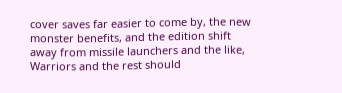cover saves far easier to come by, the new monster benefits, and the edition shift away from missile launchers and the like, Warriors and the rest should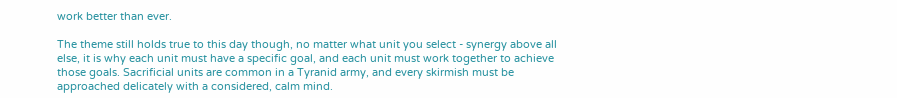work better than ever.

The theme still holds true to this day though, no matter what unit you select - synergy above all else, it is why each unit must have a specific goal, and each unit must work together to achieve those goals. Sacrificial units are common in a Tyranid army, and every skirmish must be approached delicately with a considered, calm mind.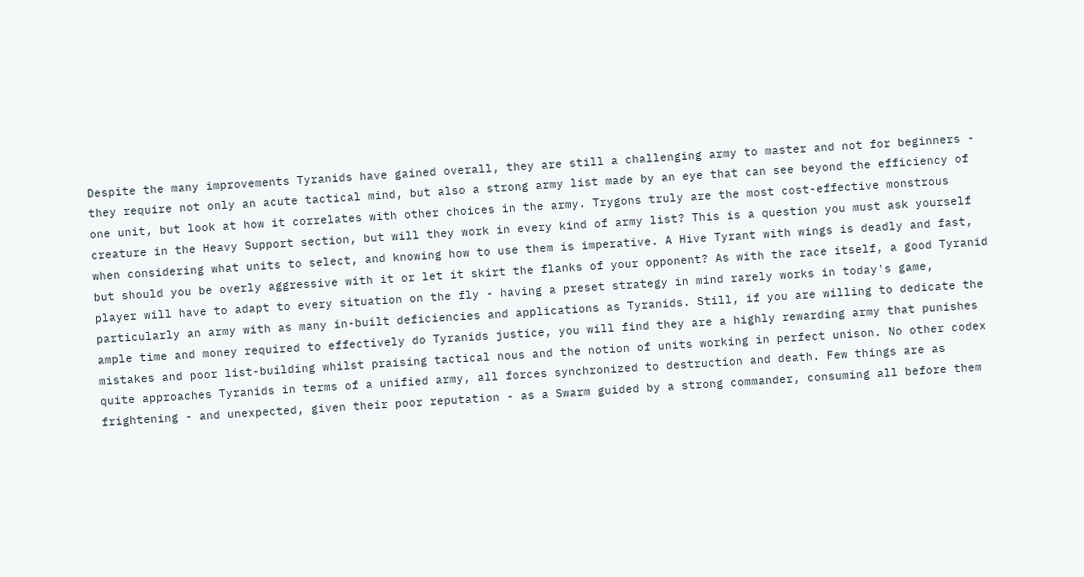Despite the many improvements Tyranids have gained overall, they are still a challenging army to master and not for beginners - they require not only an acute tactical mind, but also a strong army list made by an eye that can see beyond the efficiency of one unit, but look at how it correlates with other choices in the army. Trygons truly are the most cost-effective monstrous creature in the Heavy Support section, but will they work in every kind of army list? This is a question you must ask yourself when considering what units to select, and knowing how to use them is imperative. A Hive Tyrant with wings is deadly and fast, but should you be overly aggressive with it or let it skirt the flanks of your opponent? As with the race itself, a good Tyranid player will have to adapt to every situation on the fly - having a preset strategy in mind rarely works in today's game, particularly an army with as many in-built deficiencies and applications as Tyranids. Still, if you are willing to dedicate the ample time and money required to effectively do Tyranids justice, you will find they are a highly rewarding army that punishes mistakes and poor list-building whilst praising tactical nous and the notion of units working in perfect unison. No other codex quite approaches Tyranids in terms of a unified army, all forces synchronized to destruction and death. Few things are as frightening - and unexpected, given their poor reputation - as a Swarm guided by a strong commander, consuming all before them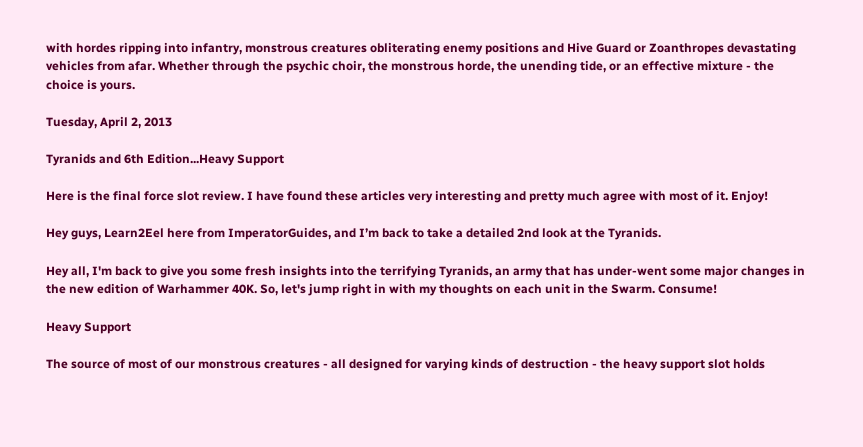with hordes ripping into infantry, monstrous creatures obliterating enemy positions and Hive Guard or Zoanthropes devastating vehicles from afar. Whether through the psychic choir, the monstrous horde, the unending tide, or an effective mixture - the choice is yours.

Tuesday, April 2, 2013

Tyranids and 6th Edition...Heavy Support

Here is the final force slot review. I have found these articles very interesting and pretty much agree with most of it. Enjoy!

Hey guys, Learn2Eel here from ImperatorGuides, and I’m back to take a detailed 2nd look at the Tyranids.

Hey all, I'm back to give you some fresh insights into the terrifying Tyranids, an army that has under-went some major changes in the new edition of Warhammer 40K. So, let's jump right in with my thoughts on each unit in the Swarm. Consume!

Heavy Support

The source of most of our monstrous creatures - all designed for varying kinds of destruction - the heavy support slot holds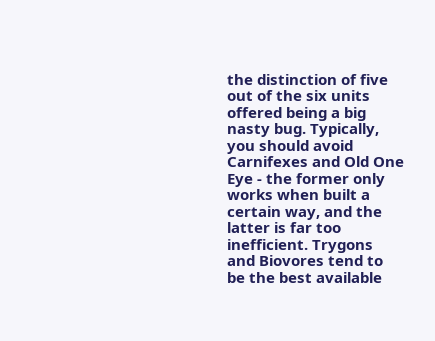the distinction of five out of the six units offered being a big nasty bug. Typically, you should avoid Carnifexes and Old One Eye - the former only works when built a certain way, and the latter is far too inefficient. Trygons and Biovores tend to be the best available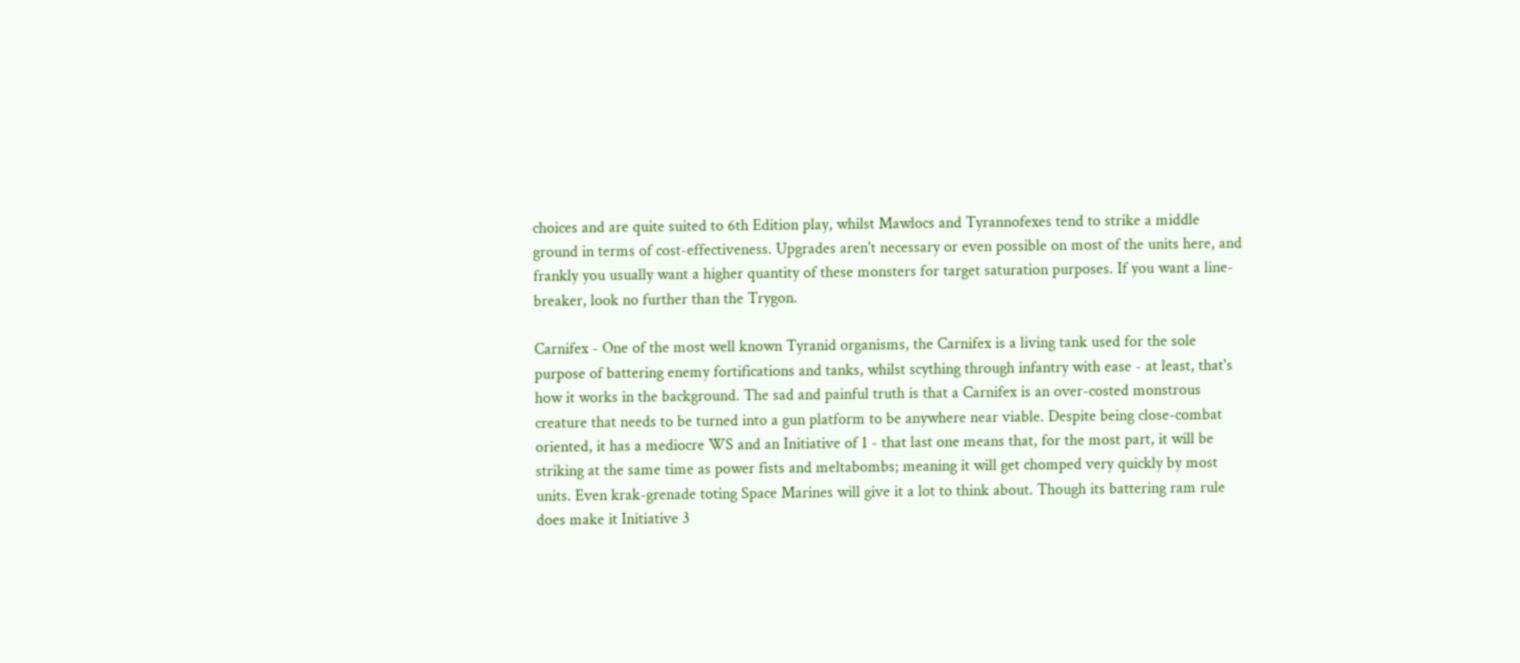choices and are quite suited to 6th Edition play, whilst Mawlocs and Tyrannofexes tend to strike a middle ground in terms of cost-effectiveness. Upgrades aren't necessary or even possible on most of the units here, and frankly you usually want a higher quantity of these monsters for target saturation purposes. If you want a line-breaker, look no further than the Trygon.

Carnifex - One of the most well known Tyranid organisms, the Carnifex is a living tank used for the sole purpose of battering enemy fortifications and tanks, whilst scything through infantry with ease - at least, that's how it works in the background. The sad and painful truth is that a Carnifex is an over-costed monstrous creature that needs to be turned into a gun platform to be anywhere near viable. Despite being close-combat oriented, it has a mediocre WS and an Initiative of 1 - that last one means that, for the most part, it will be striking at the same time as power fists and meltabombs; meaning it will get chomped very quickly by most units. Even krak-grenade toting Space Marines will give it a lot to think about. Though its battering ram rule does make it Initiative 3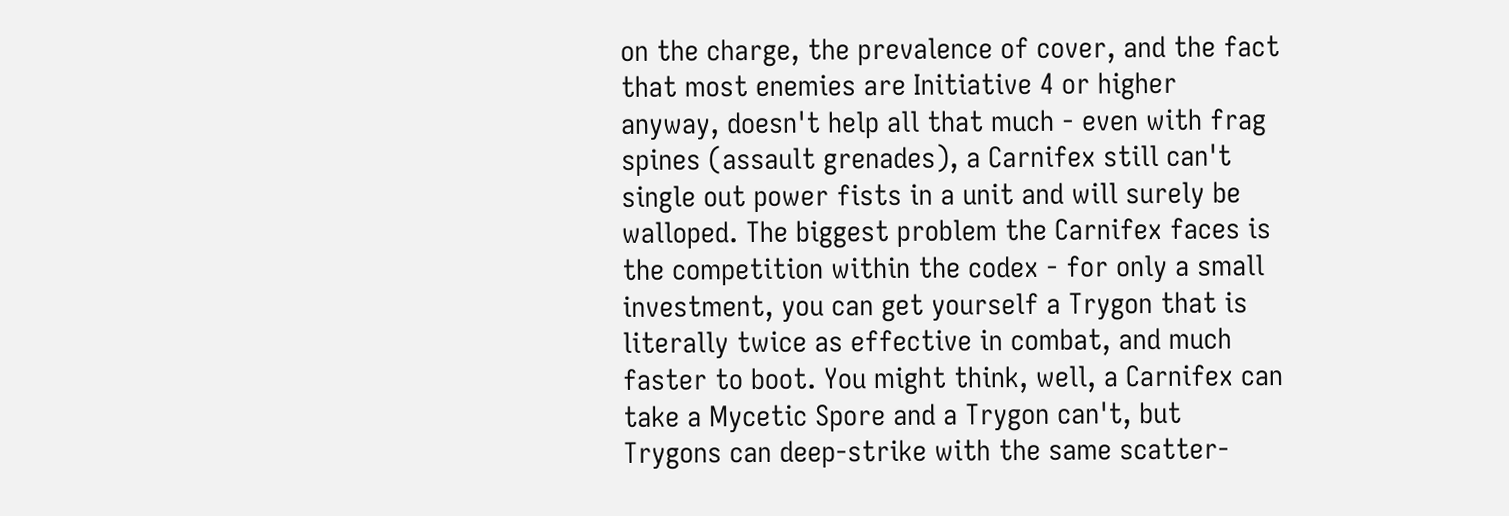on the charge, the prevalence of cover, and the fact that most enemies are Initiative 4 or higher anyway, doesn't help all that much - even with frag spines (assault grenades), a Carnifex still can't single out power fists in a unit and will surely be walloped. The biggest problem the Carnifex faces is the competition within the codex - for only a small investment, you can get yourself a Trygon that is literally twice as effective in combat, and much faster to boot. You might think, well, a Carnifex can take a Mycetic Spore and a Trygon can't, but Trygons can deep-strike with the same scatter-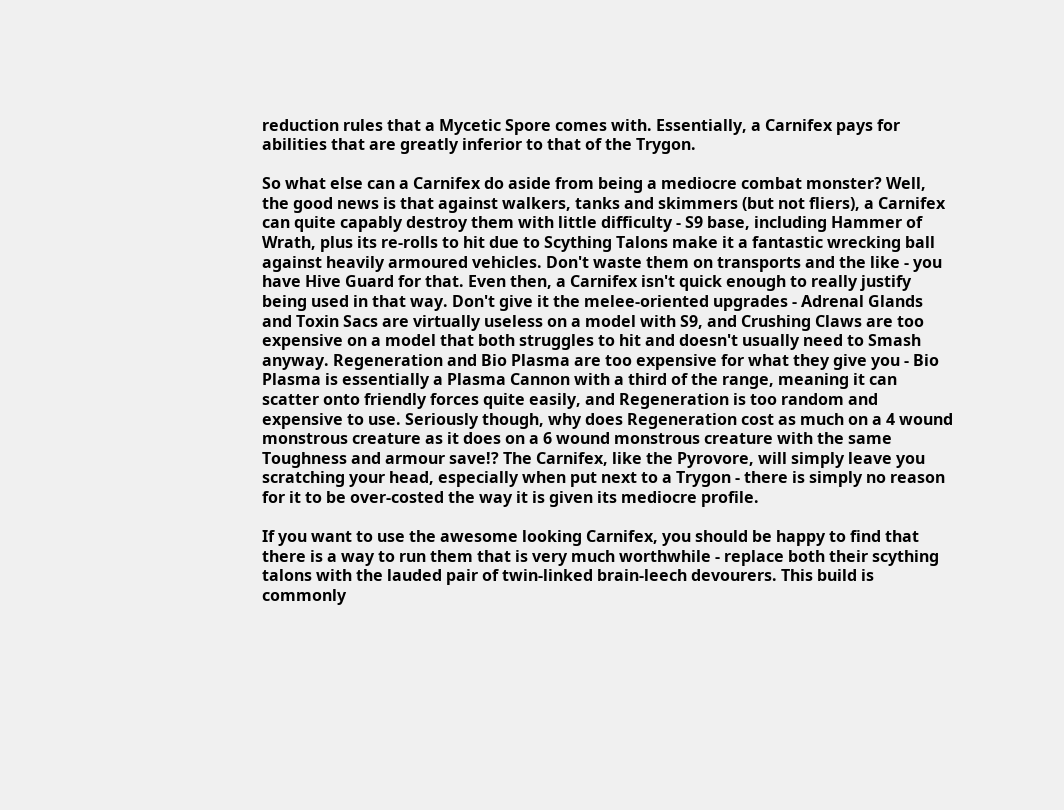reduction rules that a Mycetic Spore comes with. Essentially, a Carnifex pays for abilities that are greatly inferior to that of the Trygon.

So what else can a Carnifex do aside from being a mediocre combat monster? Well, the good news is that against walkers, tanks and skimmers (but not fliers), a Carnifex can quite capably destroy them with little difficulty - S9 base, including Hammer of Wrath, plus its re-rolls to hit due to Scything Talons make it a fantastic wrecking ball against heavily armoured vehicles. Don't waste them on transports and the like - you have Hive Guard for that. Even then, a Carnifex isn't quick enough to really justify being used in that way. Don't give it the melee-oriented upgrades - Adrenal Glands and Toxin Sacs are virtually useless on a model with S9, and Crushing Claws are too expensive on a model that both struggles to hit and doesn't usually need to Smash anyway. Regeneration and Bio Plasma are too expensive for what they give you - Bio Plasma is essentially a Plasma Cannon with a third of the range, meaning it can scatter onto friendly forces quite easily, and Regeneration is too random and expensive to use. Seriously though, why does Regeneration cost as much on a 4 wound monstrous creature as it does on a 6 wound monstrous creature with the same Toughness and armour save!? The Carnifex, like the Pyrovore, will simply leave you scratching your head, especially when put next to a Trygon - there is simply no reason for it to be over-costed the way it is given its mediocre profile.

If you want to use the awesome looking Carnifex, you should be happy to find that there is a way to run them that is very much worthwhile - replace both their scything talons with the lauded pair of twin-linked brain-leech devourers. This build is commonly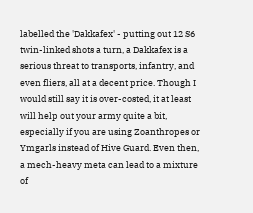labelled the 'Dakkafex' - putting out 12 S6 twin-linked shots a turn, a Dakkafex is a serious threat to transports, infantry, and even fliers, all at a decent price. Though I would still say it is over-costed, it at least will help out your army quite a bit, especially if you are using Zoanthropes or Ymgarls instead of Hive Guard. Even then, a mech-heavy meta can lead to a mixture of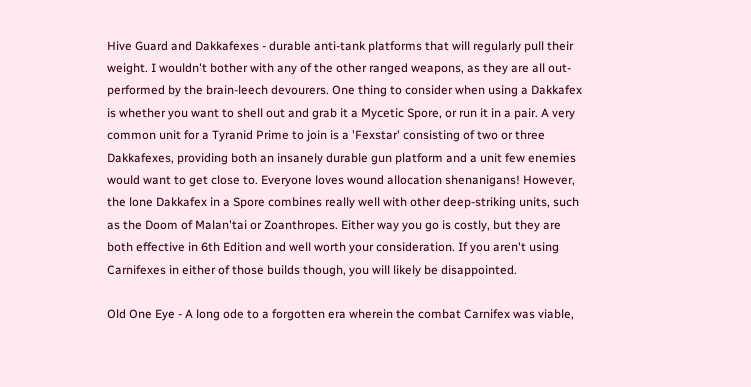Hive Guard and Dakkafexes - durable anti-tank platforms that will regularly pull their weight. I wouldn't bother with any of the other ranged weapons, as they are all out-performed by the brain-leech devourers. One thing to consider when using a Dakkafex is whether you want to shell out and grab it a Mycetic Spore, or run it in a pair. A very common unit for a Tyranid Prime to join is a 'Fexstar' consisting of two or three Dakkafexes, providing both an insanely durable gun platform and a unit few enemies would want to get close to. Everyone loves wound allocation shenanigans! However, the lone Dakkafex in a Spore combines really well with other deep-striking units, such as the Doom of Malan'tai or Zoanthropes. Either way you go is costly, but they are both effective in 6th Edition and well worth your consideration. If you aren't using Carnifexes in either of those builds though, you will likely be disappointed.

Old One Eye - A long ode to a forgotten era wherein the combat Carnifex was viable,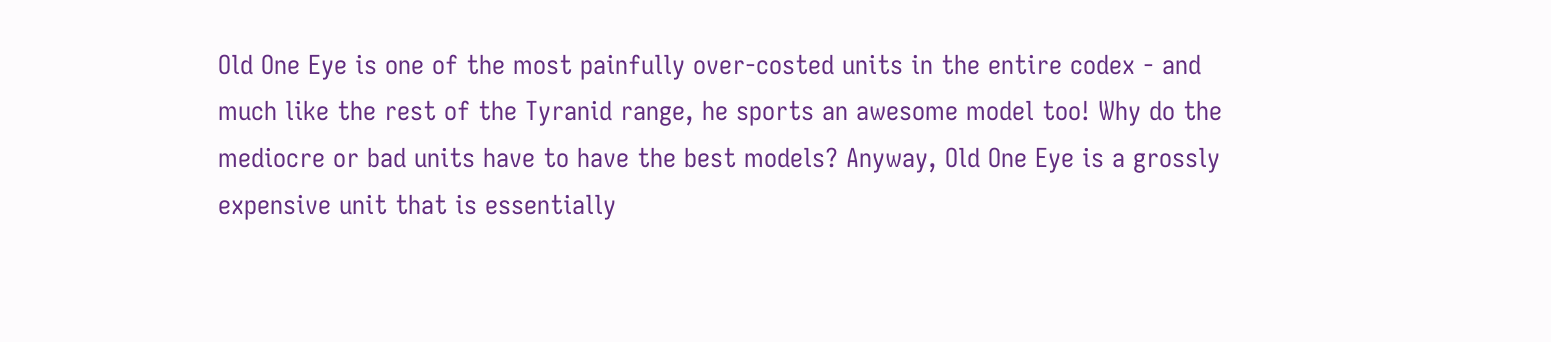Old One Eye is one of the most painfully over-costed units in the entire codex - and much like the rest of the Tyranid range, he sports an awesome model too! Why do the mediocre or bad units have to have the best models? Anyway, Old One Eye is a grossly expensive unit that is essentially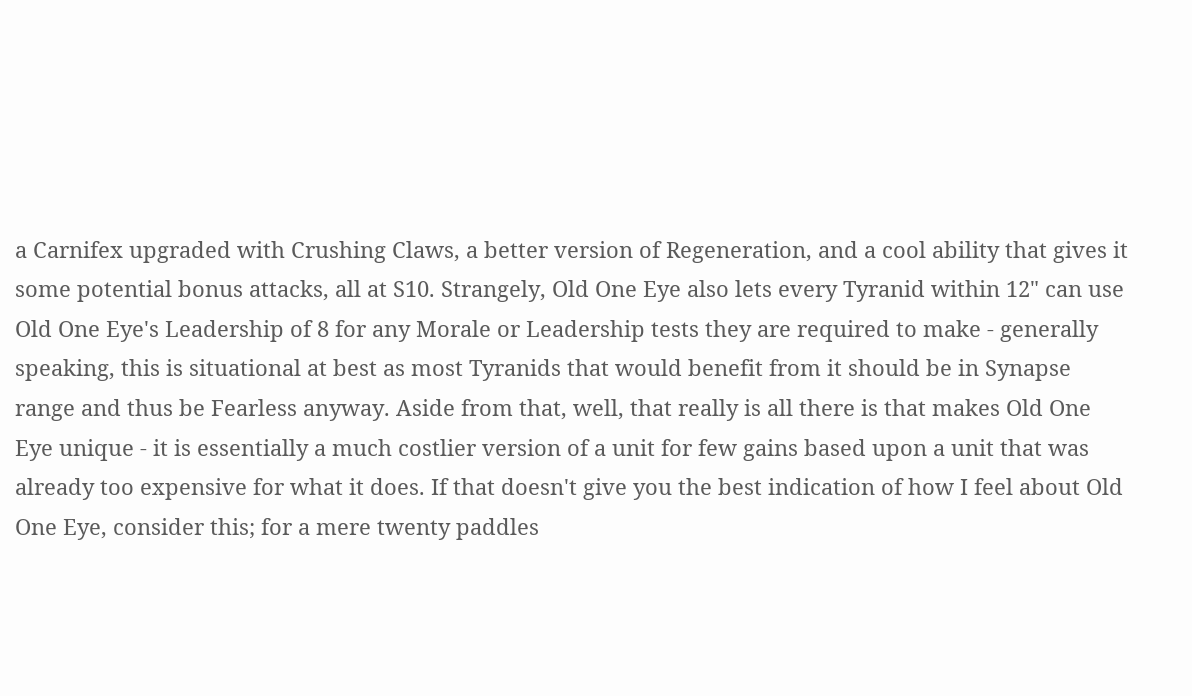a Carnifex upgraded with Crushing Claws, a better version of Regeneration, and a cool ability that gives it some potential bonus attacks, all at S10. Strangely, Old One Eye also lets every Tyranid within 12" can use Old One Eye's Leadership of 8 for any Morale or Leadership tests they are required to make - generally speaking, this is situational at best as most Tyranids that would benefit from it should be in Synapse range and thus be Fearless anyway. Aside from that, well, that really is all there is that makes Old One Eye unique - it is essentially a much costlier version of a unit for few gains based upon a unit that was already too expensive for what it does. If that doesn't give you the best indication of how I feel about Old One Eye, consider this; for a mere twenty paddles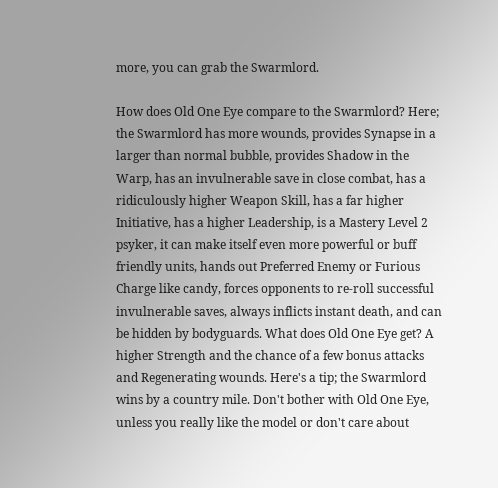more, you can grab the Swarmlord.

How does Old One Eye compare to the Swarmlord? Here; the Swarmlord has more wounds, provides Synapse in a larger than normal bubble, provides Shadow in the Warp, has an invulnerable save in close combat, has a ridiculously higher Weapon Skill, has a far higher Initiative, has a higher Leadership, is a Mastery Level 2 psyker, it can make itself even more powerful or buff friendly units, hands out Preferred Enemy or Furious Charge like candy, forces opponents to re-roll successful invulnerable saves, always inflicts instant death, and can be hidden by bodyguards. What does Old One Eye get? A higher Strength and the chance of a few bonus attacks and Regenerating wounds. Here's a tip; the Swarmlord wins by a country mile. Don't bother with Old One Eye, unless you really like the model or don't care about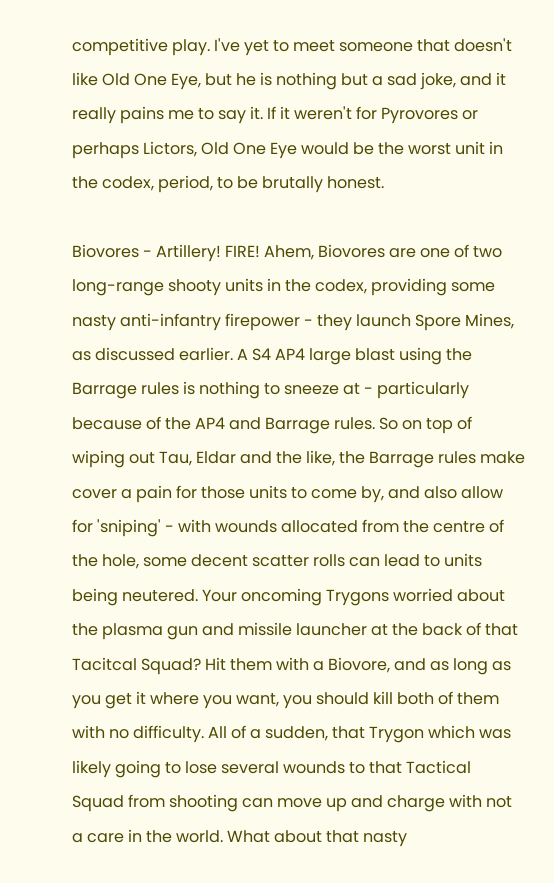competitive play. I've yet to meet someone that doesn't like Old One Eye, but he is nothing but a sad joke, and it really pains me to say it. If it weren't for Pyrovores or perhaps Lictors, Old One Eye would be the worst unit in the codex, period, to be brutally honest.

Biovores - Artillery! FIRE! Ahem, Biovores are one of two long-range shooty units in the codex, providing some nasty anti-infantry firepower - they launch Spore Mines, as discussed earlier. A S4 AP4 large blast using the Barrage rules is nothing to sneeze at - particularly because of the AP4 and Barrage rules. So on top of wiping out Tau, Eldar and the like, the Barrage rules make cover a pain for those units to come by, and also allow for 'sniping' - with wounds allocated from the centre of the hole, some decent scatter rolls can lead to units being neutered. Your oncoming Trygons worried about the plasma gun and missile launcher at the back of that Tacitcal Squad? Hit them with a Biovore, and as long as you get it where you want, you should kill both of them with no difficulty. All of a sudden, that Trygon which was likely going to lose several wounds to that Tactical Squad from shooting can move up and charge with not a care in the world. What about that nasty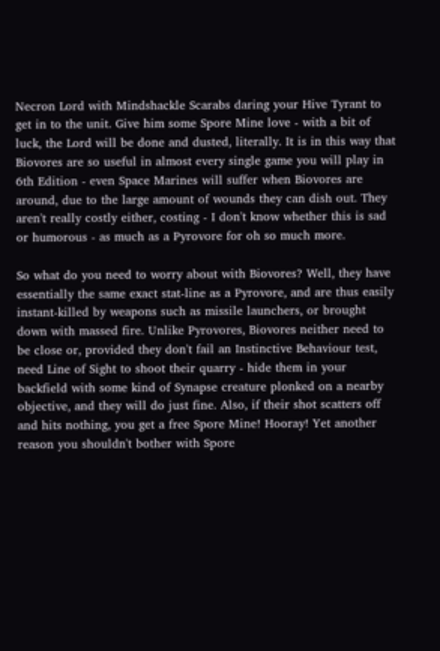Necron Lord with Mindshackle Scarabs daring your Hive Tyrant to get in to the unit. Give him some Spore Mine love - with a bit of luck, the Lord will be done and dusted, literally. It is in this way that Biovores are so useful in almost every single game you will play in 6th Edition - even Space Marines will suffer when Biovores are around, due to the large amount of wounds they can dish out. They aren't really costly either, costing - I don't know whether this is sad or humorous - as much as a Pyrovore for oh so much more.

So what do you need to worry about with Biovores? Well, they have essentially the same exact stat-line as a Pyrovore, and are thus easily instant-killed by weapons such as missile launchers, or brought down with massed fire. Unlike Pyrovores, Biovores neither need to be close or, provided they don't fail an Instinctive Behaviour test, need Line of Sight to shoot their quarry - hide them in your backfield with some kind of Synapse creature plonked on a nearby objective, and they will do just fine. Also, if their shot scatters off and hits nothing, you get a free Spore Mine! Hooray! Yet another reason you shouldn't bother with Spore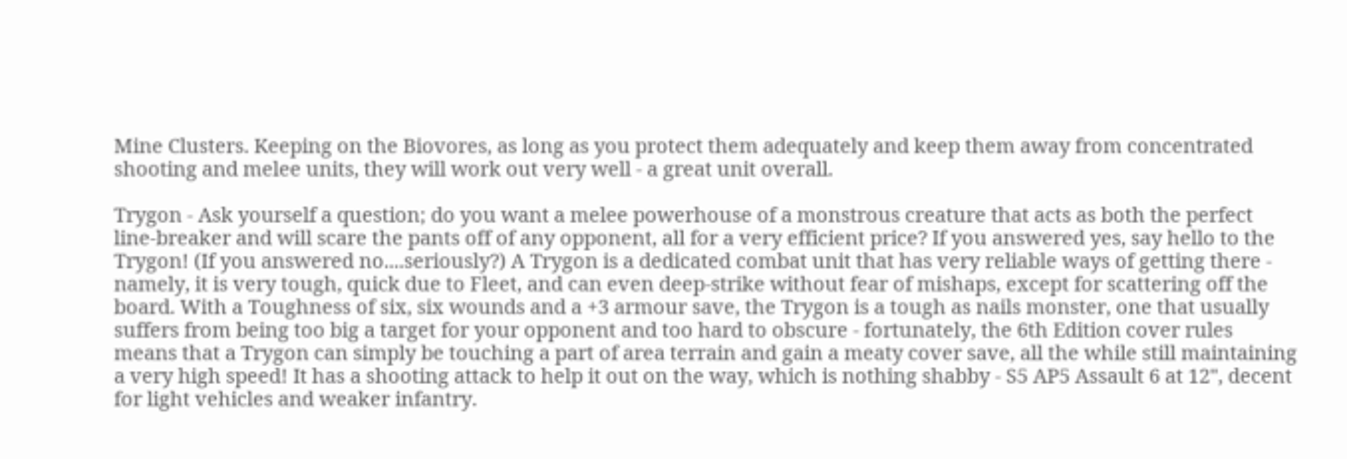Mine Clusters. Keeping on the Biovores, as long as you protect them adequately and keep them away from concentrated shooting and melee units, they will work out very well - a great unit overall.

Trygon - Ask yourself a question; do you want a melee powerhouse of a monstrous creature that acts as both the perfect line-breaker and will scare the pants off of any opponent, all for a very efficient price? If you answered yes, say hello to the Trygon! (If you answered no....seriously?) A Trygon is a dedicated combat unit that has very reliable ways of getting there - namely, it is very tough, quick due to Fleet, and can even deep-strike without fear of mishaps, except for scattering off the board. With a Toughness of six, six wounds and a +3 armour save, the Trygon is a tough as nails monster, one that usually suffers from being too big a target for your opponent and too hard to obscure - fortunately, the 6th Edition cover rules means that a Trygon can simply be touching a part of area terrain and gain a meaty cover save, all the while still maintaining a very high speed! It has a shooting attack to help it out on the way, which is nothing shabby - S5 AP5 Assault 6 at 12", decent for light vehicles and weaker infantry.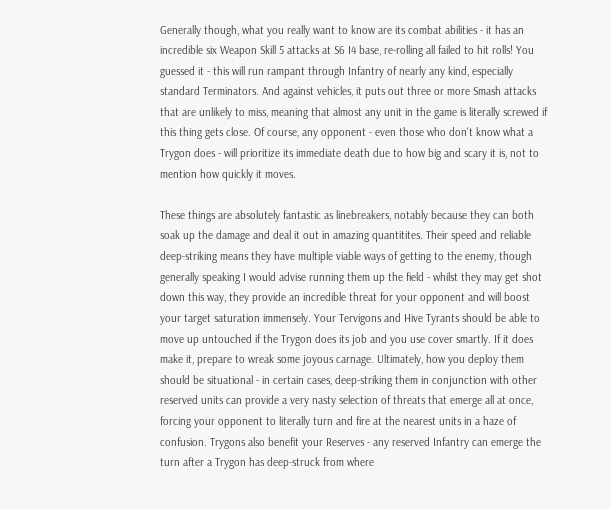Generally though, what you really want to know are its combat abilities - it has an incredible six Weapon Skill 5 attacks at S6 I4 base, re-rolling all failed to hit rolls! You guessed it - this will run rampant through Infantry of nearly any kind, especially standard Terminators. And against vehicles, it puts out three or more Smash attacks that are unlikely to miss, meaning that almost any unit in the game is literally screwed if this thing gets close. Of course, any opponent - even those who don't know what a Trygon does - will prioritize its immediate death due to how big and scary it is, not to mention how quickly it moves.

These things are absolutely fantastic as linebreakers, notably because they can both soak up the damage and deal it out in amazing quantitites. Their speed and reliable deep-striking means they have multiple viable ways of getting to the enemy, though generally speaking I would advise running them up the field - whilst they may get shot down this way, they provide an incredible threat for your opponent and will boost your target saturation immensely. Your Tervigons and Hive Tyrants should be able to move up untouched if the Trygon does its job and you use cover smartly. If it does make it, prepare to wreak some joyous carnage. Ultimately, how you deploy them should be situational - in certain cases, deep-striking them in conjunction with other reserved units can provide a very nasty selection of threats that emerge all at once, forcing your opponent to literally turn and fire at the nearest units in a haze of confusion. Trygons also benefit your Reserves - any reserved Infantry can emerge the turn after a Trygon has deep-struck from where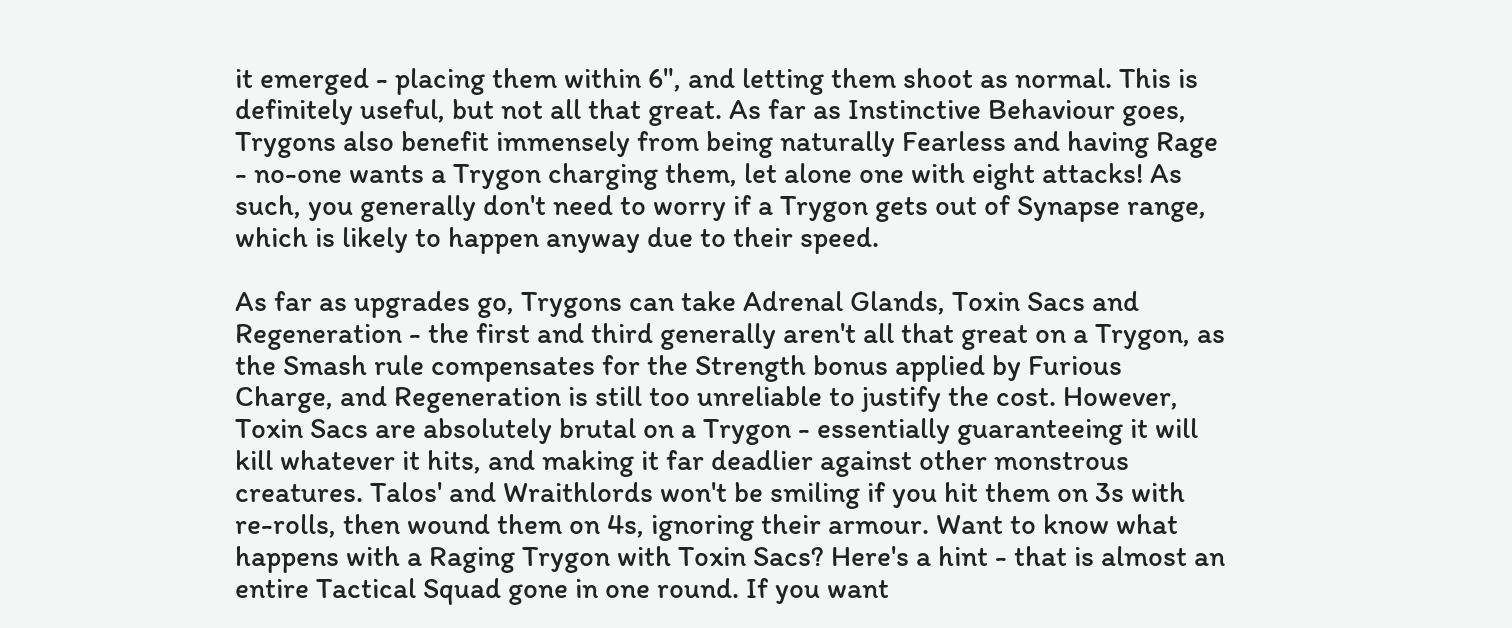it emerged - placing them within 6", and letting them shoot as normal. This is definitely useful, but not all that great. As far as Instinctive Behaviour goes, Trygons also benefit immensely from being naturally Fearless and having Rage - no-one wants a Trygon charging them, let alone one with eight attacks! As such, you generally don't need to worry if a Trygon gets out of Synapse range, which is likely to happen anyway due to their speed.

As far as upgrades go, Trygons can take Adrenal Glands, Toxin Sacs and Regeneration - the first and third generally aren't all that great on a Trygon, as the Smash rule compensates for the Strength bonus applied by Furious Charge, and Regeneration is still too unreliable to justify the cost. However, Toxin Sacs are absolutely brutal on a Trygon - essentially guaranteeing it will kill whatever it hits, and making it far deadlier against other monstrous creatures. Talos' and Wraithlords won't be smiling if you hit them on 3s with re-rolls, then wound them on 4s, ignoring their armour. Want to know what happens with a Raging Trygon with Toxin Sacs? Here's a hint - that is almost an entire Tactical Squad gone in one round. If you want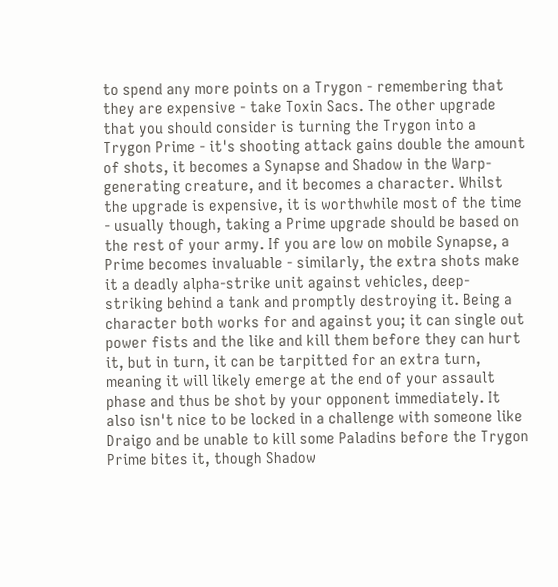to spend any more points on a Trygon - remembering that they are expensive - take Toxin Sacs. The other upgrade that you should consider is turning the Trygon into a Trygon Prime - it's shooting attack gains double the amount of shots, it becomes a Synapse and Shadow in the Warp-generating creature, and it becomes a character. Whilst the upgrade is expensive, it is worthwhile most of the time - usually though, taking a Prime upgrade should be based on the rest of your army. If you are low on mobile Synapse, a Prime becomes invaluable - similarly, the extra shots make it a deadly alpha-strike unit against vehicles, deep-striking behind a tank and promptly destroying it. Being a character both works for and against you; it can single out power fists and the like and kill them before they can hurt it, but in turn, it can be tarpitted for an extra turn, meaning it will likely emerge at the end of your assault phase and thus be shot by your opponent immediately. It also isn't nice to be locked in a challenge with someone like Draigo and be unable to kill some Paladins before the Trygon Prime bites it, though Shadow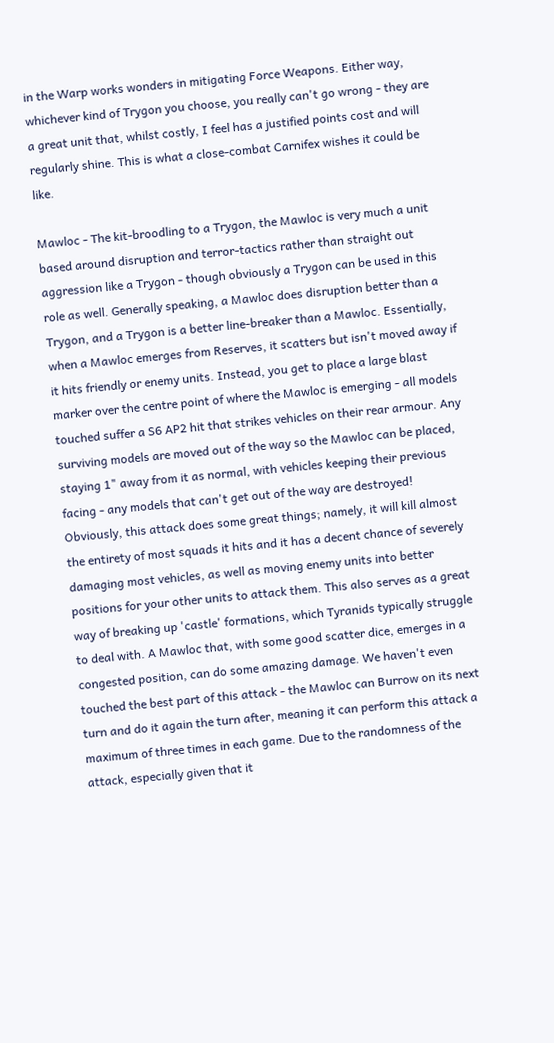in the Warp works wonders in mitigating Force Weapons. Either way, whichever kind of Trygon you choose, you really can't go wrong - they are a great unit that, whilst costly, I feel has a justified points cost and will regularly shine. This is what a close-combat Carnifex wishes it could be like.

Mawloc - The kit-broodling to a Trygon, the Mawloc is very much a unit based around disruption and terror-tactics rather than straight out aggression like a Trygon - though obviously a Trygon can be used in this role as well. Generally speaking, a Mawloc does disruption better than a Trygon, and a Trygon is a better line-breaker than a Mawloc. Essentially, when a Mawloc emerges from Reserves, it scatters but isn't moved away if it hits friendly or enemy units. Instead, you get to place a large blast marker over the centre point of where the Mawloc is emerging - all models touched suffer a S6 AP2 hit that strikes vehicles on their rear armour. Any surviving models are moved out of the way so the Mawloc can be placed, staying 1" away from it as normal, with vehicles keeping their previous facing - any models that can't get out of the way are destroyed! Obviously, this attack does some great things; namely, it will kill almost the entirety of most squads it hits and it has a decent chance of severely damaging most vehicles, as well as moving enemy units into better positions for your other units to attack them. This also serves as a great way of breaking up 'castle' formations, which Tyranids typically struggle to deal with. A Mawloc that, with some good scatter dice, emerges in a congested position, can do some amazing damage. We haven't even touched the best part of this attack - the Mawloc can Burrow on its next turn and do it again the turn after, meaning it can perform this attack a maximum of three times in each game. Due to the randomness of the attack, especially given that it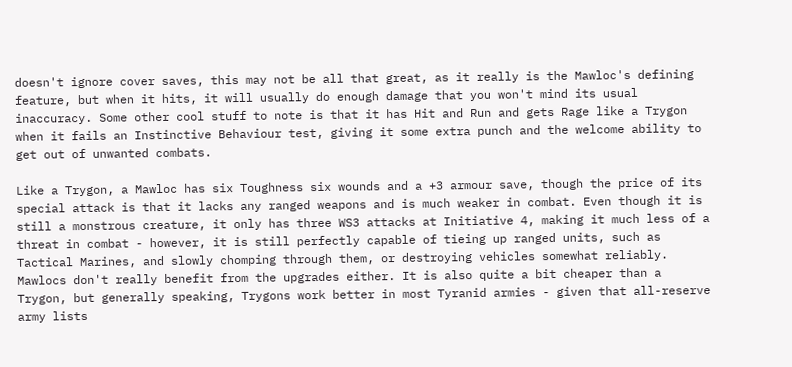doesn't ignore cover saves, this may not be all that great, as it really is the Mawloc's defining feature, but when it hits, it will usually do enough damage that you won't mind its usual inaccuracy. Some other cool stuff to note is that it has Hit and Run and gets Rage like a Trygon when it fails an Instinctive Behaviour test, giving it some extra punch and the welcome ability to get out of unwanted combats.

Like a Trygon, a Mawloc has six Toughness six wounds and a +3 armour save, though the price of its special attack is that it lacks any ranged weapons and is much weaker in combat. Even though it is still a monstrous creature, it only has three WS3 attacks at Initiative 4, making it much less of a threat in combat - however, it is still perfectly capable of tieing up ranged units, such as Tactical Marines, and slowly chomping through them, or destroying vehicles somewhat reliably. Mawlocs don't really benefit from the upgrades either. It is also quite a bit cheaper than a Trygon, but generally speaking, Trygons work better in most Tyranid armies - given that all-reserve army lists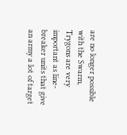are no longer possible with the Swarm, Trygons are very important as line-breaker units that give an army a lot of target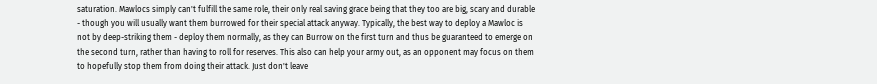saturation. Mawlocs simply can't fulfill the same role, their only real saving grace being that they too are big, scary and durable - though you will usually want them burrowed for their special attack anyway. Typically, the best way to deploy a Mawloc is not by deep-striking them - deploy them normally, as they can Burrow on the first turn and thus be guaranteed to emerge on the second turn, rather than having to roll for reserves. This also can help your army out, as an opponent may focus on them to hopefully stop them from doing their attack. Just don't leave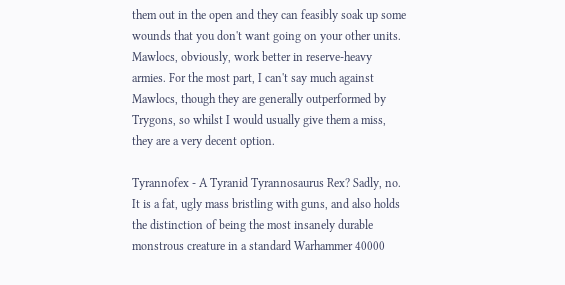them out in the open and they can feasibly soak up some wounds that you don't want going on your other units. Mawlocs, obviously, work better in reserve-heavy armies. For the most part, I can't say much against Mawlocs, though they are generally outperformed by Trygons, so whilst I would usually give them a miss, they are a very decent option.

Tyrannofex - A Tyranid Tyrannosaurus Rex? Sadly, no. It is a fat, ugly mass bristling with guns, and also holds the distinction of being the most insanely durable monstrous creature in a standard Warhammer 40000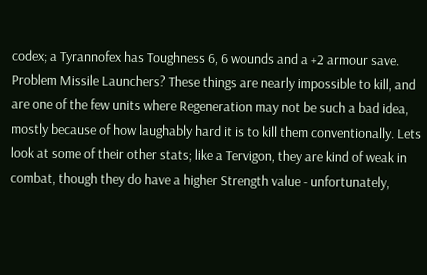codex; a Tyrannofex has Toughness 6, 6 wounds and a +2 armour save. Problem Missile Launchers? These things are nearly impossible to kill, and are one of the few units where Regeneration may not be such a bad idea, mostly because of how laughably hard it is to kill them conventionally. Lets look at some of their other stats; like a Tervigon, they are kind of weak in combat, though they do have a higher Strength value - unfortunately,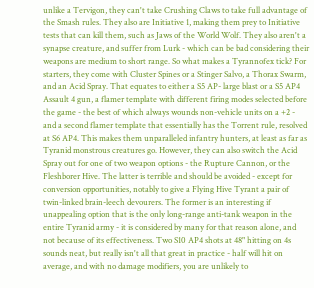unlike a Tervigon, they can't take Crushing Claws to take full advantage of the Smash rules. They also are Initiative 1, making them prey to Initiative tests that can kill them, such as Jaws of the World Wolf. They also aren't a synapse creature, and suffer from Lurk - which can be bad considering their weapons are medium to short range. So what makes a Tyrannofex tick? For starters, they come with Cluster Spines or a Stinger Salvo, a Thorax Swarm, and an Acid Spray. That equates to either a S5 AP- large blast or a S5 AP4 Assault 4 gun, a flamer template with different firing modes selected before the game - the best of which always wounds non-vehicle units on a +2 - and a second flamer template that essentially has the Torrent rule, resolved at S6 AP4. This makes them unparalleled infantry hunters, at least as far as Tyranid monstrous creatures go. However, they can also switch the Acid Spray out for one of two weapon options - the Rupture Cannon, or the Fleshborer Hive. The latter is terrible and should be avoided - except for conversion opportunities, notably to give a Flying Hive Tyrant a pair of twin-linked brain-leech devourers. The former is an interesting if unappealing option that is the only long-range anti-tank weapon in the entire Tyranid army - it is considered by many for that reason alone, and not because of its effectiveness. Two S10 AP4 shots at 48" hitting on 4s sounds neat, but really isn't all that great in practice - half will hit on average, and with no damage modifiers, you are unlikely to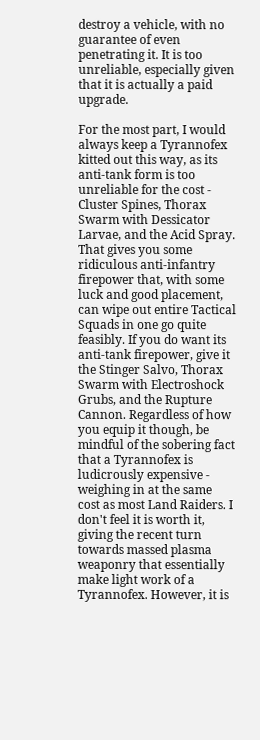destroy a vehicle, with no guarantee of even penetrating it. It is too unreliable, especially given that it is actually a paid upgrade.

For the most part, I would always keep a Tyrannofex kitted out this way, as its anti-tank form is too unreliable for the cost - Cluster Spines, Thorax Swarm with Dessicator Larvae, and the Acid Spray. That gives you some ridiculous anti-infantry firepower that, with some luck and good placement, can wipe out entire Tactical Squads in one go quite feasibly. If you do want its anti-tank firepower, give it the Stinger Salvo, Thorax Swarm with Electroshock Grubs, and the Rupture Cannon. Regardless of how you equip it though, be mindful of the sobering fact that a Tyrannofex is ludicrously expensive - weighing in at the same cost as most Land Raiders. I don't feel it is worth it, giving the recent turn towards massed plasma weaponry that essentially make light work of a Tyrannofex. However, it is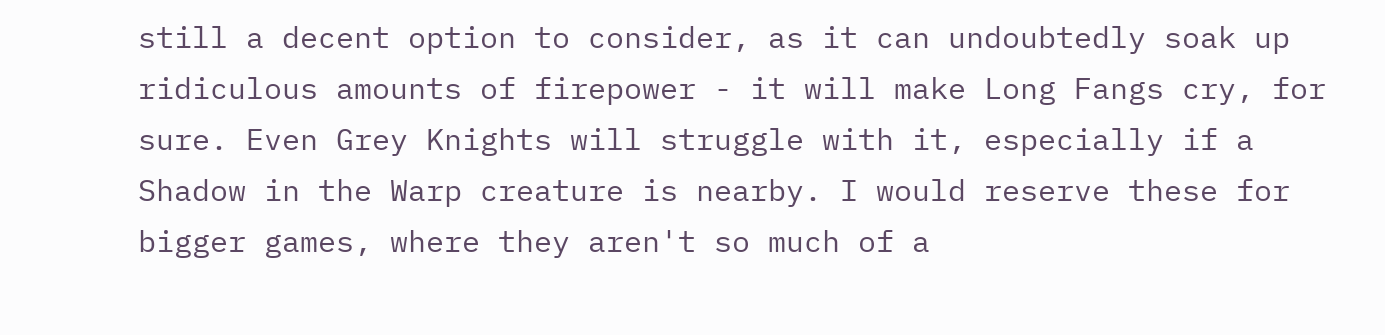still a decent option to consider, as it can undoubtedly soak up ridiculous amounts of firepower - it will make Long Fangs cry, for sure. Even Grey Knights will struggle with it, especially if a Shadow in the Warp creature is nearby. I would reserve these for bigger games, where they aren't so much of a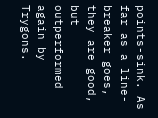points-sink. As far as a line-breaker goes, they are good, but outperformed again by Trygons.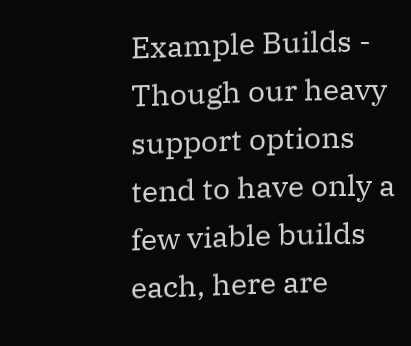Example Builds - Though our heavy support options tend to have only a few viable builds each, here are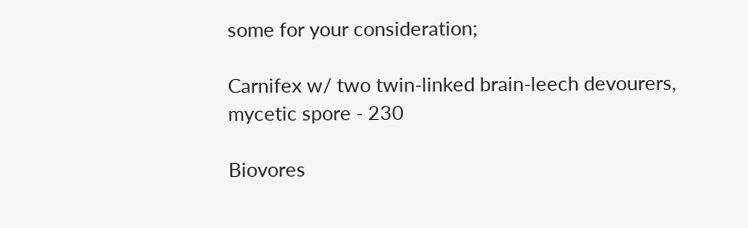some for your consideration;

Carnifex w/ two twin-linked brain-leech devourers, mycetic spore - 230

Biovores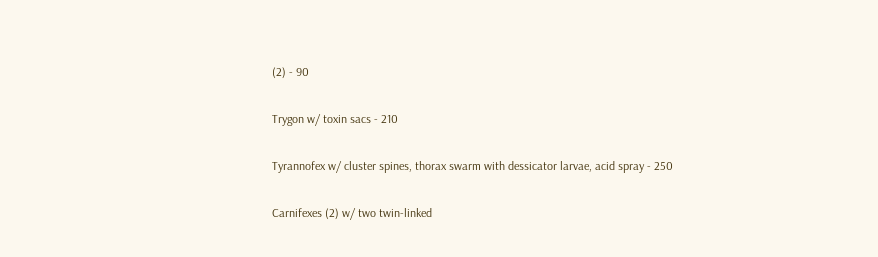(2) - 90

Trygon w/ toxin sacs - 210

Tyrannofex w/ cluster spines, thorax swarm with dessicator larvae, acid spray - 250

Carnifexes (2) w/ two twin-linked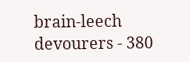brain-leech devourers - 380